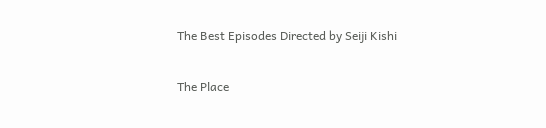The Best Episodes Directed by Seiji Kishi

The Place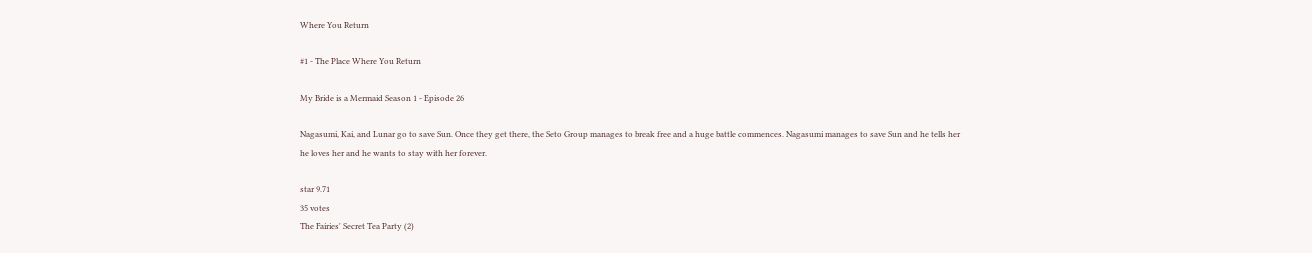Where You Return

#1 - The Place Where You Return

My Bride is a Mermaid Season 1 - Episode 26

Nagasumi, Kai, and Lunar go to save Sun. Once they get there, the Seto Group manages to break free and a huge battle commences. Nagasumi manages to save Sun and he tells her he loves her and he wants to stay with her forever.

star 9.71
35 votes
The Fairies' Secret Tea Party (2)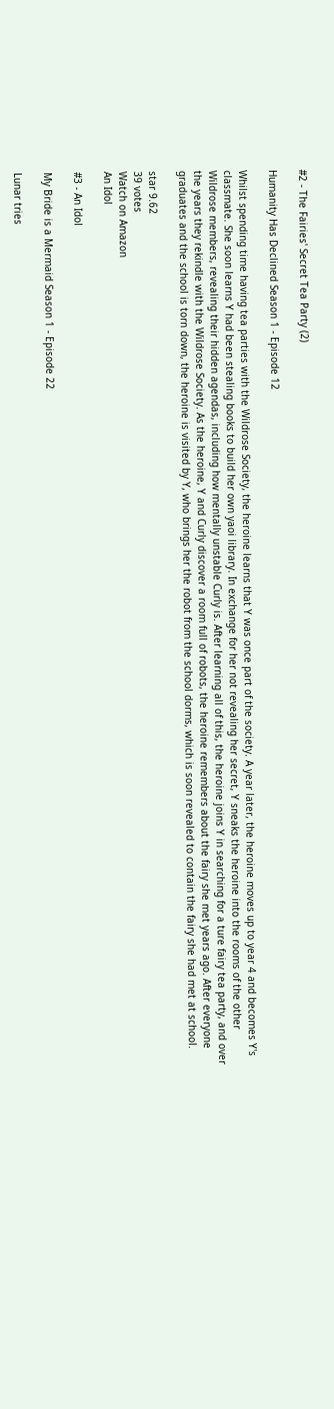#2 - The Fairies' Secret Tea Party (2)

Humanity Has Declined Season 1 - Episode 12

Whilst spending time having tea parties with the Wildrose Society, the heroine learns that Y was once part of the society. A year later, the heroine moves up to year 4 and becomes Y's classmate. She soon learns Y had been stealing books to build her own yaoi library. In exchange for her not revealing her secret, Y sneaks the heroine into the rooms of the other Wildrose members, revealing their hidden agendas, including how mentally unstable Curly is. After learning all of this, the heroine joins Y in searching for a ture fairy tea party, and over the years they rekindle with the Wildrose Society. As the heroine, Y and Curly discover a room full of robots, the heroine remembers about the fairy she met years ago. After everyone graduates and the school is torn down, the heroine is visited by Y, who brings her the robot from the school dorms, which is soon revealed to contain the fairy she had met at school.

star 9.62
39 votes
Watch on Amazon
An Idol

#3 - An Idol

My Bride is a Mermaid Season 1 - Episode 22

Lunar tries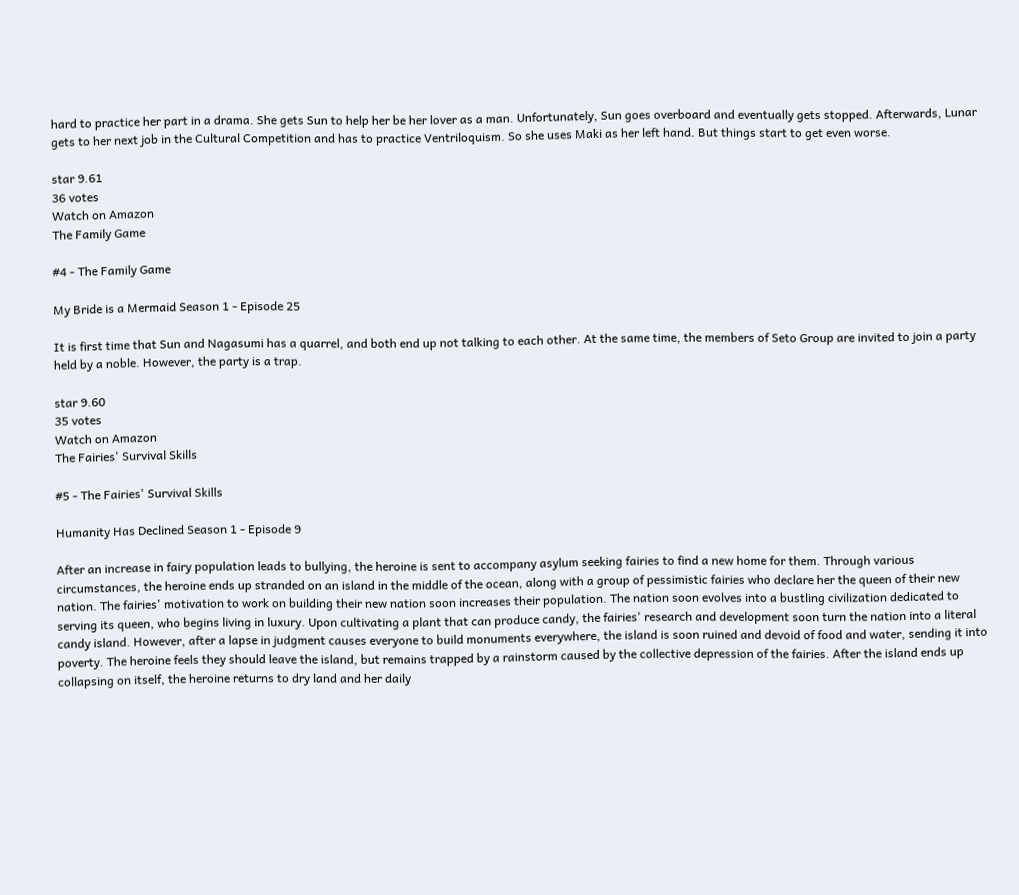hard to practice her part in a drama. She gets Sun to help her be her lover as a man. Unfortunately, Sun goes overboard and eventually gets stopped. Afterwards, Lunar gets to her next job in the Cultural Competition and has to practice Ventriloquism. So she uses Maki as her left hand. But things start to get even worse.

star 9.61
36 votes
Watch on Amazon
The Family Game

#4 - The Family Game

My Bride is a Mermaid Season 1 - Episode 25

It is first time that Sun and Nagasumi has a quarrel, and both end up not talking to each other. At the same time, the members of Seto Group are invited to join a party held by a noble. However, the party is a trap.

star 9.60
35 votes
Watch on Amazon
The Fairies' Survival Skills

#5 - The Fairies' Survival Skills

Humanity Has Declined Season 1 - Episode 9

After an increase in fairy population leads to bullying, the heroine is sent to accompany asylum seeking fairies to find a new home for them. Through various circumstances, the heroine ends up stranded on an island in the middle of the ocean, along with a group of pessimistic fairies who declare her the queen of their new nation. The fairies' motivation to work on building their new nation soon increases their population. The nation soon evolves into a bustling civilization dedicated to serving its queen, who begins living in luxury. Upon cultivating a plant that can produce candy, the fairies' research and development soon turn the nation into a literal candy island. However, after a lapse in judgment causes everyone to build monuments everywhere, the island is soon ruined and devoid of food and water, sending it into poverty. The heroine feels they should leave the island, but remains trapped by a rainstorm caused by the collective depression of the fairies. After the island ends up collapsing on itself, the heroine returns to dry land and her daily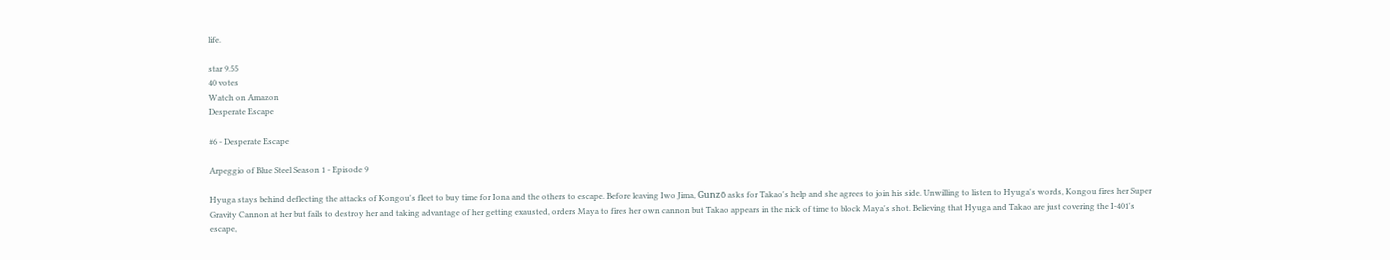life.

star 9.55
40 votes
Watch on Amazon
Desperate Escape

#6 - Desperate Escape

Arpeggio of Blue Steel Season 1 - Episode 9

Hyuga stays behind deflecting the attacks of Kongou's fleet to buy time for Iona and the others to escape. Before leaving Iwo Jima, Gunzō asks for Takao's help and she agrees to join his side. Unwilling to listen to Hyuga's words, Kongou fires her Super Gravity Cannon at her but fails to destroy her and taking advantage of her getting exausted, orders Maya to fires her own cannon but Takao appears in the nick of time to block Maya's shot. Believing that Hyuga and Takao are just covering the I-401's escape,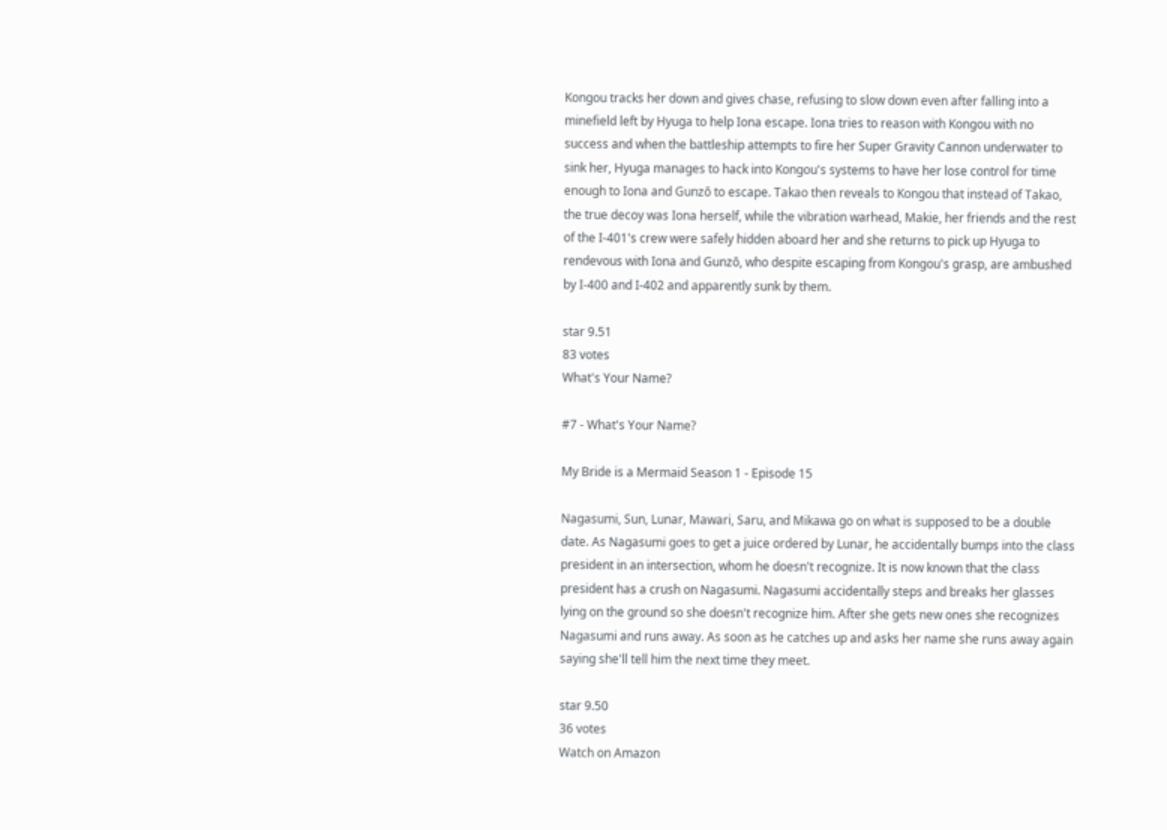Kongou tracks her down and gives chase, refusing to slow down even after falling into a minefield left by Hyuga to help Iona escape. Iona tries to reason with Kongou with no success and when the battleship attempts to fire her Super Gravity Cannon underwater to sink her, Hyuga manages to hack into Kongou's systems to have her lose control for time enough to Iona and Gunzō to escape. Takao then reveals to Kongou that instead of Takao, the true decoy was Iona herself, while the vibration warhead, Makie, her friends and the rest of the I-401's crew were safely hidden aboard her and she returns to pick up Hyuga to rendevous with Iona and Gunzō, who despite escaping from Kongou's grasp, are ambushed by I-400 and I-402 and apparently sunk by them.

star 9.51
83 votes
What's Your Name?

#7 - What's Your Name?

My Bride is a Mermaid Season 1 - Episode 15

Nagasumi, Sun, Lunar, Mawari, Saru, and Mikawa go on what is supposed to be a double date. As Nagasumi goes to get a juice ordered by Lunar, he accidentally bumps into the class president in an intersection, whom he doesn't recognize. It is now known that the class president has a crush on Nagasumi. Nagasumi accidentally steps and breaks her glasses lying on the ground so she doesn't recognize him. After she gets new ones she recognizes Nagasumi and runs away. As soon as he catches up and asks her name she runs away again saying she'll tell him the next time they meet.

star 9.50
36 votes
Watch on Amazon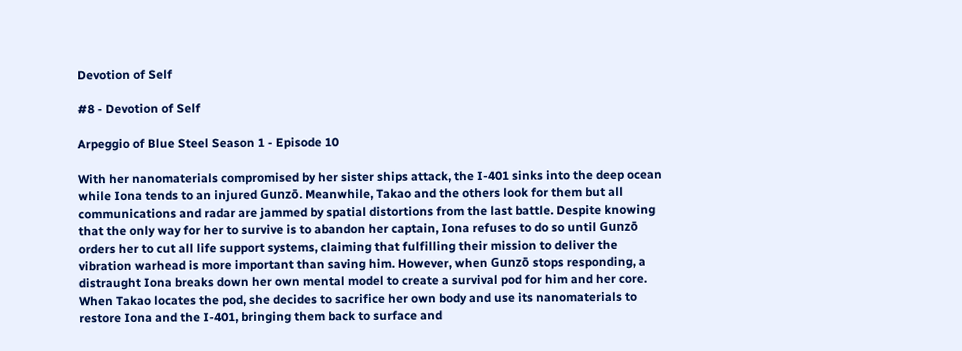Devotion of Self

#8 - Devotion of Self

Arpeggio of Blue Steel Season 1 - Episode 10

With her nanomaterials compromised by her sister ships attack, the I-401 sinks into the deep ocean while Iona tends to an injured Gunzō. Meanwhile, Takao and the others look for them but all communications and radar are jammed by spatial distortions from the last battle. Despite knowing that the only way for her to survive is to abandon her captain, Iona refuses to do so until Gunzō orders her to cut all life support systems, claiming that fulfilling their mission to deliver the vibration warhead is more important than saving him. However, when Gunzō stops responding, a distraught Iona breaks down her own mental model to create a survival pod for him and her core. When Takao locates the pod, she decides to sacrifice her own body and use its nanomaterials to restore Iona and the I-401, bringing them back to surface and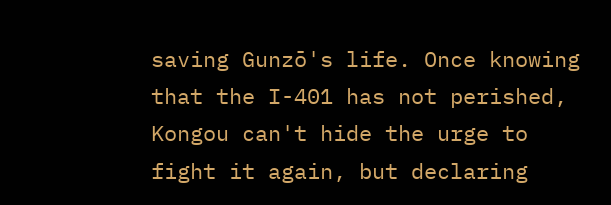saving Gunzō's life. Once knowing that the I-401 has not perished, Kongou can't hide the urge to fight it again, but declaring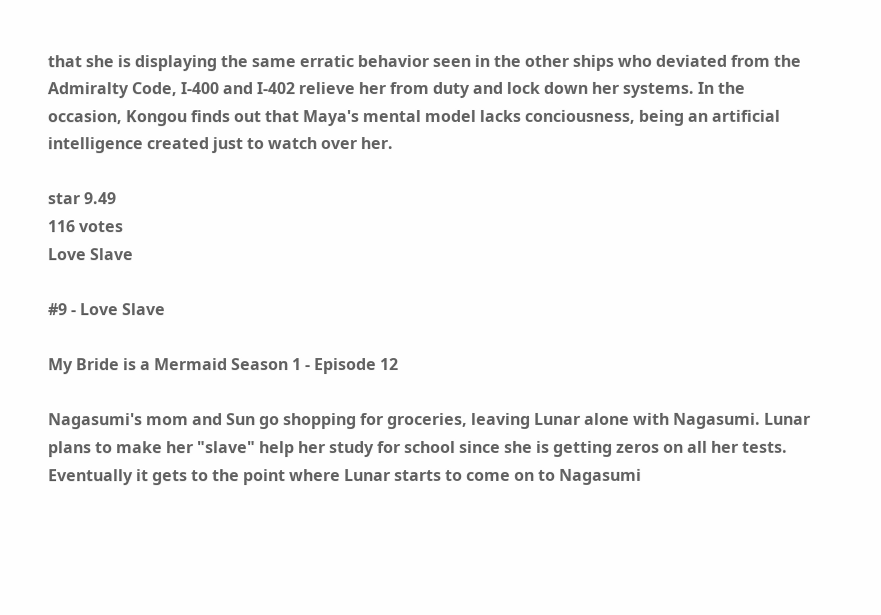that she is displaying the same erratic behavior seen in the other ships who deviated from the Admiralty Code, I-400 and I-402 relieve her from duty and lock down her systems. In the occasion, Kongou finds out that Maya's mental model lacks conciousness, being an artificial intelligence created just to watch over her.

star 9.49
116 votes
Love Slave

#9 - Love Slave

My Bride is a Mermaid Season 1 - Episode 12

Nagasumi's mom and Sun go shopping for groceries, leaving Lunar alone with Nagasumi. Lunar plans to make her "slave" help her study for school since she is getting zeros on all her tests. Eventually it gets to the point where Lunar starts to come on to Nagasumi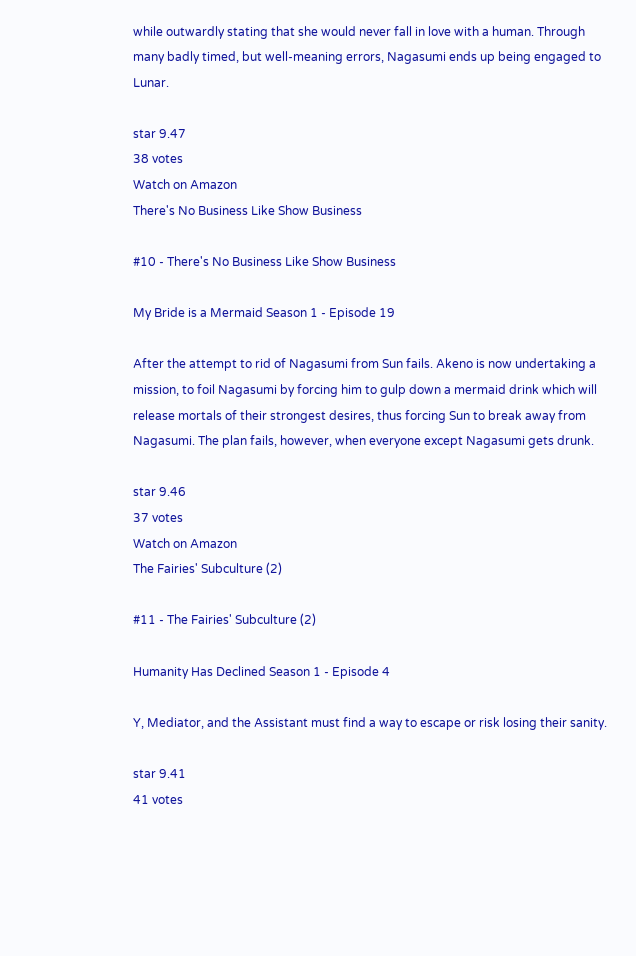while outwardly stating that she would never fall in love with a human. Through many badly timed, but well-meaning errors, Nagasumi ends up being engaged to Lunar.

star 9.47
38 votes
Watch on Amazon
There's No Business Like Show Business

#10 - There's No Business Like Show Business

My Bride is a Mermaid Season 1 - Episode 19

After the attempt to rid of Nagasumi from Sun fails. Akeno is now undertaking a mission, to foil Nagasumi by forcing him to gulp down a mermaid drink which will release mortals of their strongest desires, thus forcing Sun to break away from Nagasumi. The plan fails, however, when everyone except Nagasumi gets drunk.

star 9.46
37 votes
Watch on Amazon
The Fairies' Subculture (2)

#11 - The Fairies' Subculture (2)

Humanity Has Declined Season 1 - Episode 4

Y, Mediator, and the Assistant must find a way to escape or risk losing their sanity.

star 9.41
41 votes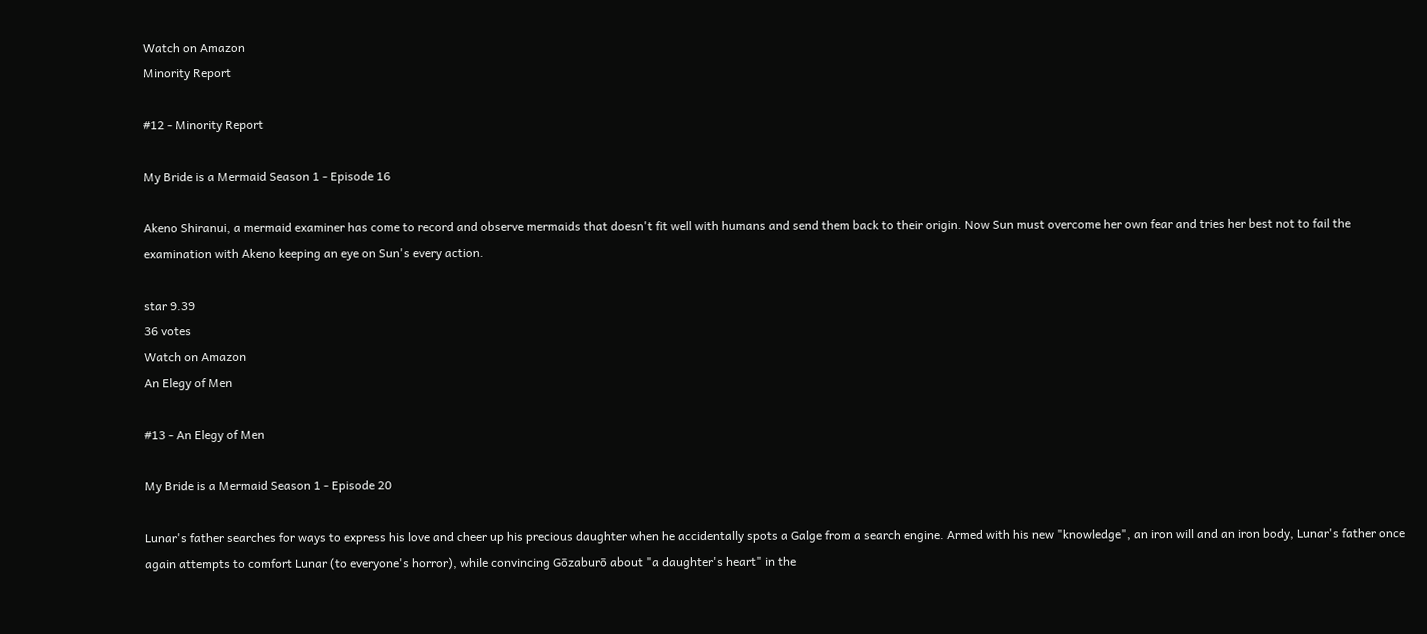Watch on Amazon
Minority Report

#12 - Minority Report

My Bride is a Mermaid Season 1 - Episode 16

Akeno Shiranui, a mermaid examiner has come to record and observe mermaids that doesn't fit well with humans and send them back to their origin. Now Sun must overcome her own fear and tries her best not to fail the examination with Akeno keeping an eye on Sun's every action.

star 9.39
36 votes
Watch on Amazon
An Elegy of Men

#13 - An Elegy of Men

My Bride is a Mermaid Season 1 - Episode 20

Lunar's father searches for ways to express his love and cheer up his precious daughter when he accidentally spots a Galge from a search engine. Armed with his new "knowledge", an iron will and an iron body, Lunar's father once again attempts to comfort Lunar (to everyone's horror), while convincing Gōzaburō about "a daughter's heart" in the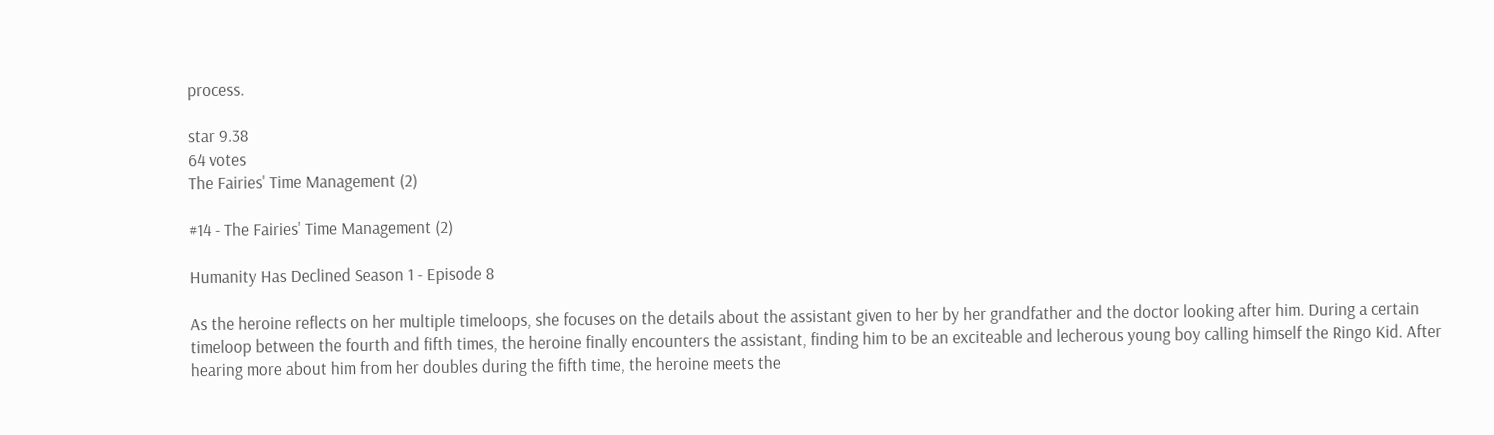process.

star 9.38
64 votes
The Fairies' Time Management (2)

#14 - The Fairies' Time Management (2)

Humanity Has Declined Season 1 - Episode 8

As the heroine reflects on her multiple timeloops, she focuses on the details about the assistant given to her by her grandfather and the doctor looking after him. During a certain timeloop between the fourth and fifth times, the heroine finally encounters the assistant, finding him to be an exciteable and lecherous young boy calling himself the Ringo Kid. After hearing more about him from her doubles during the fifth time, the heroine meets the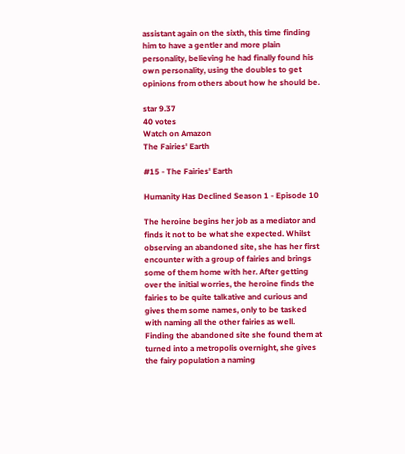assistant again on the sixth, this time finding him to have a gentler and more plain personality, believing he had finally found his own personality, using the doubles to get opinions from others about how he should be.

star 9.37
40 votes
Watch on Amazon
The Fairies' Earth

#15 - The Fairies' Earth

Humanity Has Declined Season 1 - Episode 10

The heroine begins her job as a mediator and finds it not to be what she expected. Whilst observing an abandoned site, she has her first encounter with a group of fairies and brings some of them home with her. After getting over the initial worries, the heroine finds the fairies to be quite talkative and curious and gives them some names, only to be tasked with naming all the other fairies as well. Finding the abandoned site she found them at turned into a metropolis overnight, she gives the fairy population a naming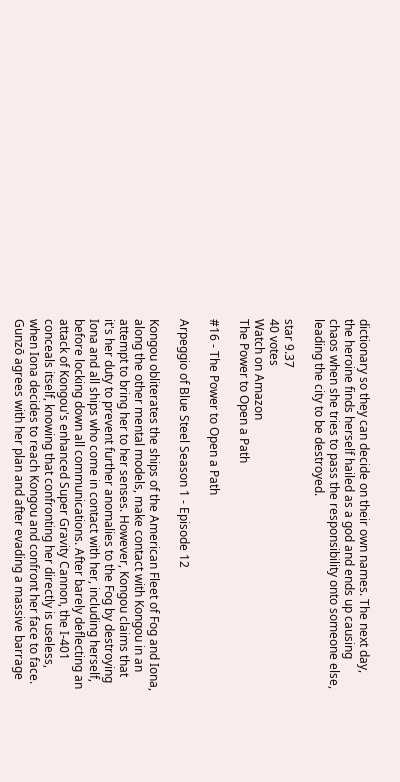dictionary so they can decide on their own names. The next day, the heroine finds herself hailed as a god and ends up causing chaos when she tries to pass the responsibility onto someone else, leading the city to be destroyed.

star 9.37
40 votes
Watch on Amazon
The Power to Open a Path

#16 - The Power to Open a Path

Arpeggio of Blue Steel Season 1 - Episode 12

Kongou obliterates the ships of the American Fleet of Fog and Iona, along the other mental models, make contact with Kongou in an attempt to bring her to her senses. However, Kongou claims that it's her duty to prevent further anomalies to the Fog by destroying Iona and all ships who come in contact with her, including herself, before locking down all communications. After barely deflecting an attack of Kongou's enhanced Super Gravity Cannon, the I-401 conceals itself, knowing that confronting her directly is useless, when Iona decides to reach Kongou and confront her face to face. Gunzō agrees with her plan and after evading a massive barrage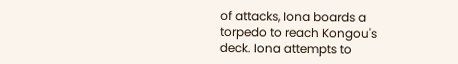of attacks, Iona boards a torpedo to reach Kongou's deck. Iona attempts to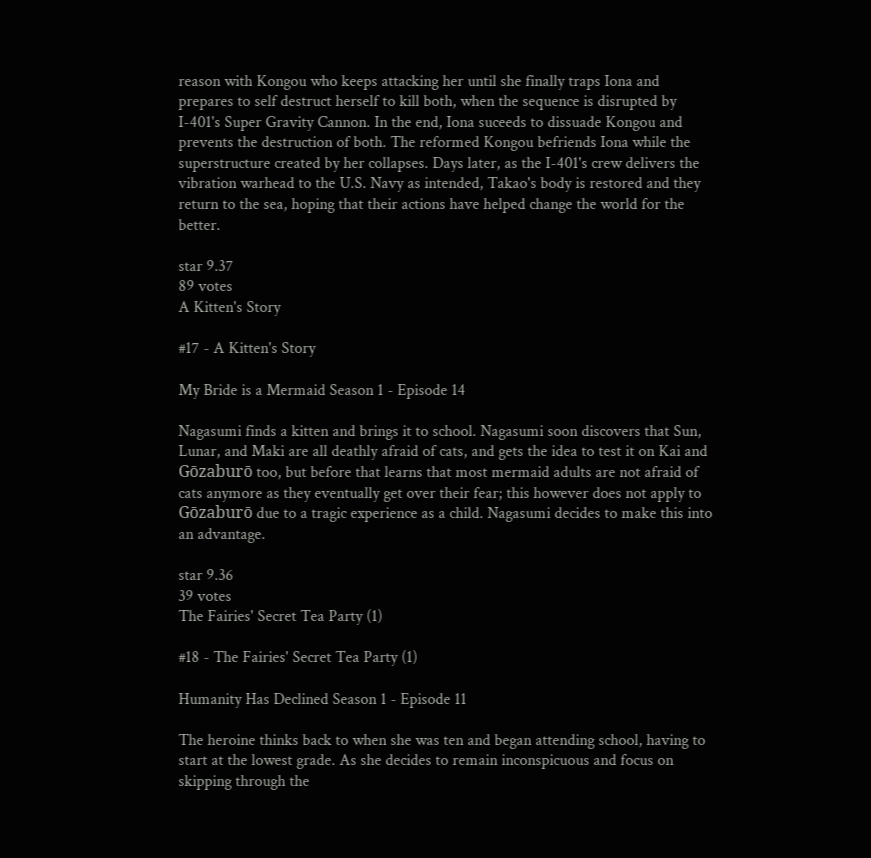reason with Kongou who keeps attacking her until she finally traps Iona and prepares to self destruct herself to kill both, when the sequence is disrupted by I-401's Super Gravity Cannon. In the end, Iona suceeds to dissuade Kongou and prevents the destruction of both. The reformed Kongou befriends Iona while the superstructure created by her collapses. Days later, as the I-401's crew delivers the vibration warhead to the U.S. Navy as intended, Takao's body is restored and they return to the sea, hoping that their actions have helped change the world for the better.

star 9.37
89 votes
A Kitten's Story

#17 - A Kitten's Story

My Bride is a Mermaid Season 1 - Episode 14

Nagasumi finds a kitten and brings it to school. Nagasumi soon discovers that Sun, Lunar, and Maki are all deathly afraid of cats, and gets the idea to test it on Kai and Gōzaburō too, but before that learns that most mermaid adults are not afraid of cats anymore as they eventually get over their fear; this however does not apply to Gōzaburō due to a tragic experience as a child. Nagasumi decides to make this into an advantage.

star 9.36
39 votes
The Fairies' Secret Tea Party (1)

#18 - The Fairies' Secret Tea Party (1)

Humanity Has Declined Season 1 - Episode 11

The heroine thinks back to when she was ten and began attending school, having to start at the lowest grade. As she decides to remain inconspicuous and focus on skipping through the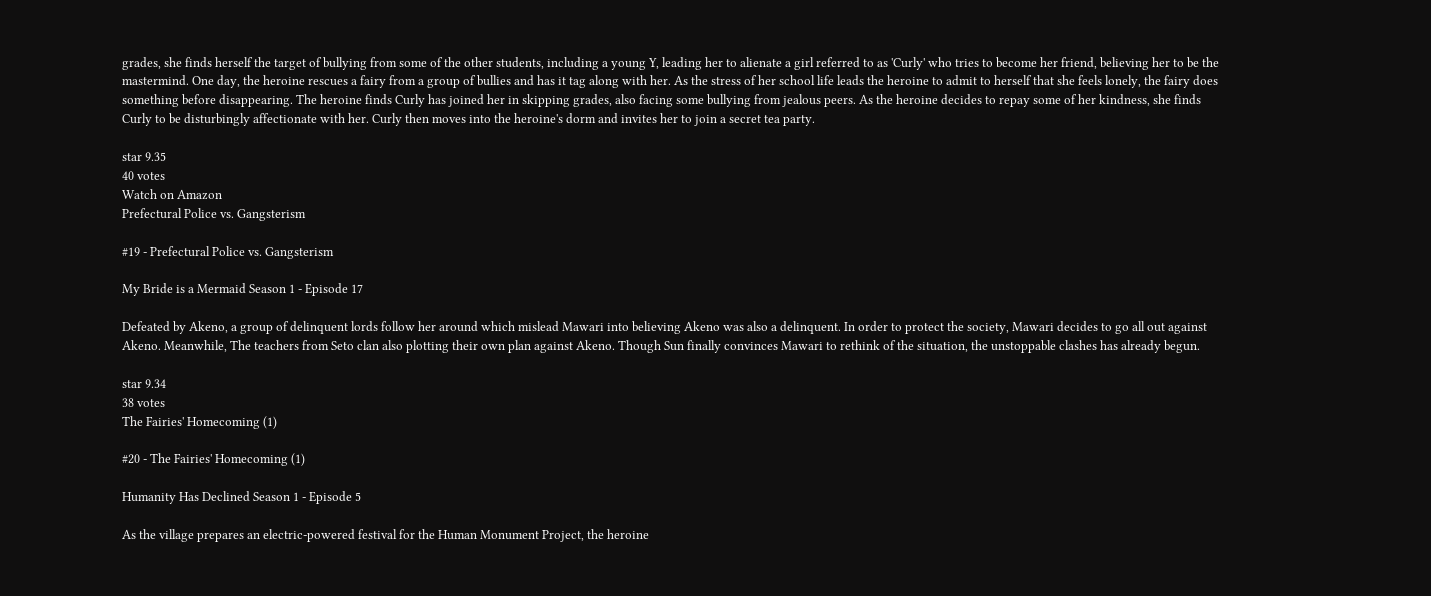grades, she finds herself the target of bullying from some of the other students, including a young Y, leading her to alienate a girl referred to as 'Curly' who tries to become her friend, believing her to be the mastermind. One day, the heroine rescues a fairy from a group of bullies and has it tag along with her. As the stress of her school life leads the heroine to admit to herself that she feels lonely, the fairy does something before disappearing. The heroine finds Curly has joined her in skipping grades, also facing some bullying from jealous peers. As the heroine decides to repay some of her kindness, she finds Curly to be disturbingly affectionate with her. Curly then moves into the heroine's dorm and invites her to join a secret tea party.

star 9.35
40 votes
Watch on Amazon
Prefectural Police vs. Gangsterism

#19 - Prefectural Police vs. Gangsterism

My Bride is a Mermaid Season 1 - Episode 17

Defeated by Akeno, a group of delinquent lords follow her around which mislead Mawari into believing Akeno was also a delinquent. In order to protect the society, Mawari decides to go all out against Akeno. Meanwhile, The teachers from Seto clan also plotting their own plan against Akeno. Though Sun finally convinces Mawari to rethink of the situation, the unstoppable clashes has already begun.

star 9.34
38 votes
The Fairies' Homecoming (1)

#20 - The Fairies' Homecoming (1)

Humanity Has Declined Season 1 - Episode 5

As the village prepares an electric-powered festival for the Human Monument Project, the heroine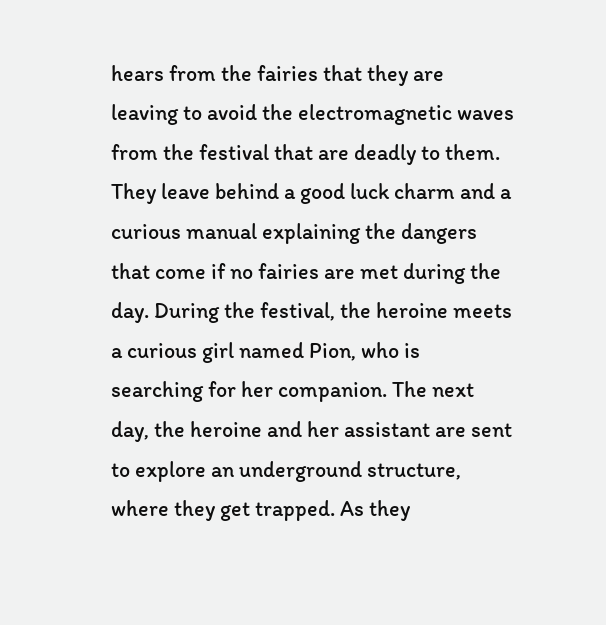hears from the fairies that they are leaving to avoid the electromagnetic waves from the festival that are deadly to them. They leave behind a good luck charm and a curious manual explaining the dangers that come if no fairies are met during the day. During the festival, the heroine meets a curious girl named Pion, who is searching for her companion. The next day, the heroine and her assistant are sent to explore an underground structure, where they get trapped. As they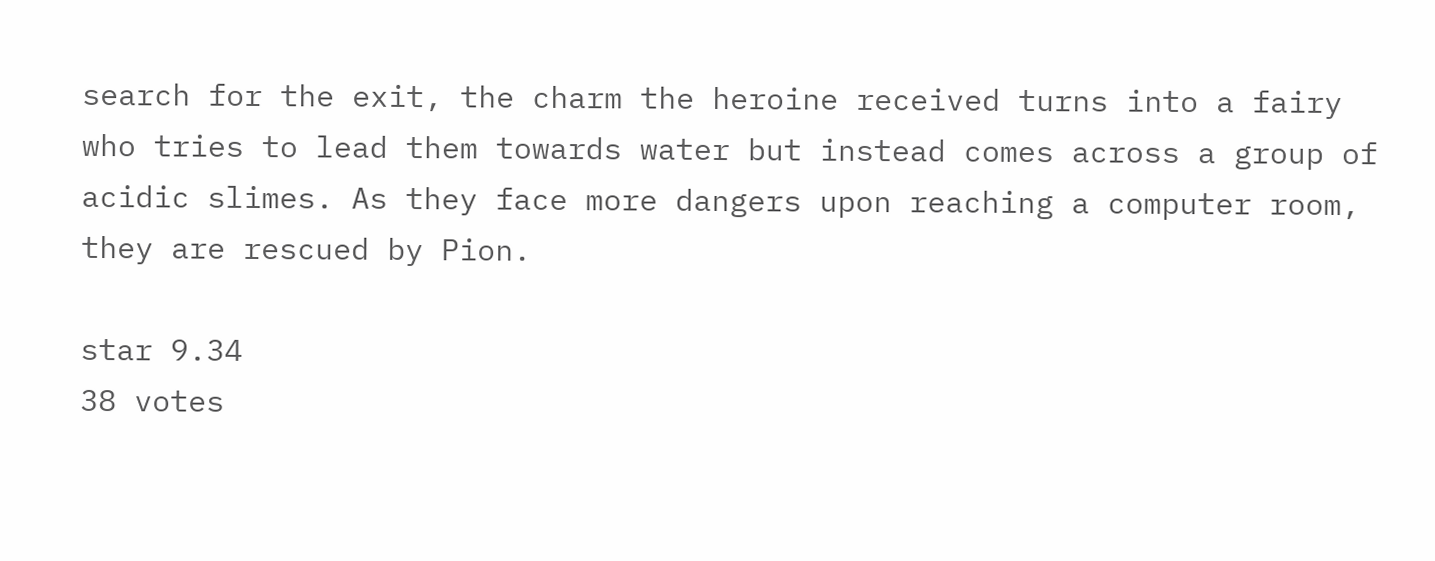search for the exit, the charm the heroine received turns into a fairy who tries to lead them towards water but instead comes across a group of acidic slimes. As they face more dangers upon reaching a computer room, they are rescued by Pion.

star 9.34
38 votes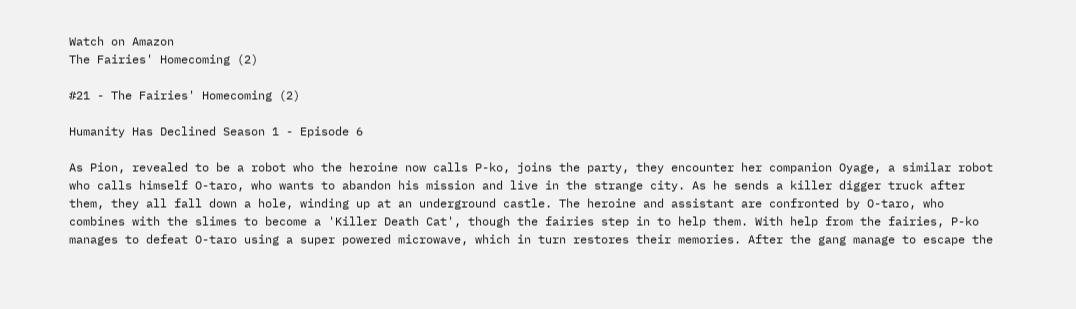Watch on Amazon
The Fairies' Homecoming (2)

#21 - The Fairies' Homecoming (2)

Humanity Has Declined Season 1 - Episode 6

As Pion, revealed to be a robot who the heroine now calls P-ko, joins the party, they encounter her companion Oyage, a similar robot who calls himself O-taro, who wants to abandon his mission and live in the strange city. As he sends a killer digger truck after them, they all fall down a hole, winding up at an underground castle. The heroine and assistant are confronted by O-taro, who combines with the slimes to become a 'Killer Death Cat', though the fairies step in to help them. With help from the fairies, P-ko manages to defeat O-taro using a super powered microwave, which in turn restores their memories. After the gang manage to escape the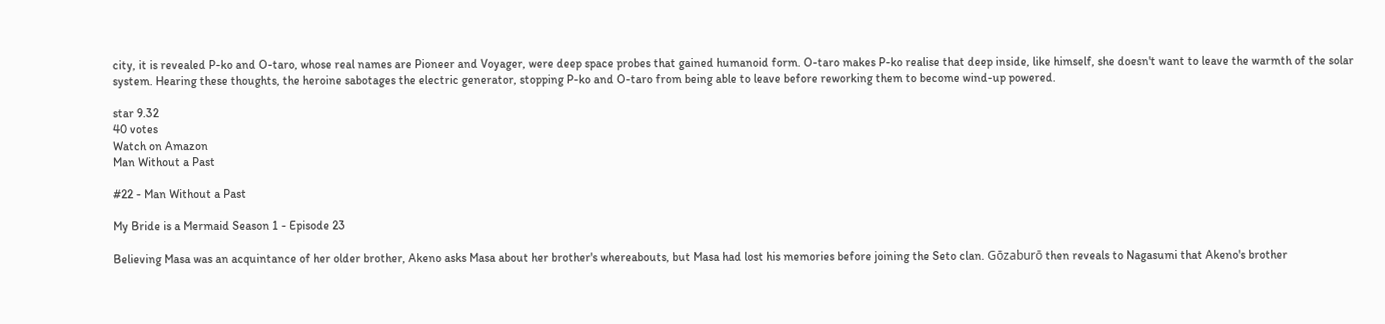city, it is revealed P-ko and O-taro, whose real names are Pioneer and Voyager, were deep space probes that gained humanoid form. O-taro makes P-ko realise that deep inside, like himself, she doesn't want to leave the warmth of the solar system. Hearing these thoughts, the heroine sabotages the electric generator, stopping P-ko and O-taro from being able to leave before reworking them to become wind-up powered.

star 9.32
40 votes
Watch on Amazon
Man Without a Past

#22 - Man Without a Past

My Bride is a Mermaid Season 1 - Episode 23

Believing Masa was an acquintance of her older brother, Akeno asks Masa about her brother's whereabouts, but Masa had lost his memories before joining the Seto clan. Gōzaburō then reveals to Nagasumi that Akeno's brother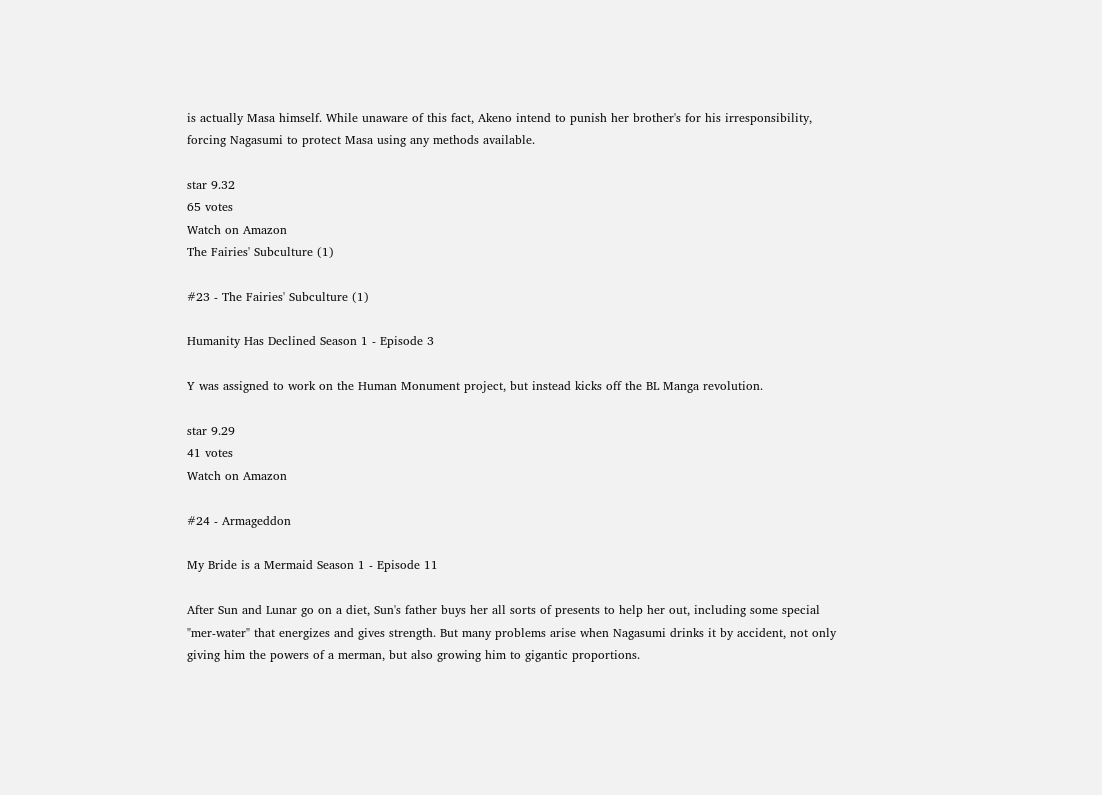is actually Masa himself. While unaware of this fact, Akeno intend to punish her brother's for his irresponsibility, forcing Nagasumi to protect Masa using any methods available.

star 9.32
65 votes
Watch on Amazon
The Fairies' Subculture (1)

#23 - The Fairies' Subculture (1)

Humanity Has Declined Season 1 - Episode 3

Y was assigned to work on the Human Monument project, but instead kicks off the BL Manga revolution.

star 9.29
41 votes
Watch on Amazon

#24 - Armageddon

My Bride is a Mermaid Season 1 - Episode 11

After Sun and Lunar go on a diet, Sun's father buys her all sorts of presents to help her out, including some special "mer-water" that energizes and gives strength. But many problems arise when Nagasumi drinks it by accident, not only giving him the powers of a merman, but also growing him to gigantic proportions.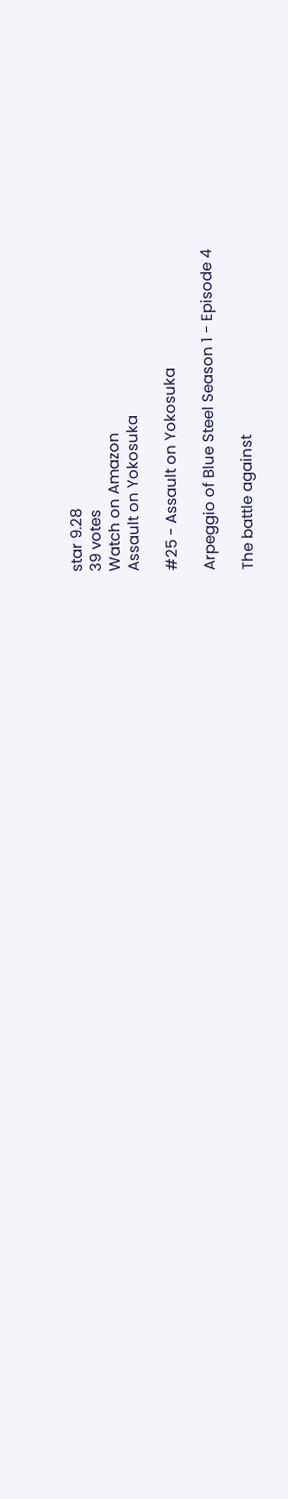star 9.28
39 votes
Watch on Amazon
Assault on Yokosuka

#25 - Assault on Yokosuka

Arpeggio of Blue Steel Season 1 - Episode 4

The battle against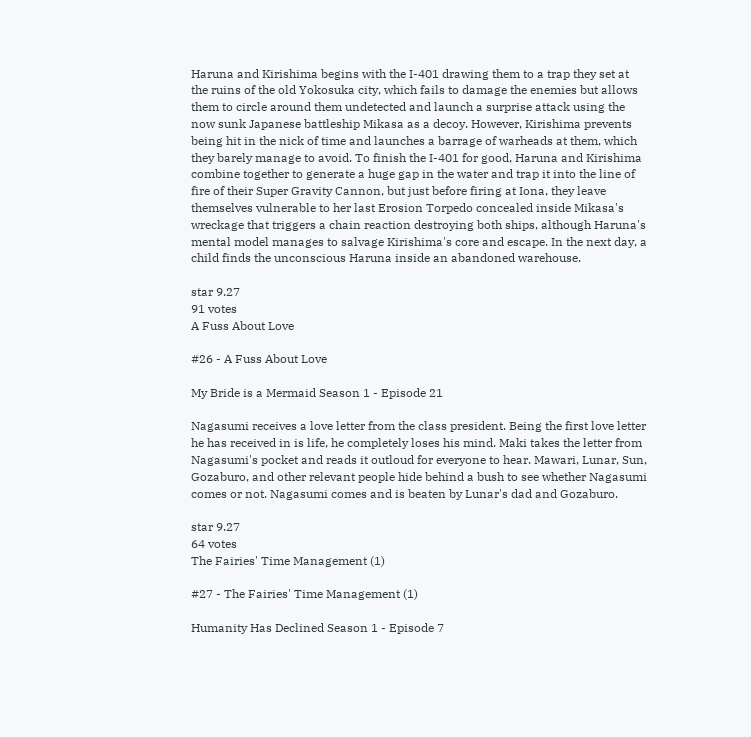Haruna and Kirishima begins with the I-401 drawing them to a trap they set at the ruins of the old Yokosuka city, which fails to damage the enemies but allows them to circle around them undetected and launch a surprise attack using the now sunk Japanese battleship Mikasa as a decoy. However, Kirishima prevents being hit in the nick of time and launches a barrage of warheads at them, which they barely manage to avoid. To finish the I-401 for good, Haruna and Kirishima combine together to generate a huge gap in the water and trap it into the line of fire of their Super Gravity Cannon, but just before firing at Iona, they leave themselves vulnerable to her last Erosion Torpedo concealed inside Mikasa's wreckage that triggers a chain reaction destroying both ships, although Haruna's mental model manages to salvage Kirishima's core and escape. In the next day, a child finds the unconscious Haruna inside an abandoned warehouse.

star 9.27
91 votes
A Fuss About Love

#26 - A Fuss About Love

My Bride is a Mermaid Season 1 - Episode 21

Nagasumi receives a love letter from the class president. Being the first love letter he has received in is life, he completely loses his mind. Maki takes the letter from Nagasumi's pocket and reads it outloud for everyone to hear. Mawari, Lunar, Sun, Gozaburo, and other relevant people hide behind a bush to see whether Nagasumi comes or not. Nagasumi comes and is beaten by Lunar's dad and Gozaburo.

star 9.27
64 votes
The Fairies' Time Management (1)

#27 - The Fairies' Time Management (1)

Humanity Has Declined Season 1 - Episode 7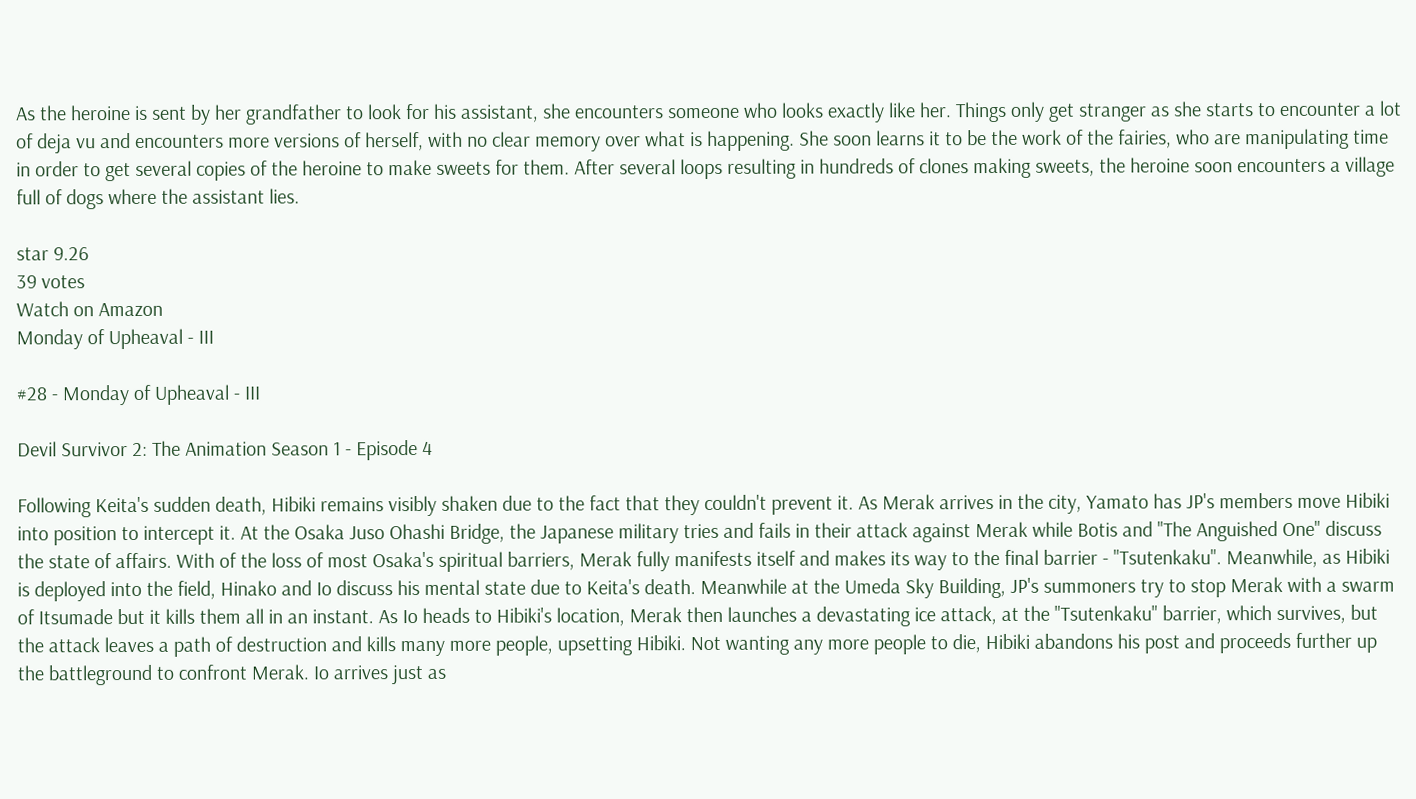As the heroine is sent by her grandfather to look for his assistant, she encounters someone who looks exactly like her. Things only get stranger as she starts to encounter a lot of deja vu and encounters more versions of herself, with no clear memory over what is happening. She soon learns it to be the work of the fairies, who are manipulating time in order to get several copies of the heroine to make sweets for them. After several loops resulting in hundreds of clones making sweets, the heroine soon encounters a village full of dogs where the assistant lies.

star 9.26
39 votes
Watch on Amazon
Monday of Upheaval - III

#28 - Monday of Upheaval - III

Devil Survivor 2: The Animation Season 1 - Episode 4

Following Keita's sudden death, Hibiki remains visibly shaken due to the fact that they couldn't prevent it. As Merak arrives in the city, Yamato has JP's members move Hibiki into position to intercept it. At the Osaka Juso Ohashi Bridge, the Japanese military tries and fails in their attack against Merak while Botis and "The Anguished One" discuss the state of affairs. With of the loss of most Osaka's spiritual barriers, Merak fully manifests itself and makes its way to the final barrier - "Tsutenkaku". Meanwhile, as Hibiki is deployed into the field, Hinako and Io discuss his mental state due to Keita's death. Meanwhile at the Umeda Sky Building, JP's summoners try to stop Merak with a swarm of Itsumade but it kills them all in an instant. As Io heads to Hibiki's location, Merak then launches a devastating ice attack, at the "Tsutenkaku" barrier, which survives, but the attack leaves a path of destruction and kills many more people, upsetting Hibiki. Not wanting any more people to die, Hibiki abandons his post and proceeds further up the battleground to confront Merak. Io arrives just as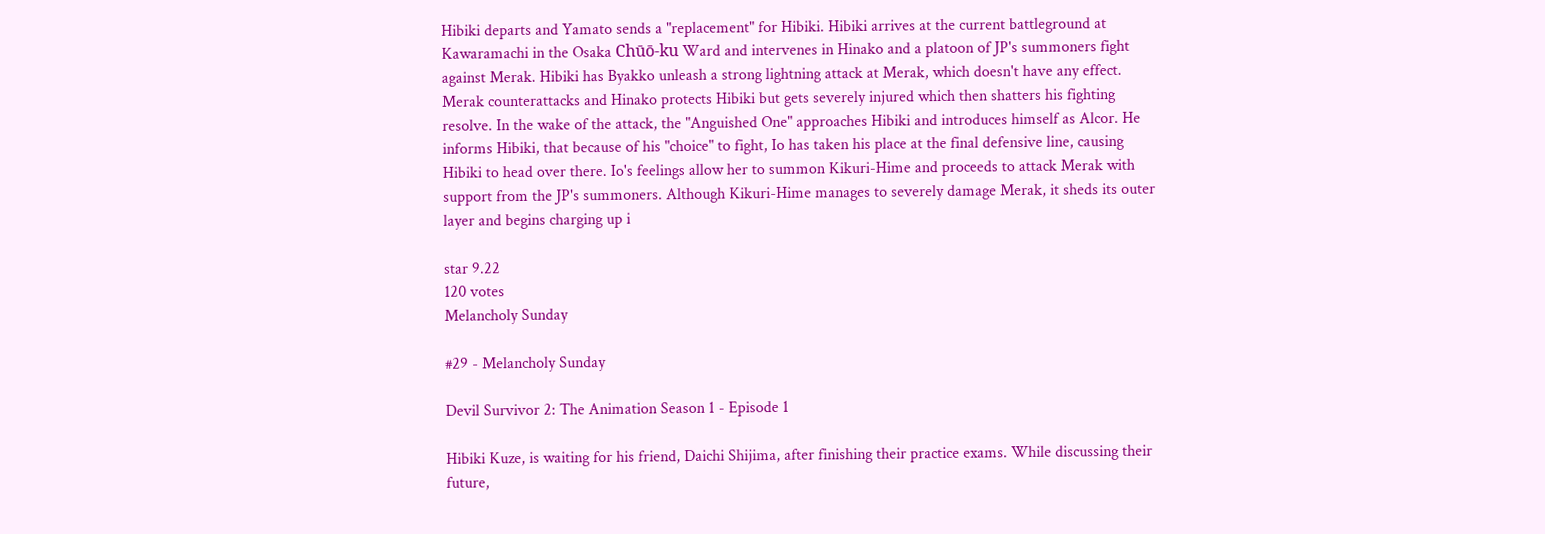Hibiki departs and Yamato sends a "replacement" for Hibiki. Hibiki arrives at the current battleground at Kawaramachi in the Osaka Chūō-ku Ward and intervenes in Hinako and a platoon of JP's summoners fight against Merak. Hibiki has Byakko unleash a strong lightning attack at Merak, which doesn't have any effect. Merak counterattacks and Hinako protects Hibiki but gets severely injured which then shatters his fighting resolve. In the wake of the attack, the "Anguished One" approaches Hibiki and introduces himself as Alcor. He informs Hibiki, that because of his "choice" to fight, Io has taken his place at the final defensive line, causing Hibiki to head over there. Io's feelings allow her to summon Kikuri-Hime and proceeds to attack Merak with support from the JP's summoners. Although Kikuri-Hime manages to severely damage Merak, it sheds its outer layer and begins charging up i

star 9.22
120 votes
Melancholy Sunday

#29 - Melancholy Sunday

Devil Survivor 2: The Animation Season 1 - Episode 1

Hibiki Kuze, is waiting for his friend, Daichi Shijima, after finishing their practice exams. While discussing their future,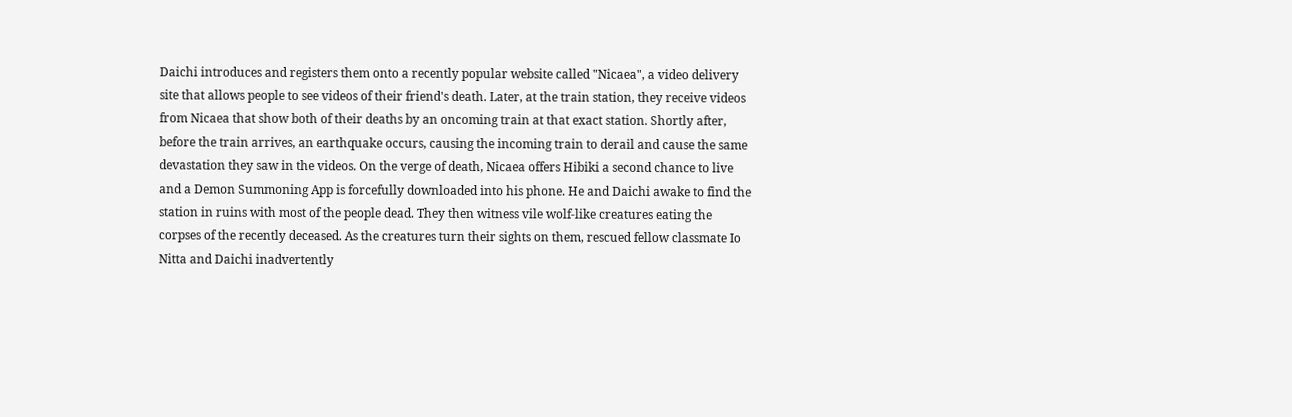Daichi introduces and registers them onto a recently popular website called "Nicaea", a video delivery site that allows people to see videos of their friend's death. Later, at the train station, they receive videos from Nicaea that show both of their deaths by an oncoming train at that exact station. Shortly after, before the train arrives, an earthquake occurs, causing the incoming train to derail and cause the same devastation they saw in the videos. On the verge of death, Nicaea offers Hibiki a second chance to live and a Demon Summoning App is forcefully downloaded into his phone. He and Daichi awake to find the station in ruins with most of the people dead. They then witness vile wolf-like creatures eating the corpses of the recently deceased. As the creatures turn their sights on them, rescued fellow classmate Io Nitta and Daichi inadvertently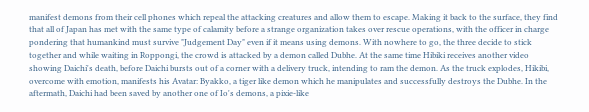manifest demons from their cell phones which repeal the attacking creatures and allow them to escape. Making it back to the surface, they find that all of Japan has met with the same type of calamity before a strange organization takes over rescue operations, with the officer in charge pondering that humankind must survive "Judgement Day" even if it means using demons. With nowhere to go, the three decide to stick together and while waiting in Roppongi, the crowd is attacked by a demon called Dubhe. At the same time Hibiki receives another video showing Daichi's death, before Daichi bursts out of a corner with a delivery truck, intending to ram the demon. As the truck explodes, Hikibi, overcome with emotion, manifests his Avatar: Byakko, a tiger like demon which he manipulates and successfully destroys the Dubhe. In the aftermath, Daichi had been saved by another one of Io's demons, a pixie-like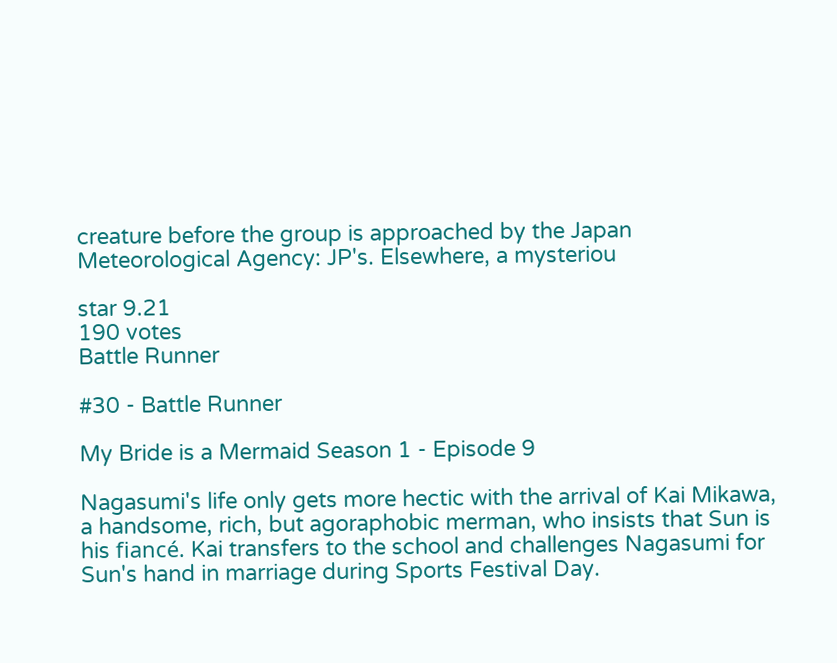creature before the group is approached by the Japan Meteorological Agency: JP's. Elsewhere, a mysteriou

star 9.21
190 votes
Battle Runner

#30 - Battle Runner

My Bride is a Mermaid Season 1 - Episode 9

Nagasumi's life only gets more hectic with the arrival of Kai Mikawa, a handsome, rich, but agoraphobic merman, who insists that Sun is his fiancé. Kai transfers to the school and challenges Nagasumi for Sun's hand in marriage during Sports Festival Day.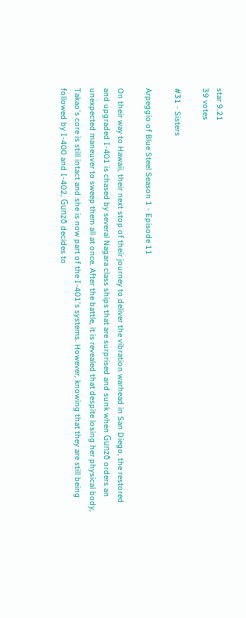star 9.21
39 votes

#31 - Sisters

Arpeggio of Blue Steel Season 1 - Episode 11

On their way to Hawaii, their next stop of their journey to deliver the vibration warhead in San Diego, the restored and upgraded I-401 is chased by several Nagara class ships that are surprised and sunk when Gunzō orders an unexpected maneuver to sweep them all at once. After the battle, it is revealed that despite losing her physical body, Takao's core is still intact and she is now part of the I-401's systems. However, knowing that they are still being followed by I-400 and I-402, Gunzō decides to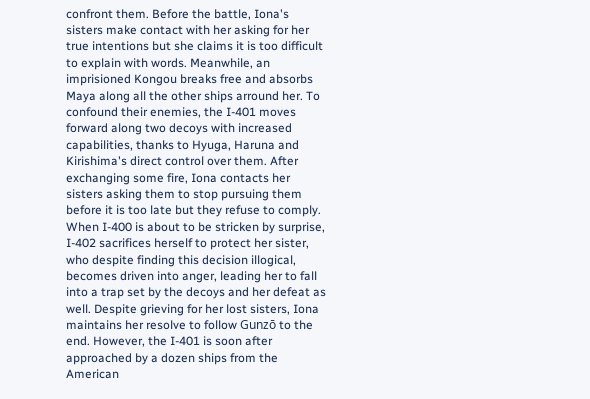confront them. Before the battle, Iona's sisters make contact with her asking for her true intentions but she claims it is too difficult to explain with words. Meanwhile, an imprisioned Kongou breaks free and absorbs Maya along all the other ships arround her. To confound their enemies, the I-401 moves forward along two decoys with increased capabilities, thanks to Hyuga, Haruna and Kirishima's direct control over them. After exchanging some fire, Iona contacts her sisters asking them to stop pursuing them before it is too late but they refuse to comply. When I-400 is about to be stricken by surprise, I-402 sacrifices herself to protect her sister, who despite finding this decision illogical, becomes driven into anger, leading her to fall into a trap set by the decoys and her defeat as well. Despite grieving for her lost sisters, Iona maintains her resolve to follow Gunzō to the end. However, the I-401 is soon after approached by a dozen ships from the American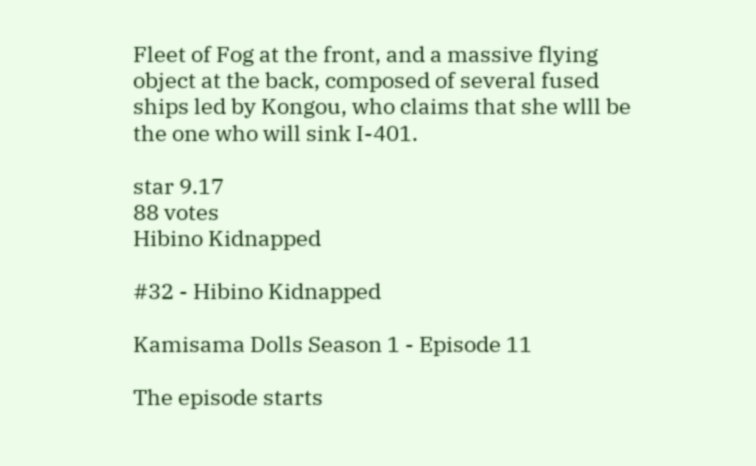Fleet of Fog at the front, and a massive flying object at the back, composed of several fused ships led by Kongou, who claims that she wlll be the one who will sink I-401.

star 9.17
88 votes
Hibino Kidnapped

#32 - Hibino Kidnapped

Kamisama Dolls Season 1 - Episode 11

The episode starts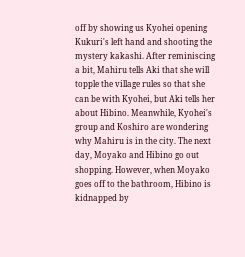off by showing us Kyohei opening Kukuri's left hand and shooting the mystery kakashi. After reminiscing a bit, Mahiru tells Aki that she will topple the village rules so that she can be with Kyohei, but Aki tells her about Hibino. Meanwhile, Kyohei's group and Koshiro are wondering why Mahiru is in the city. The next day, Moyako and Hibino go out shopping. However, when Moyako goes off to the bathroom, Hibino is kidnapped by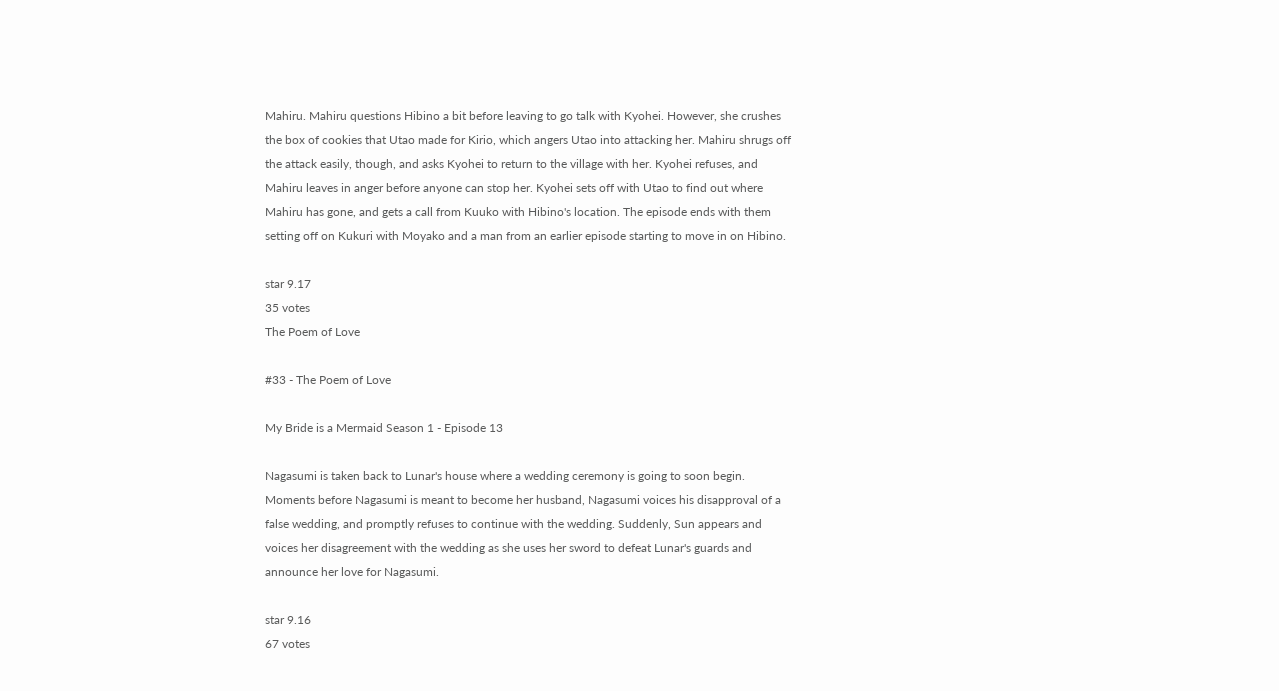Mahiru. Mahiru questions Hibino a bit before leaving to go talk with Kyohei. However, she crushes the box of cookies that Utao made for Kirio, which angers Utao into attacking her. Mahiru shrugs off the attack easily, though, and asks Kyohei to return to the village with her. Kyohei refuses, and Mahiru leaves in anger before anyone can stop her. Kyohei sets off with Utao to find out where Mahiru has gone, and gets a call from Kuuko with Hibino's location. The episode ends with them setting off on Kukuri with Moyako and a man from an earlier episode starting to move in on Hibino.

star 9.17
35 votes
The Poem of Love

#33 - The Poem of Love

My Bride is a Mermaid Season 1 - Episode 13

Nagasumi is taken back to Lunar's house where a wedding ceremony is going to soon begin. Moments before Nagasumi is meant to become her husband, Nagasumi voices his disapproval of a false wedding, and promptly refuses to continue with the wedding. Suddenly, Sun appears and voices her disagreement with the wedding as she uses her sword to defeat Lunar's guards and announce her love for Nagasumi.

star 9.16
67 votes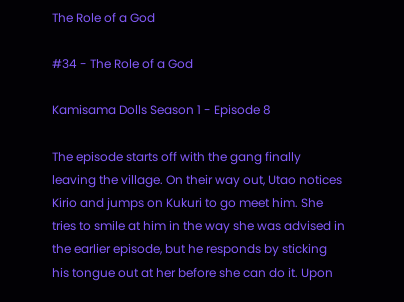The Role of a God

#34 - The Role of a God

Kamisama Dolls Season 1 - Episode 8

The episode starts off with the gang finally leaving the village. On their way out, Utao notices Kirio and jumps on Kukuri to go meet him. She tries to smile at him in the way she was advised in the earlier episode, but he responds by sticking his tongue out at her before she can do it. Upon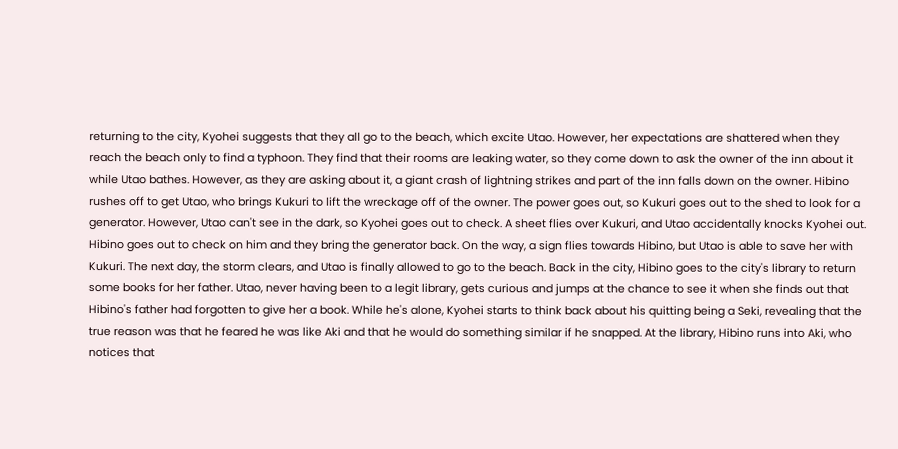returning to the city, Kyohei suggests that they all go to the beach, which excite Utao. However, her expectations are shattered when they reach the beach only to find a typhoon. They find that their rooms are leaking water, so they come down to ask the owner of the inn about it while Utao bathes. However, as they are asking about it, a giant crash of lightning strikes and part of the inn falls down on the owner. Hibino rushes off to get Utao, who brings Kukuri to lift the wreckage off of the owner. The power goes out, so Kukuri goes out to the shed to look for a generator. However, Utao can't see in the dark, so Kyohei goes out to check. A sheet flies over Kukuri, and Utao accidentally knocks Kyohei out. Hibino goes out to check on him and they bring the generator back. On the way, a sign flies towards Hibino, but Utao is able to save her with Kukuri. The next day, the storm clears, and Utao is finally allowed to go to the beach. Back in the city, Hibino goes to the city's library to return some books for her father. Utao, never having been to a legit library, gets curious and jumps at the chance to see it when she finds out that Hibino's father had forgotten to give her a book. While he's alone, Kyohei starts to think back about his quitting being a Seki, revealing that the true reason was that he feared he was like Aki and that he would do something similar if he snapped. At the library, Hibino runs into Aki, who notices that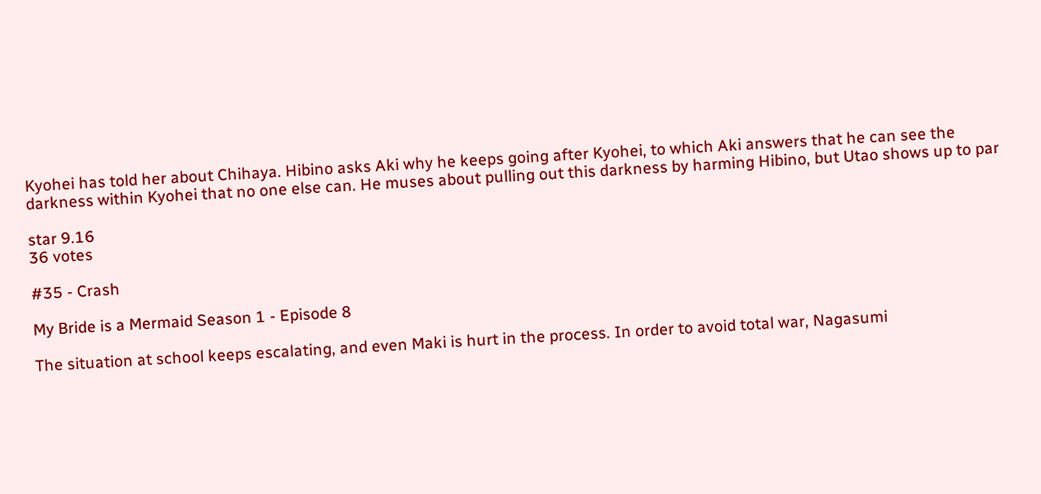Kyohei has told her about Chihaya. Hibino asks Aki why he keeps going after Kyohei, to which Aki answers that he can see the darkness within Kyohei that no one else can. He muses about pulling out this darkness by harming Hibino, but Utao shows up to par

star 9.16
36 votes

#35 - Crash

My Bride is a Mermaid Season 1 - Episode 8

The situation at school keeps escalating, and even Maki is hurt in the process. In order to avoid total war, Nagasumi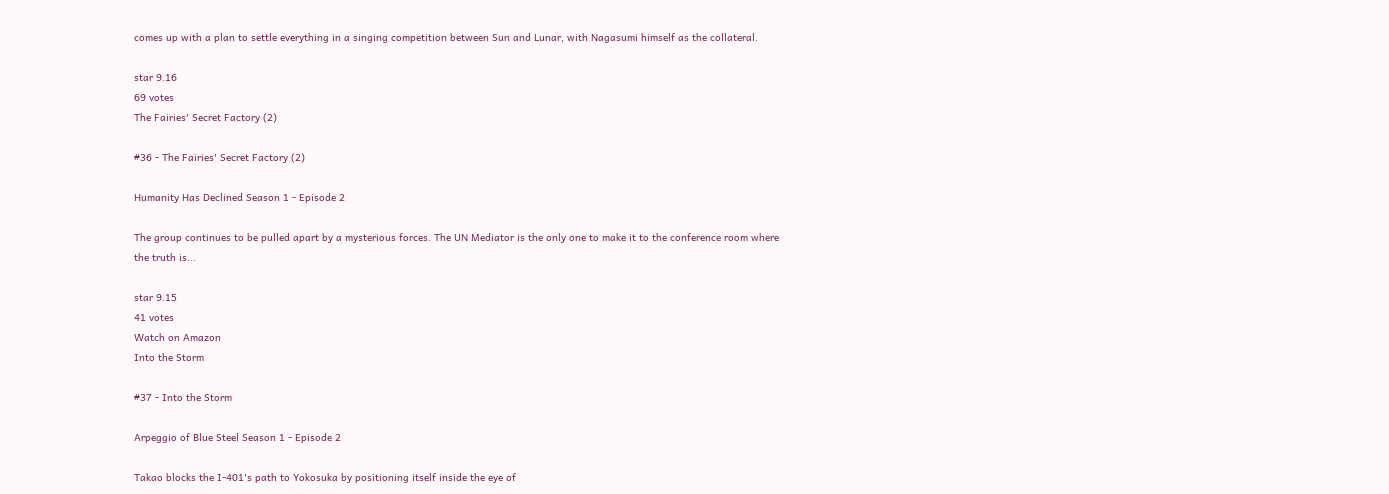comes up with a plan to settle everything in a singing competition between Sun and Lunar, with Nagasumi himself as the collateral.

star 9.16
69 votes
The Fairies' Secret Factory (2)

#36 - The Fairies' Secret Factory (2)

Humanity Has Declined Season 1 - Episode 2

The group continues to be pulled apart by a mysterious forces. The UN Mediator is the only one to make it to the conference room where the truth is...

star 9.15
41 votes
Watch on Amazon
Into the Storm

#37 - Into the Storm

Arpeggio of Blue Steel Season 1 - Episode 2

Takao blocks the I-401's path to Yokosuka by positioning itself inside the eye of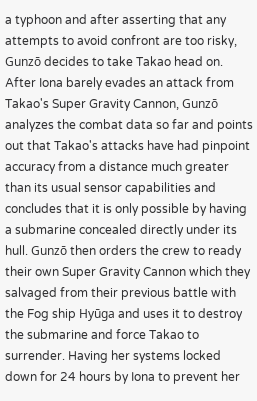a typhoon and after asserting that any attempts to avoid confront are too risky, Gunzō decides to take Takao head on. After Iona barely evades an attack from Takao's Super Gravity Cannon, Gunzō analyzes the combat data so far and points out that Takao's attacks have had pinpoint accuracy from a distance much greater than its usual sensor capabilities and concludes that it is only possible by having a submarine concealed directly under its hull. Gunzō then orders the crew to ready their own Super Gravity Cannon which they salvaged from their previous battle with the Fog ship Hyūga and uses it to destroy the submarine and force Takao to surrender. Having her systems locked down for 24 hours by Iona to prevent her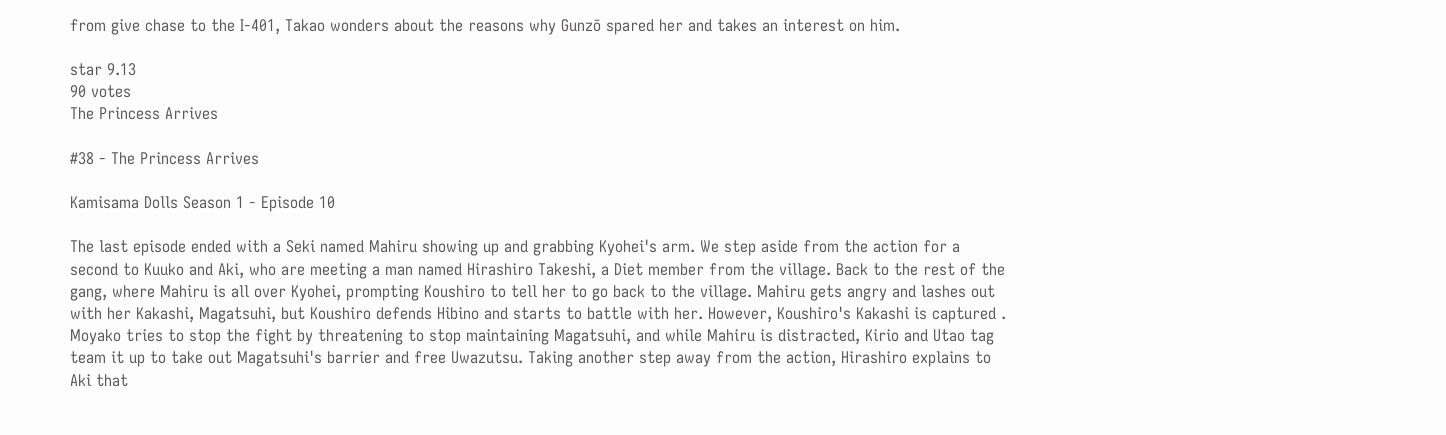from give chase to the I-401, Takao wonders about the reasons why Gunzō spared her and takes an interest on him.

star 9.13
90 votes
The Princess Arrives

#38 - The Princess Arrives

Kamisama Dolls Season 1 - Episode 10

The last episode ended with a Seki named Mahiru showing up and grabbing Kyohei's arm. We step aside from the action for a second to Kuuko and Aki, who are meeting a man named Hirashiro Takeshi, a Diet member from the village. Back to the rest of the gang, where Mahiru is all over Kyohei, prompting Koushiro to tell her to go back to the village. Mahiru gets angry and lashes out with her Kakashi, Magatsuhi, but Koushiro defends Hibino and starts to battle with her. However, Koushiro's Kakashi is captured . Moyako tries to stop the fight by threatening to stop maintaining Magatsuhi, and while Mahiru is distracted, Kirio and Utao tag team it up to take out Magatsuhi's barrier and free Uwazutsu. Taking another step away from the action, Hirashiro explains to Aki that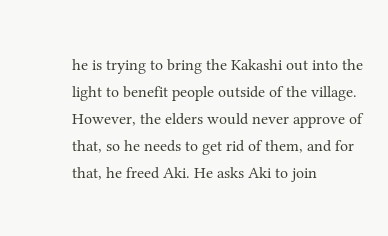he is trying to bring the Kakashi out into the light to benefit people outside of the village. However, the elders would never approve of that, so he needs to get rid of them, and for that, he freed Aki. He asks Aki to join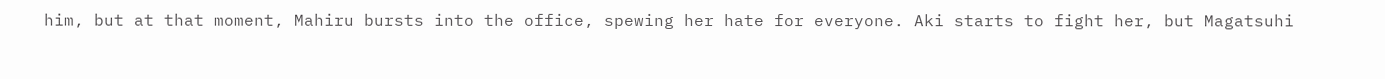him, but at that moment, Mahiru bursts into the office, spewing her hate for everyone. Aki starts to fight her, but Magatsuhi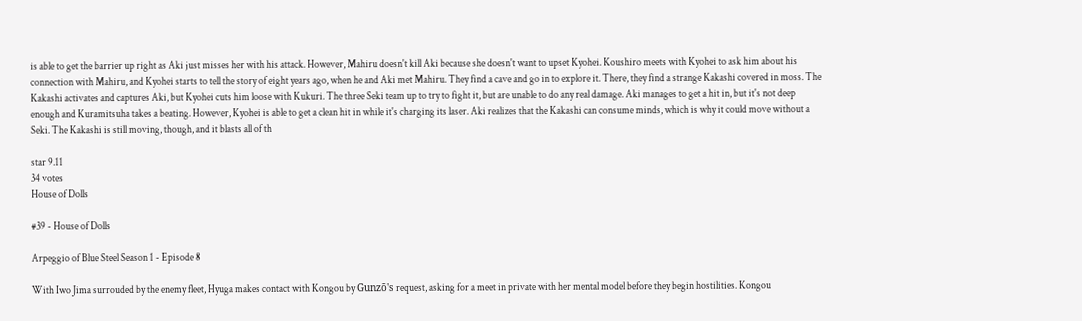is able to get the barrier up right as Aki just misses her with his attack. However, Mahiru doesn't kill Aki because she doesn't want to upset Kyohei. Koushiro meets with Kyohei to ask him about his connection with Mahiru, and Kyohei starts to tell the story of eight years ago, when he and Aki met Mahiru. They find a cave and go in to explore it. There, they find a strange Kakashi covered in moss. The Kakashi activates and captures Aki, but Kyohei cuts him loose with Kukuri. The three Seki team up to try to fight it, but are unable to do any real damage. Aki manages to get a hit in, but it's not deep enough and Kuramitsuha takes a beating. However, Kyohei is able to get a clean hit in while it's charging its laser. Aki realizes that the Kakashi can consume minds, which is why it could move without a Seki. The Kakashi is still moving, though, and it blasts all of th

star 9.11
34 votes
House of Dolls

#39 - House of Dolls

Arpeggio of Blue Steel Season 1 - Episode 8

With Iwo Jima surrouded by the enemy fleet, Hyuga makes contact with Kongou by Gunzō's request, asking for a meet in private with her mental model before they begin hostilities. Kongou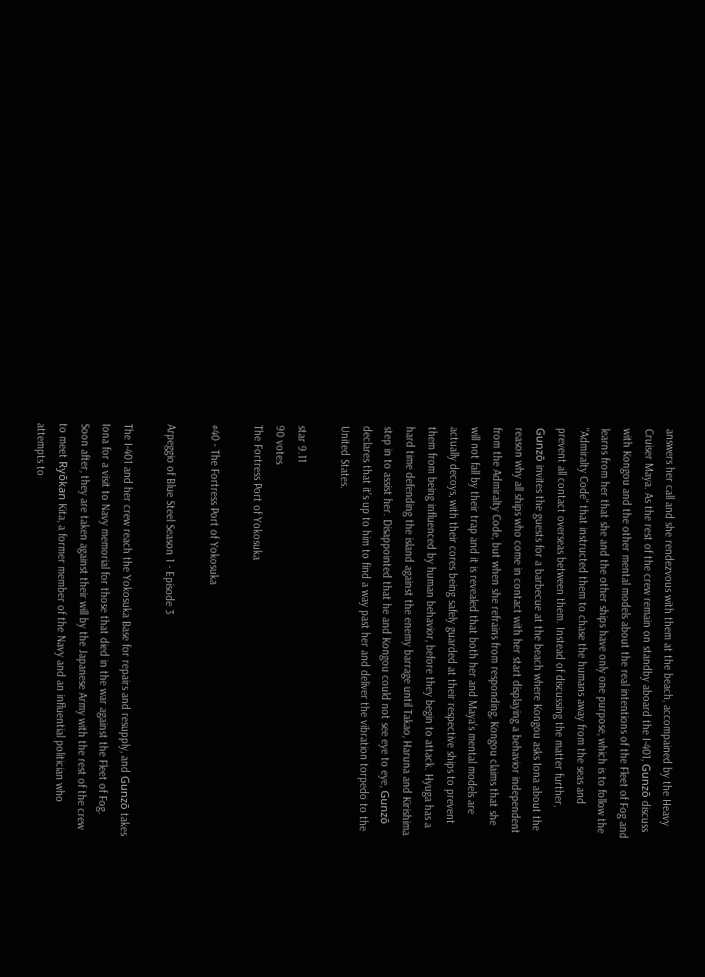answers her call and she rendezvous with them at the beach, accompained by the Heavy Cruiser Maya. As the rest of the crew remain on standby aboard the I-401, Gunzō discuss with Kongou and the other mental models about the real intentions of the Fleet of Fog and learns from her that she and the other ships have only one purpose, which is to follow the "Admiralty Code" that instructed them to chase the humans away from the seas and prevent all contact overseas between them. Instead of discussing the matter further, Gunzō invites the guests for a barbecue at the beach where Kongou asks Iona about the reason why all ships who come in contact with her start displaying a behavior independent from the Admiralty Code, but when she refrains from responding, Kongou claims that she will not fall by their trap and it is revealed that both her and Maya's mental models are actually decoys, with their cores being safely guarded at their respective ships to prevent them from being influenced by human behavior, before they begin to attack. Hyuga has a hard time defending the island against the enemy barrage until Takao, Haruna and Kirishima step in to assist her. Disappointed that he and Kongou could not see eye to eye, Gunzō declares that it's up to him to find a way past her and deliver the vibration torpedo to the United States.

star 9.11
90 votes
The Fortress Port of Yokosuka

#40 - The Fortress Port of Yokosuka

Arpeggio of Blue Steel Season 1 - Episode 3

The I-401 and her crew reach the Yokosuka Base for repairs and resupply, and Gunzō takes Iona for a visit to Navy memorial for those that died in the war against the Fleet of Fog. Soon after, they are taken against their will by the Japanese Army with the rest of the crew to meet Ryōkan Kita, a former member of the Navy and an influential politician who attempts to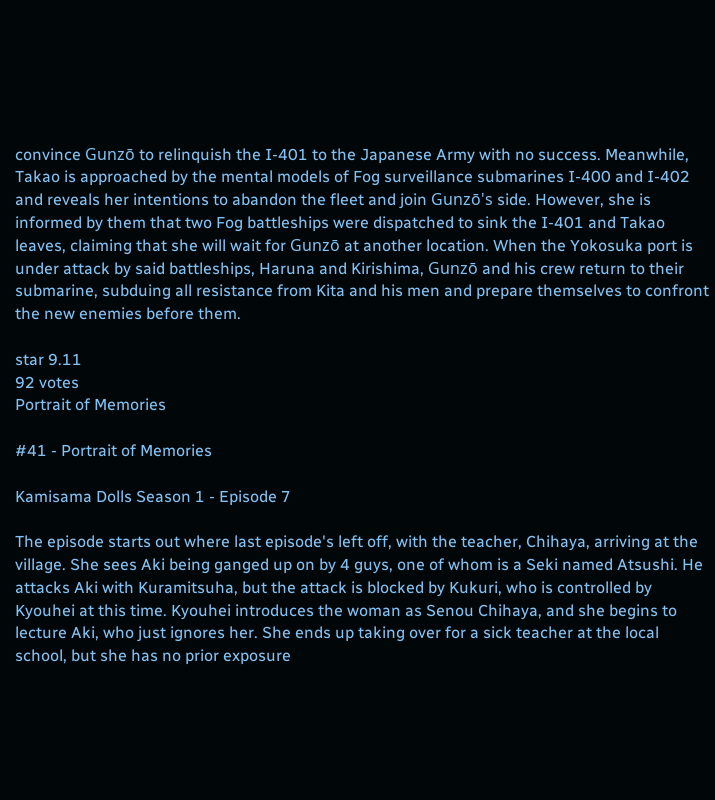convince Gunzō to relinquish the I-401 to the Japanese Army with no success. Meanwhile, Takao is approached by the mental models of Fog surveillance submarines I-400 and I-402 and reveals her intentions to abandon the fleet and join Gunzō's side. However, she is informed by them that two Fog battleships were dispatched to sink the I-401 and Takao leaves, claiming that she will wait for Gunzō at another location. When the Yokosuka port is under attack by said battleships, Haruna and Kirishima, Gunzō and his crew return to their submarine, subduing all resistance from Kita and his men and prepare themselves to confront the new enemies before them.

star 9.11
92 votes
Portrait of Memories

#41 - Portrait of Memories

Kamisama Dolls Season 1 - Episode 7

The episode starts out where last episode's left off, with the teacher, Chihaya, arriving at the village. She sees Aki being ganged up on by 4 guys, one of whom is a Seki named Atsushi. He attacks Aki with Kuramitsuha, but the attack is blocked by Kukuri, who is controlled by Kyouhei at this time. Kyouhei introduces the woman as Senou Chihaya, and she begins to lecture Aki, who just ignores her. She ends up taking over for a sick teacher at the local school, but she has no prior exposure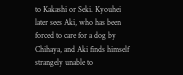to Kakashi or Seki. Kyouhei later sees Aki, who has been forced to care for a dog by Chihaya, and Aki finds himself strangely unable to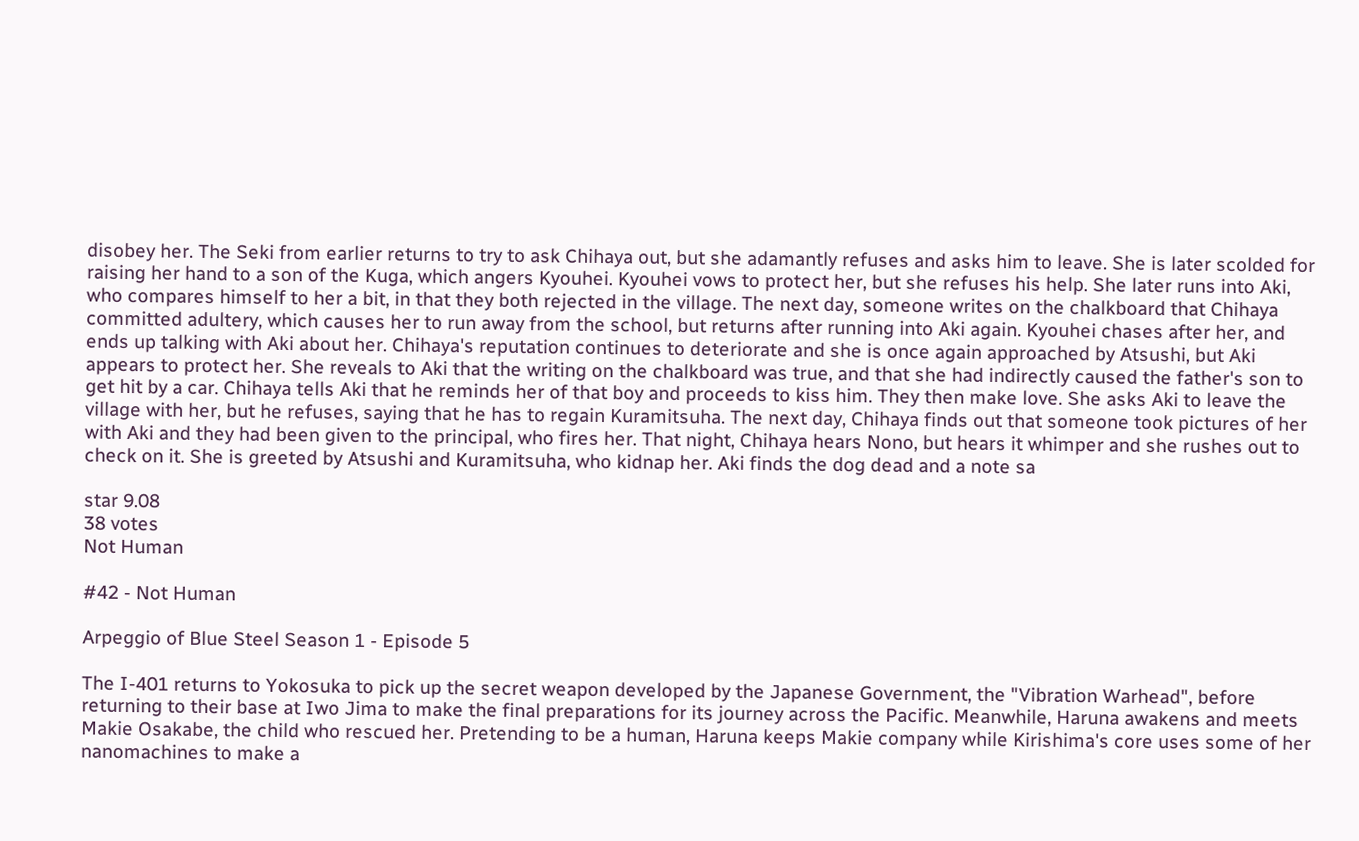disobey her. The Seki from earlier returns to try to ask Chihaya out, but she adamantly refuses and asks him to leave. She is later scolded for raising her hand to a son of the Kuga, which angers Kyouhei. Kyouhei vows to protect her, but she refuses his help. She later runs into Aki, who compares himself to her a bit, in that they both rejected in the village. The next day, someone writes on the chalkboard that Chihaya committed adultery, which causes her to run away from the school, but returns after running into Aki again. Kyouhei chases after her, and ends up talking with Aki about her. Chihaya's reputation continues to deteriorate and she is once again approached by Atsushi, but Aki appears to protect her. She reveals to Aki that the writing on the chalkboard was true, and that she had indirectly caused the father's son to get hit by a car. Chihaya tells Aki that he reminds her of that boy and proceeds to kiss him. They then make love. She asks Aki to leave the village with her, but he refuses, saying that he has to regain Kuramitsuha. The next day, Chihaya finds out that someone took pictures of her with Aki and they had been given to the principal, who fires her. That night, Chihaya hears Nono, but hears it whimper and she rushes out to check on it. She is greeted by Atsushi and Kuramitsuha, who kidnap her. Aki finds the dog dead and a note sa

star 9.08
38 votes
Not Human

#42 - Not Human

Arpeggio of Blue Steel Season 1 - Episode 5

The I-401 returns to Yokosuka to pick up the secret weapon developed by the Japanese Government, the "Vibration Warhead", before returning to their base at Iwo Jima to make the final preparations for its journey across the Pacific. Meanwhile, Haruna awakens and meets Makie Osakabe, the child who rescued her. Pretending to be a human, Haruna keeps Makie company while Kirishima's core uses some of her nanomachines to make a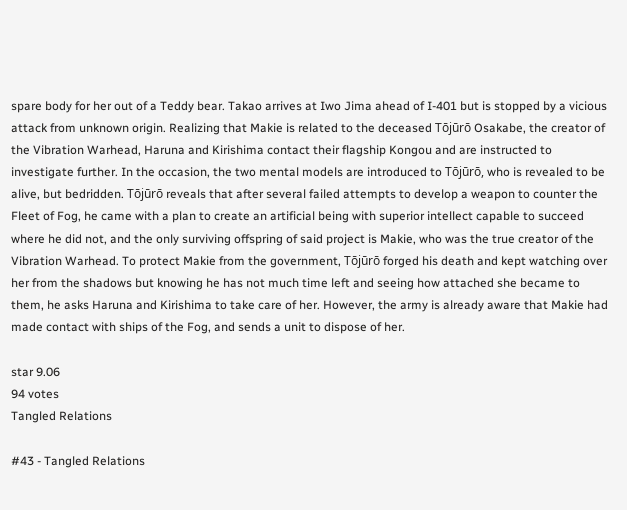spare body for her out of a Teddy bear. Takao arrives at Iwo Jima ahead of I-401 but is stopped by a vicious attack from unknown origin. Realizing that Makie is related to the deceased Tōjūrō Osakabe, the creator of the Vibration Warhead, Haruna and Kirishima contact their flagship Kongou and are instructed to investigate further. In the occasion, the two mental models are introduced to Tōjūrō, who is revealed to be alive, but bedridden. Tōjūrō reveals that after several failed attempts to develop a weapon to counter the Fleet of Fog, he came with a plan to create an artificial being with superior intellect capable to succeed where he did not, and the only surviving offspring of said project is Makie, who was the true creator of the Vibration Warhead. To protect Makie from the government, Tōjūrō forged his death and kept watching over her from the shadows but knowing he has not much time left and seeing how attached she became to them, he asks Haruna and Kirishima to take care of her. However, the army is already aware that Makie had made contact with ships of the Fog, and sends a unit to dispose of her.

star 9.06
94 votes
Tangled Relations

#43 - Tangled Relations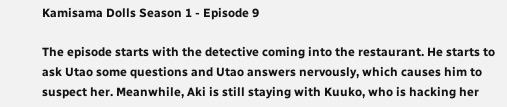Kamisama Dolls Season 1 - Episode 9

The episode starts with the detective coming into the restaurant. He starts to ask Utao some questions and Utao answers nervously, which causes him to suspect her. Meanwhile, Aki is still staying with Kuuko, who is hacking her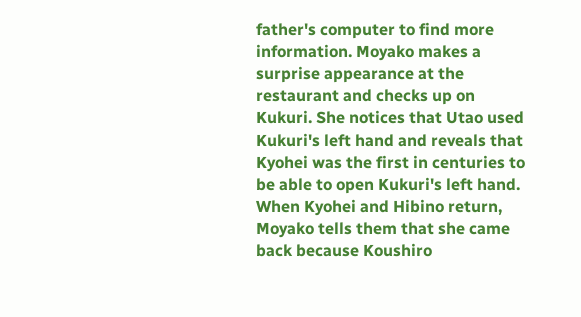father's computer to find more information. Moyako makes a surprise appearance at the restaurant and checks up on Kukuri. She notices that Utao used Kukuri's left hand and reveals that Kyohei was the first in centuries to be able to open Kukuri's left hand. When Kyohei and Hibino return, Moyako tells them that she came back because Koushiro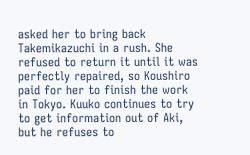asked her to bring back Takemikazuchi in a rush. She refused to return it until it was perfectly repaired, so Koushiro paid for her to finish the work in Tokyo. Kuuko continues to try to get information out of Aki, but he refuses to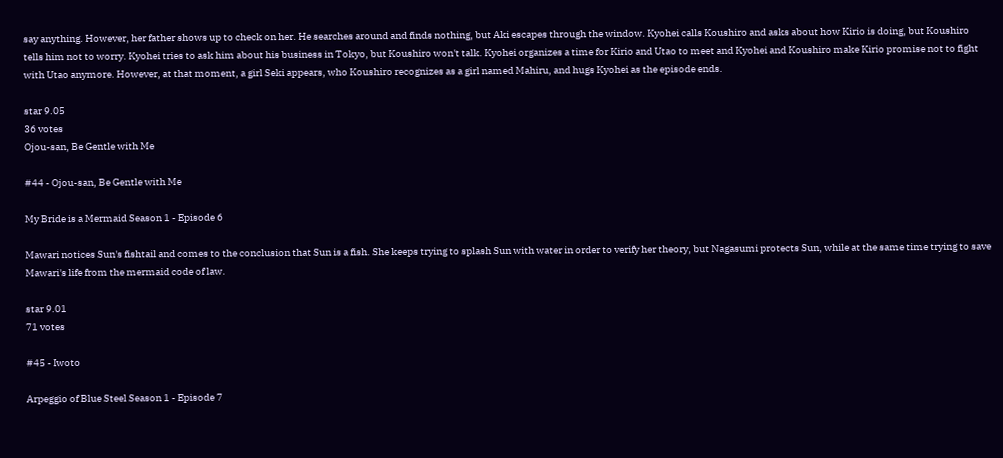say anything. However, her father shows up to check on her. He searches around and finds nothing, but Aki escapes through the window. Kyohei calls Koushiro and asks about how Kirio is doing, but Koushiro tells him not to worry. Kyohei tries to ask him about his business in Tokyo, but Koushiro won't talk. Kyohei organizes a time for Kirio and Utao to meet and Kyohei and Koushiro make Kirio promise not to fight with Utao anymore. However, at that moment, a girl Seki appears, who Koushiro recognizes as a girl named Mahiru, and hugs Kyohei as the episode ends.

star 9.05
36 votes
Ojou-san, Be Gentle with Me

#44 - Ojou-san, Be Gentle with Me

My Bride is a Mermaid Season 1 - Episode 6

Mawari notices Sun's fishtail and comes to the conclusion that Sun is a fish. She keeps trying to splash Sun with water in order to verify her theory, but Nagasumi protects Sun, while at the same time trying to save Mawari's life from the mermaid code of law.

star 9.01
71 votes

#45 - Iwoto

Arpeggio of Blue Steel Season 1 - Episode 7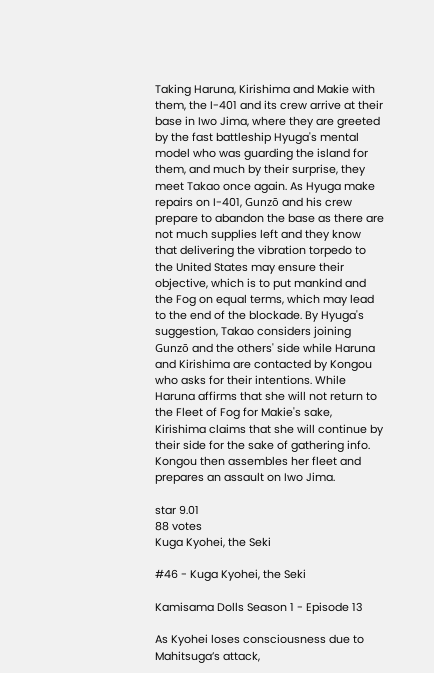Taking Haruna, Kirishima and Makie with them, the I-401 and its crew arrive at their base in Iwo Jima, where they are greeted by the fast battleship Hyuga's mental model who was guarding the island for them, and much by their surprise, they meet Takao once again. As Hyuga make repairs on I-401, Gunzō and his crew prepare to abandon the base as there are not much supplies left and they know that delivering the vibration torpedo to the United States may ensure their objective, which is to put mankind and the Fog on equal terms, which may lead to the end of the blockade. By Hyuga's suggestion, Takao considers joining Gunzō and the others' side while Haruna and Kirishima are contacted by Kongou who asks for their intentions. While Haruna affirms that she will not return to the Fleet of Fog for Makie's sake, Kirishima claims that she will continue by their side for the sake of gathering info. Kongou then assembles her fleet and prepares an assault on Iwo Jima.

star 9.01
88 votes
Kuga Kyohei, the Seki

#46 - Kuga Kyohei, the Seki

Kamisama Dolls Season 1 - Episode 13

As Kyohei loses consciousness due to Mahitsuga’s attack,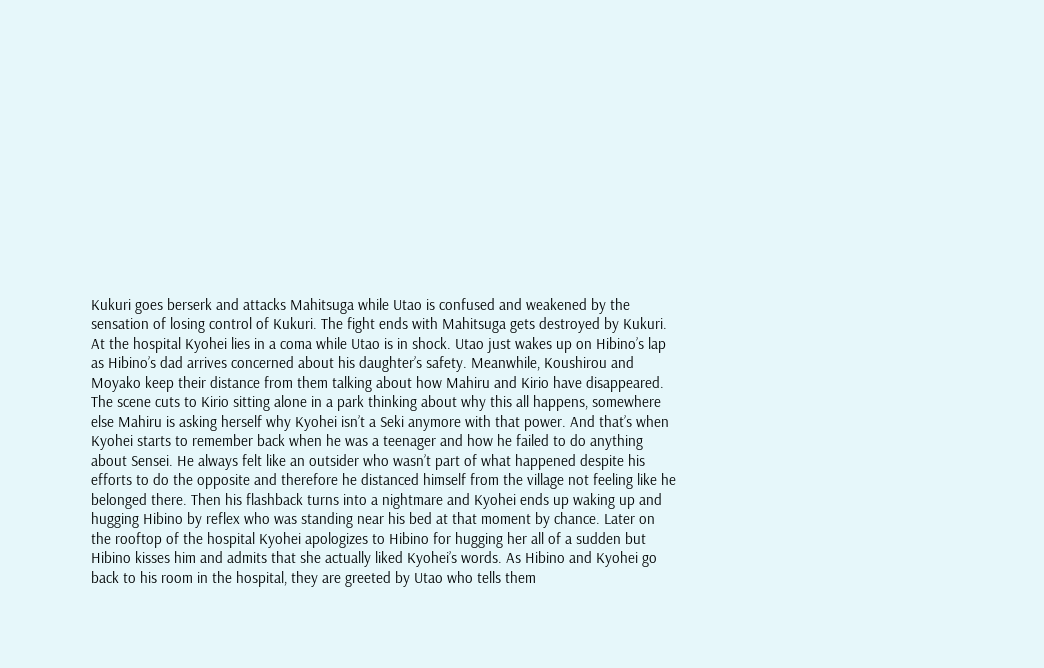Kukuri goes berserk and attacks Mahitsuga while Utao is confused and weakened by the sensation of losing control of Kukuri. The fight ends with Mahitsuga gets destroyed by Kukuri. At the hospital Kyohei lies in a coma while Utao is in shock. Utao just wakes up on Hibino’s lap as Hibino’s dad arrives concerned about his daughter’s safety. Meanwhile, Koushirou and Moyako keep their distance from them talking about how Mahiru and Kirio have disappeared. The scene cuts to Kirio sitting alone in a park thinking about why this all happens, somewhere else Mahiru is asking herself why Kyohei isn’t a Seki anymore with that power. And that’s when Kyohei starts to remember back when he was a teenager and how he failed to do anything about Sensei. He always felt like an outsider who wasn’t part of what happened despite his efforts to do the opposite and therefore he distanced himself from the village not feeling like he belonged there. Then his flashback turns into a nightmare and Kyohei ends up waking up and hugging Hibino by reflex who was standing near his bed at that moment by chance. Later on the rooftop of the hospital Kyohei apologizes to Hibino for hugging her all of a sudden but Hibino kisses him and admits that she actually liked Kyohei’s words. As Hibino and Kyohei go back to his room in the hospital, they are greeted by Utao who tells them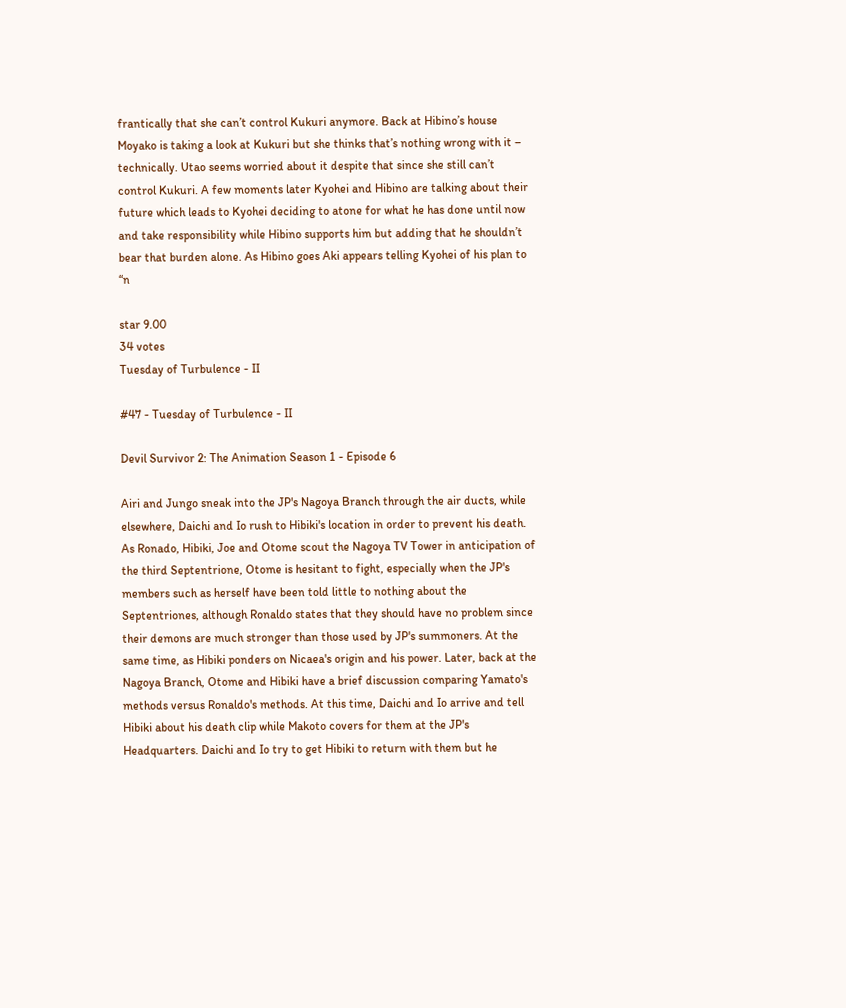frantically that she can’t control Kukuri anymore. Back at Hibino’s house Moyako is taking a look at Kukuri but she thinks that’s nothing wrong with it – technically. Utao seems worried about it despite that since she still can’t control Kukuri. A few moments later Kyohei and Hibino are talking about their future which leads to Kyohei deciding to atone for what he has done until now and take responsibility while Hibino supports him but adding that he shouldn’t bear that burden alone. As Hibino goes Aki appears telling Kyohei of his plan to “n

star 9.00
34 votes
Tuesday of Turbulence - II

#47 - Tuesday of Turbulence - II

Devil Survivor 2: The Animation Season 1 - Episode 6

Airi and Jungo sneak into the JP's Nagoya Branch through the air ducts, while elsewhere, Daichi and Io rush to Hibiki's location in order to prevent his death. As Ronado, Hibiki, Joe and Otome scout the Nagoya TV Tower in anticipation of the third Septentrione, Otome is hesitant to fight, especially when the JP's members such as herself have been told little to nothing about the Septentriones, although Ronaldo states that they should have no problem since their demons are much stronger than those used by JP's summoners. At the same time, as Hibiki ponders on Nicaea's origin and his power. Later, back at the Nagoya Branch, Otome and Hibiki have a brief discussion comparing Yamato's methods versus Ronaldo's methods. At this time, Daichi and Io arrive and tell Hibiki about his death clip while Makoto covers for them at the JP's Headquarters. Daichi and Io try to get Hibiki to return with them but he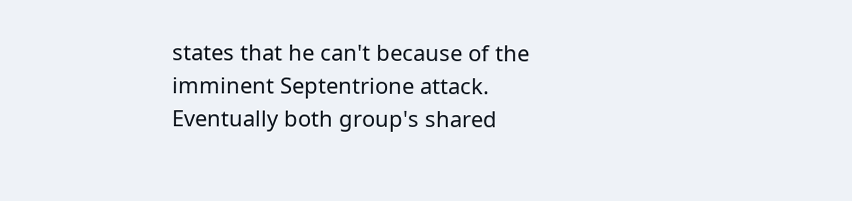states that he can't because of the imminent Septentrione attack. Eventually both group's shared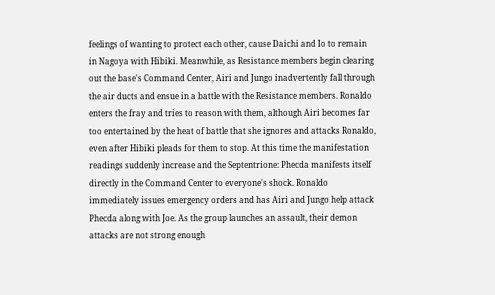feelings of wanting to protect each other, cause Daichi and Io to remain in Nagoya with Hibiki. Meanwhile, as Resistance members begin clearing out the base's Command Center, Airi and Jungo inadvertently fall through the air ducts and ensue in a battle with the Resistance members. Ronaldo enters the fray and tries to reason with them, although Airi becomes far too entertained by the heat of battle that she ignores and attacks Ronaldo, even after Hibiki pleads for them to stop. At this time the manifestation readings suddenly increase and the Septentrione: Phecda manifests itself directly in the Command Center to everyone's shock. Ronaldo immediately issues emergency orders and has Airi and Jungo help attack Phecda along with Joe. As the group launches an assault, their demon attacks are not strong enough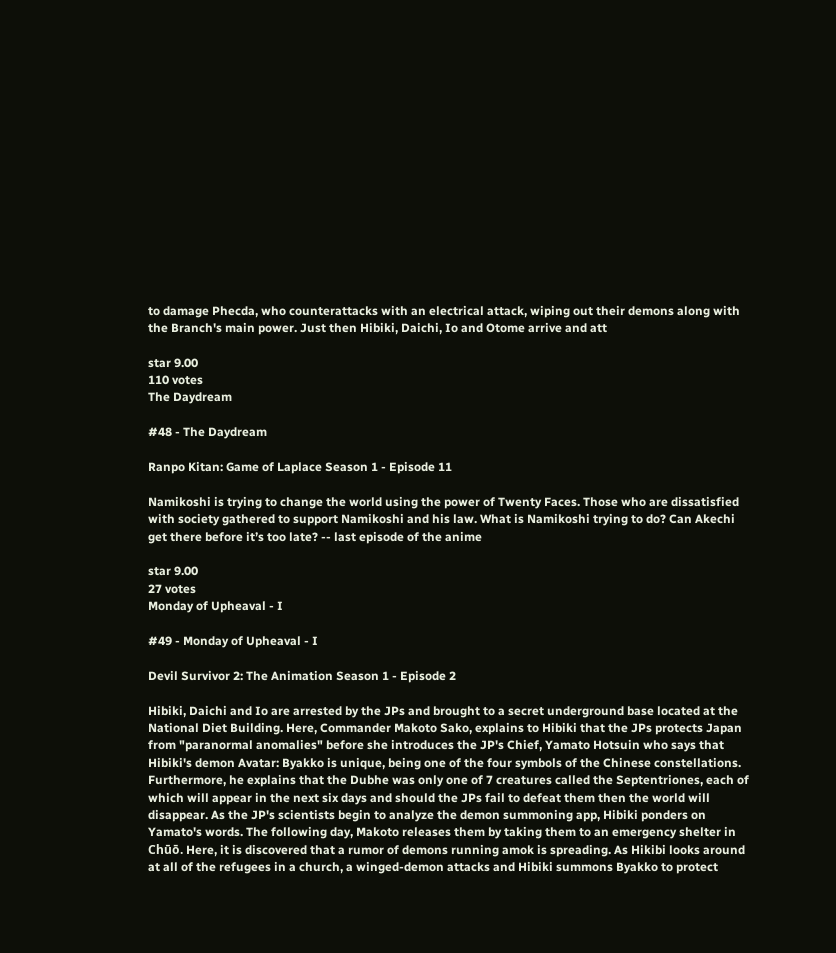to damage Phecda, who counterattacks with an electrical attack, wiping out their demons along with the Branch's main power. Just then Hibiki, Daichi, Io and Otome arrive and att

star 9.00
110 votes
The Daydream

#48 - The Daydream

Ranpo Kitan: Game of Laplace Season 1 - Episode 11

Namikoshi is trying to change the world using the power of Twenty Faces. Those who are dissatisfied with society gathered to support Namikoshi and his law. What is Namikoshi trying to do? Can Akechi get there before it’s too late? -- last episode of the anime

star 9.00
27 votes
Monday of Upheaval - I

#49 - Monday of Upheaval - I

Devil Survivor 2: The Animation Season 1 - Episode 2

Hibiki, Daichi and Io are arrested by the JPs and brought to a secret underground base located at the National Diet Building. Here, Commander Makoto Sako, explains to Hibiki that the JPs protects Japan from "paranormal anomalies" before she introduces the JP's Chief, Yamato Hotsuin who says that Hibiki's demon Avatar: Byakko is unique, being one of the four symbols of the Chinese constellations. Furthermore, he explains that the Dubhe was only one of 7 creatures called the Septentriones, each of which will appear in the next six days and should the JPs fail to defeat them then the world will disappear. As the JP's scientists begin to analyze the demon summoning app, Hibiki ponders on Yamato's words. The following day, Makoto releases them by taking them to an emergency shelter in Chūō. Here, it is discovered that a rumor of demons running amok is spreading. As Hikibi looks around at all of the refugees in a church, a winged-demon attacks and Hibiki summons Byakko to protect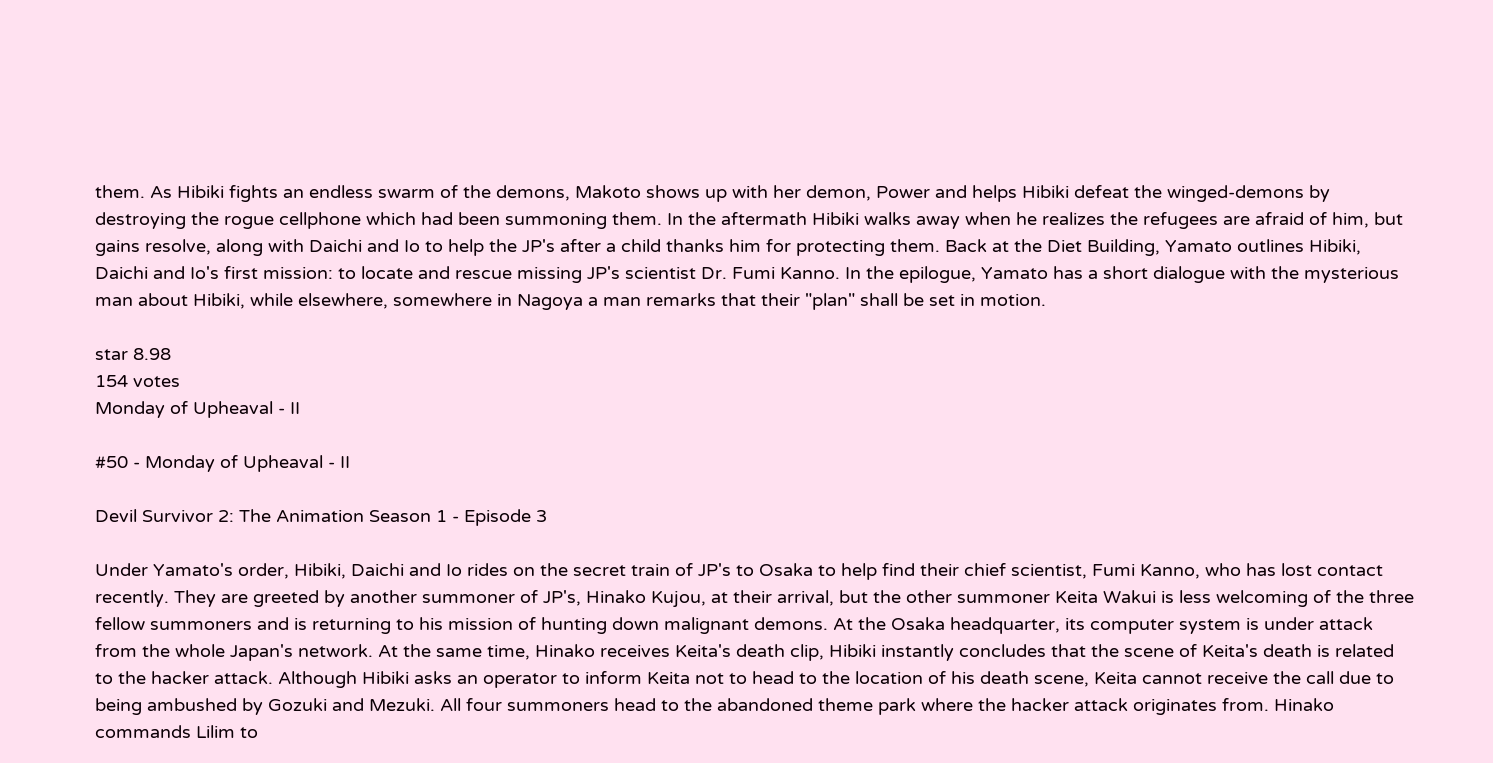them. As Hibiki fights an endless swarm of the demons, Makoto shows up with her demon, Power and helps Hibiki defeat the winged-demons by destroying the rogue cellphone which had been summoning them. In the aftermath Hibiki walks away when he realizes the refugees are afraid of him, but gains resolve, along with Daichi and Io to help the JP's after a child thanks him for protecting them. Back at the Diet Building, Yamato outlines Hibiki, Daichi and Io's first mission: to locate and rescue missing JP's scientist Dr. Fumi Kanno. In the epilogue, Yamato has a short dialogue with the mysterious man about Hibiki, while elsewhere, somewhere in Nagoya a man remarks that their "plan" shall be set in motion.

star 8.98
154 votes
Monday of Upheaval - II

#50 - Monday of Upheaval - II

Devil Survivor 2: The Animation Season 1 - Episode 3

Under Yamato's order, Hibiki, Daichi and Io rides on the secret train of JP's to Osaka to help find their chief scientist, Fumi Kanno, who has lost contact recently. They are greeted by another summoner of JP's, Hinako Kujou, at their arrival, but the other summoner Keita Wakui is less welcoming of the three fellow summoners and is returning to his mission of hunting down malignant demons. At the Osaka headquarter, its computer system is under attack from the whole Japan's network. At the same time, Hinako receives Keita's death clip, Hibiki instantly concludes that the scene of Keita's death is related to the hacker attack. Although Hibiki asks an operator to inform Keita not to head to the location of his death scene, Keita cannot receive the call due to being ambushed by Gozuki and Mezuki. All four summoners head to the abandoned theme park where the hacker attack originates from. Hinako commands Lilim to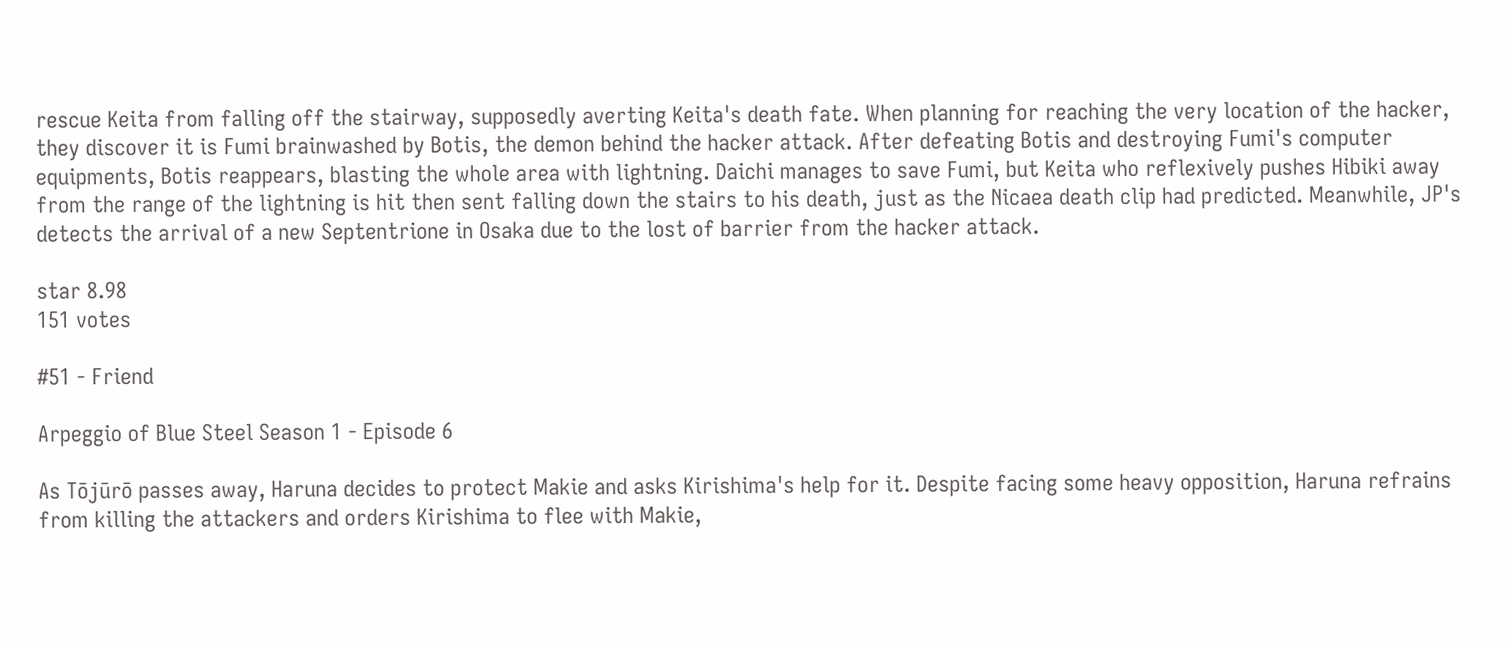rescue Keita from falling off the stairway, supposedly averting Keita's death fate. When planning for reaching the very location of the hacker, they discover it is Fumi brainwashed by Botis, the demon behind the hacker attack. After defeating Botis and destroying Fumi's computer equipments, Botis reappears, blasting the whole area with lightning. Daichi manages to save Fumi, but Keita who reflexively pushes Hibiki away from the range of the lightning is hit then sent falling down the stairs to his death, just as the Nicaea death clip had predicted. Meanwhile, JP's detects the arrival of a new Septentrione in Osaka due to the lost of barrier from the hacker attack.

star 8.98
151 votes

#51 - Friend

Arpeggio of Blue Steel Season 1 - Episode 6

As Tōjūrō passes away, Haruna decides to protect Makie and asks Kirishima's help for it. Despite facing some heavy opposition, Haruna refrains from killing the attackers and orders Kirishima to flee with Makie,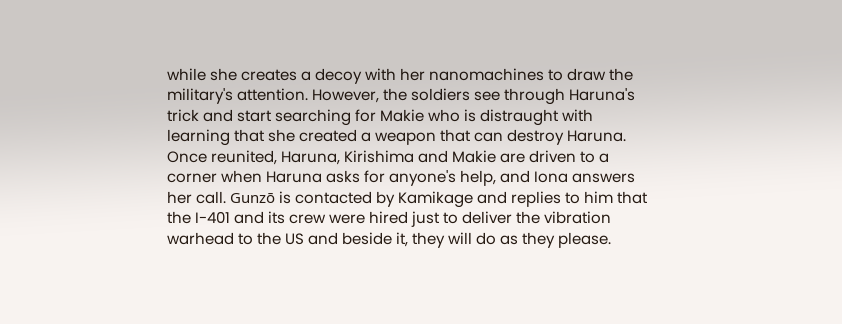while she creates a decoy with her nanomachines to draw the military's attention. However, the soldiers see through Haruna's trick and start searching for Makie who is distraught with learning that she created a weapon that can destroy Haruna. Once reunited, Haruna, Kirishima and Makie are driven to a corner when Haruna asks for anyone's help, and Iona answers her call. Gunzō is contacted by Kamikage and replies to him that the I-401 and its crew were hired just to deliver the vibration warhead to the US and beside it, they will do as they please.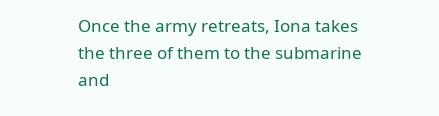Once the army retreats, Iona takes the three of them to the submarine and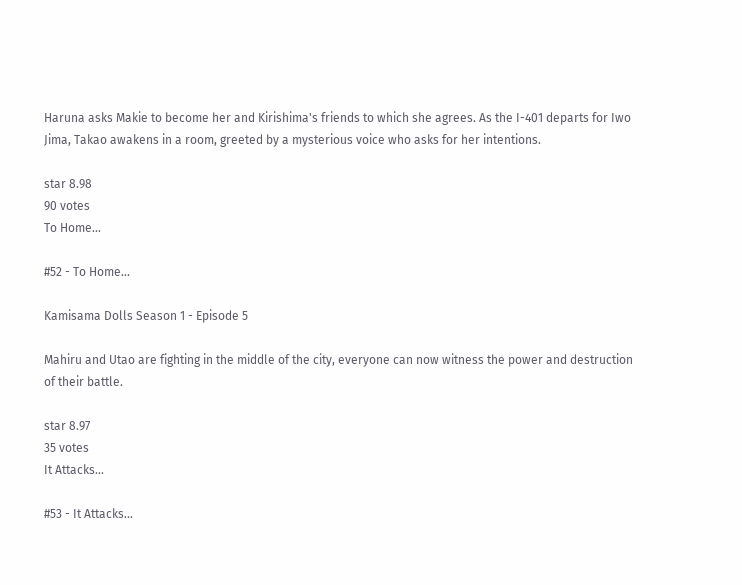Haruna asks Makie to become her and Kirishima's friends to which she agrees. As the I-401 departs for Iwo Jima, Takao awakens in a room, greeted by a mysterious voice who asks for her intentions.

star 8.98
90 votes
To Home...

#52 - To Home...

Kamisama Dolls Season 1 - Episode 5

Mahiru and Utao are fighting in the middle of the city, everyone can now witness the power and destruction of their battle.

star 8.97
35 votes
It Attacks...

#53 - It Attacks...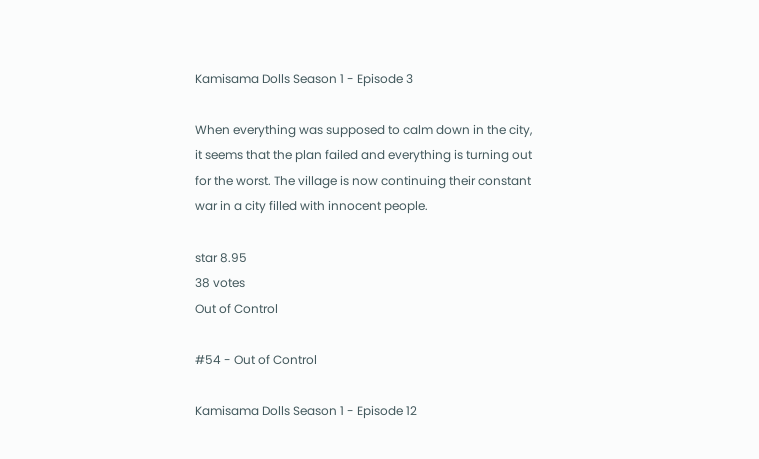Kamisama Dolls Season 1 - Episode 3

When everything was supposed to calm down in the city, it seems that the plan failed and everything is turning out for the worst. The village is now continuing their constant war in a city filled with innocent people.

star 8.95
38 votes
Out of Control

#54 - Out of Control

Kamisama Dolls Season 1 - Episode 12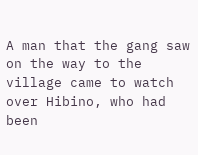A man that the gang saw on the way to the village came to watch over Hibino, who had been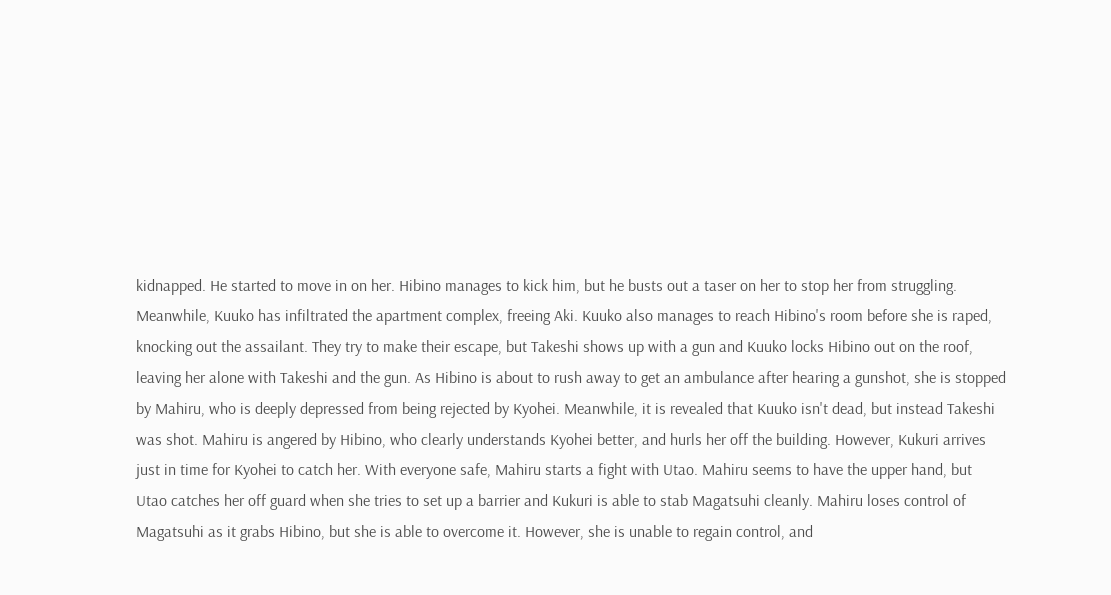kidnapped. He started to move in on her. Hibino manages to kick him, but he busts out a taser on her to stop her from struggling. Meanwhile, Kuuko has infiltrated the apartment complex, freeing Aki. Kuuko also manages to reach Hibino's room before she is raped, knocking out the assailant. They try to make their escape, but Takeshi shows up with a gun and Kuuko locks Hibino out on the roof, leaving her alone with Takeshi and the gun. As Hibino is about to rush away to get an ambulance after hearing a gunshot, she is stopped by Mahiru, who is deeply depressed from being rejected by Kyohei. Meanwhile, it is revealed that Kuuko isn't dead, but instead Takeshi was shot. Mahiru is angered by Hibino, who clearly understands Kyohei better, and hurls her off the building. However, Kukuri arrives just in time for Kyohei to catch her. With everyone safe, Mahiru starts a fight with Utao. Mahiru seems to have the upper hand, but Utao catches her off guard when she tries to set up a barrier and Kukuri is able to stab Magatsuhi cleanly. Mahiru loses control of Magatsuhi as it grabs Hibino, but she is able to overcome it. However, she is unable to regain control, and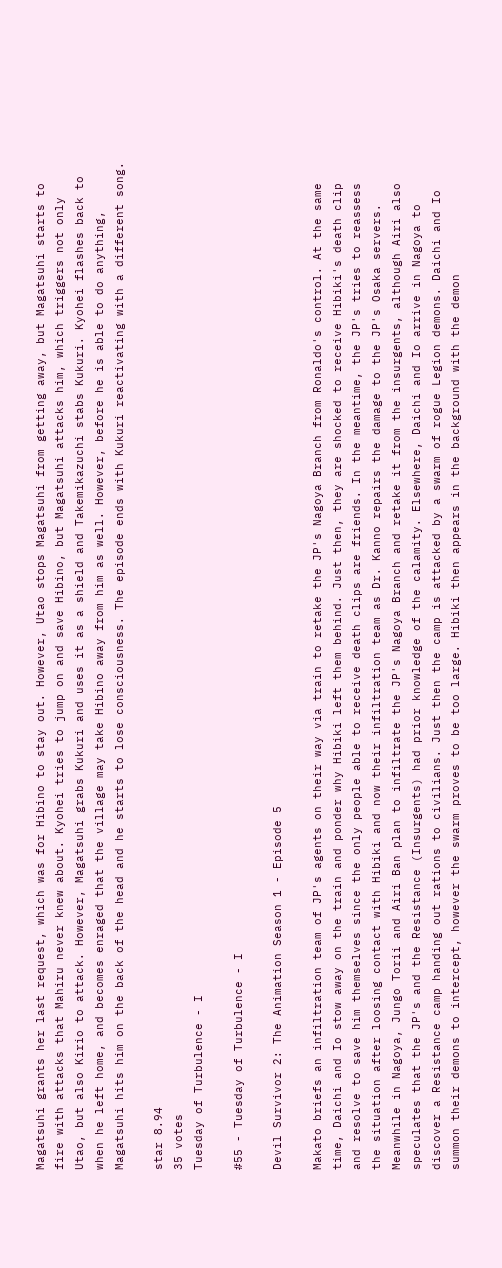Magatsuhi grants her last request, which was for Hibino to stay out. However, Utao stops Magatsuhi from getting away, but Magatsuhi starts to fire with attacks that Mahiru never knew about. Kyohei tries to jump on and save Hibino, but Magatsuhi attacks him, which triggers not only Utao, but also Kirio to attack. However, Magatsuhi grabs Kukuri and uses it as a shield and Takemikazuchi stabs Kukuri. Kyohei flashes back to when he left home, and becomes enraged that the village may take Hibino away from him as well. However, before he is able to do anything, Magatsuhi hits him on the back of the head and he starts to lose consciousness. The episode ends with Kukuri reactivating with a different song.

star 8.94
35 votes
Tuesday of Turbulence - I

#55 - Tuesday of Turbulence - I

Devil Survivor 2: The Animation Season 1 - Episode 5

Makato briefs an infiltration team of JP's agents on their way via train to retake the JP's Nagoya Branch from Ronaldo's control. At the same time, Daichi and Io stow away on the train and ponder why Hibiki left them behind. Just then, they are shocked to receive Hibiki's death clip and resolve to save him themselves since the only people able to receive death clips are friends. In the meantime, the JP's tries to reassess the situation after loosing contact with Hibiki and now their infiltration team as Dr. Kanno repairs the damage to the JP's Osaka servers. Meanwhile in Nagoya, Jungo Torii and Airi Ban plan to infiltrate the JP's Nagoya Branch and retake it from the insurgents, although Airi also speculates that the JP's and the Resistance (Insurgents) had prior knowledge of the calamity. Elsewhere, Daichi and Io arrive in Nagoya to discover a Resistance camp handing out rations to civilians. Just then the camp is attacked by a swarm of rogue Legion demons. Daichi and Io summon their demons to intercept, however the swarm proves to be too large. Hibiki then appears in the background with the demon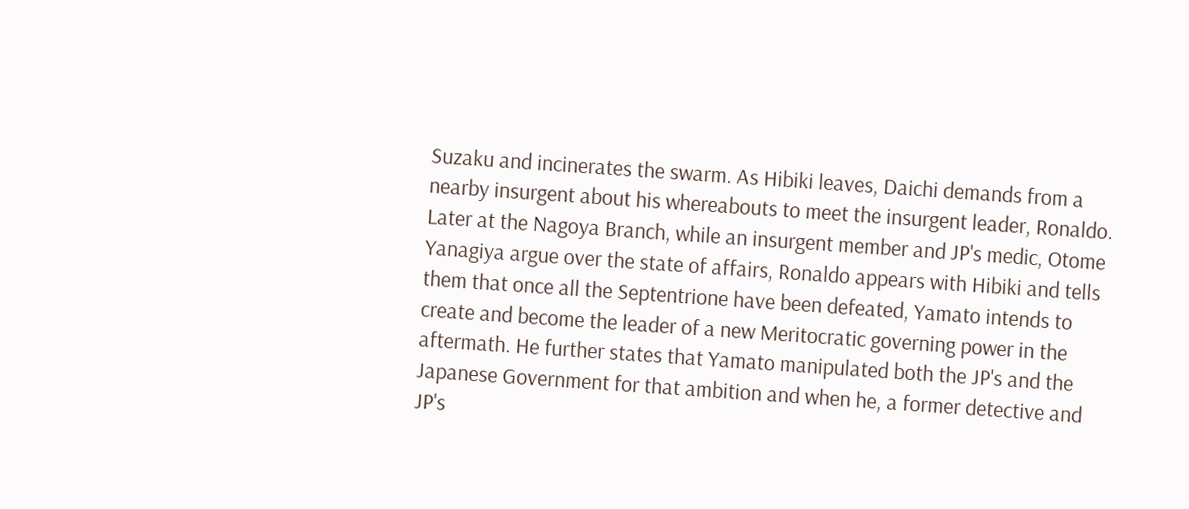Suzaku and incinerates the swarm. As Hibiki leaves, Daichi demands from a nearby insurgent about his whereabouts to meet the insurgent leader, Ronaldo. Later at the Nagoya Branch, while an insurgent member and JP's medic, Otome Yanagiya argue over the state of affairs, Ronaldo appears with Hibiki and tells them that once all the Septentrione have been defeated, Yamato intends to create and become the leader of a new Meritocratic governing power in the aftermath. He further states that Yamato manipulated both the JP's and the Japanese Government for that ambition and when he, a former detective and JP's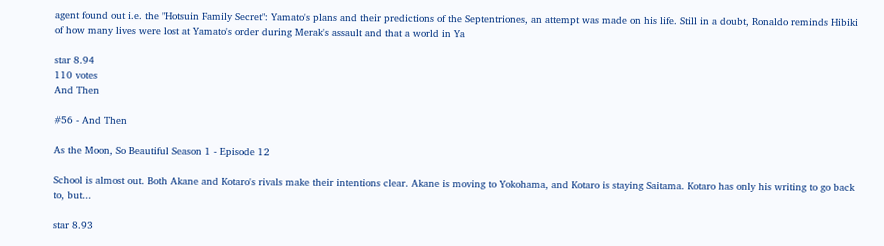agent found out i.e. the "Hotsuin Family Secret": Yamato's plans and their predictions of the Septentriones, an attempt was made on his life. Still in a doubt, Ronaldo reminds Hibiki of how many lives were lost at Yamato's order during Merak's assault and that a world in Ya

star 8.94
110 votes
And Then

#56 - And Then

As the Moon, So Beautiful Season 1 - Episode 12

School is almost out. Both Akane and Kotaro's rivals make their intentions clear. Akane is moving to Yokohama, and Kotaro is staying Saitama. Kotaro has only his writing to go back to, but...

star 8.93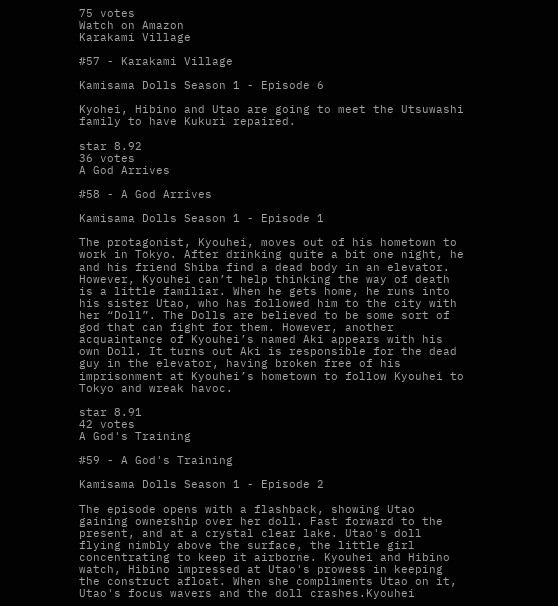75 votes
Watch on Amazon
Karakami Village

#57 - Karakami Village

Kamisama Dolls Season 1 - Episode 6

Kyohei, Hibino and Utao are going to meet the Utsuwashi family to have Kukuri repaired.

star 8.92
36 votes
A God Arrives

#58 - A God Arrives

Kamisama Dolls Season 1 - Episode 1

The protagonist, Kyouhei, moves out of his hometown to work in Tokyo. After drinking quite a bit one night, he and his friend Shiba find a dead body in an elevator. However, Kyouhei can’t help thinking the way of death is a little familiar. When he gets home, he runs into his sister Utao, who has followed him to the city with her “Doll”. The Dolls are believed to be some sort of god that can fight for them. However, another acquaintance of Kyouhei’s named Aki appears with his own Doll. It turns out Aki is responsible for the dead guy in the elevator, having broken free of his imprisonment at Kyouhei’s hometown to follow Kyouhei to Tokyo and wreak havoc.

star 8.91
42 votes
A God's Training

#59 - A God's Training

Kamisama Dolls Season 1 - Episode 2

The episode opens with a flashback, showing Utao gaining ownership over her doll. Fast forward to the present, and at a crystal clear lake. Utao's doll flying nimbly above the surface, the little girl concentrating to keep it airborne. Kyouhei and Hibino watch, Hibino impressed at Utao's prowess in keeping the construct afloat. When she compliments Utao on it, Utao's focus wavers and the doll crashes.Kyouhei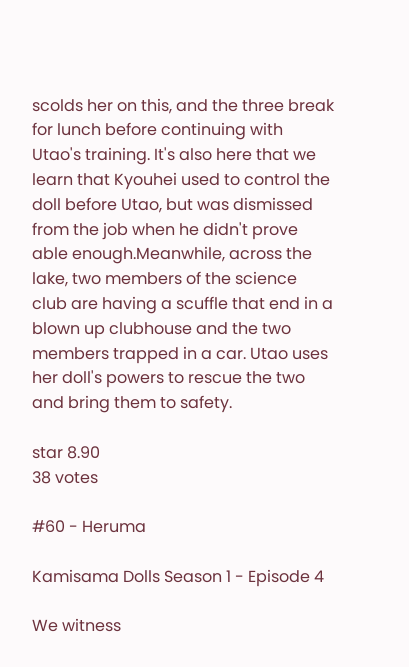scolds her on this, and the three break for lunch before continuing with Utao's training. It's also here that we learn that Kyouhei used to control the doll before Utao, but was dismissed from the job when he didn't prove able enough.Meanwhile, across the lake, two members of the science club are having a scuffle that end in a blown up clubhouse and the two members trapped in a car. Utao uses her doll's powers to rescue the two and bring them to safety.

star 8.90
38 votes

#60 - Heruma

Kamisama Dolls Season 1 - Episode 4

We witness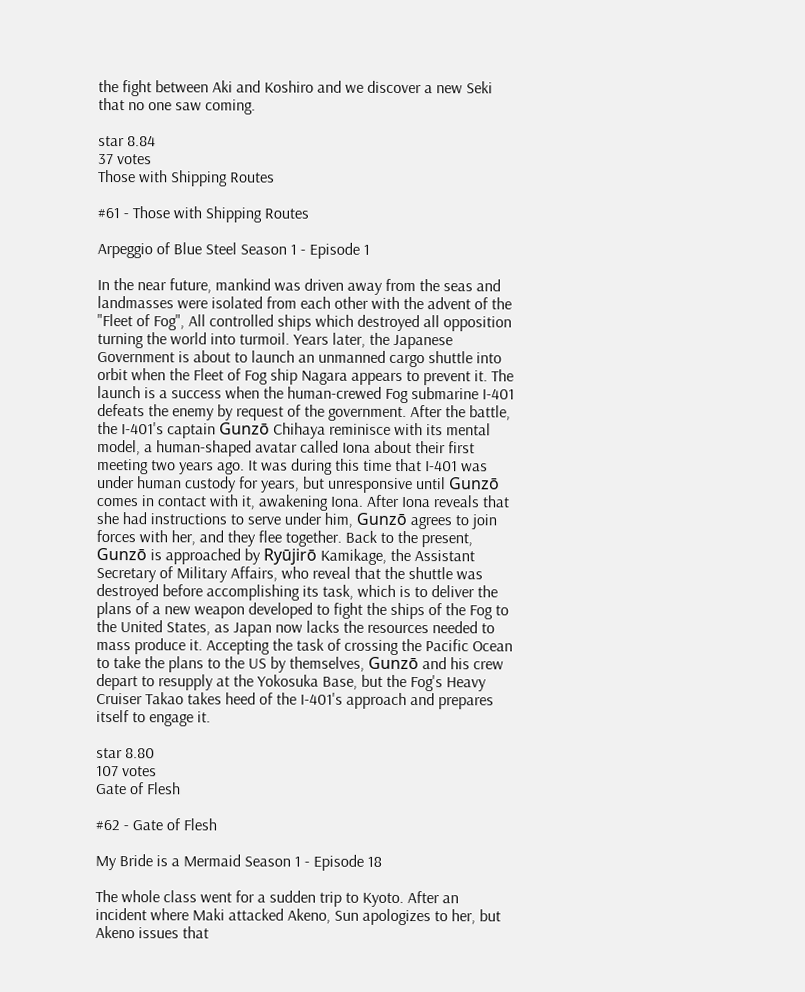the fight between Aki and Koshiro and we discover a new Seki that no one saw coming.

star 8.84
37 votes
Those with Shipping Routes

#61 - Those with Shipping Routes

Arpeggio of Blue Steel Season 1 - Episode 1

In the near future, mankind was driven away from the seas and landmasses were isolated from each other with the advent of the "Fleet of Fog", All controlled ships which destroyed all opposition turning the world into turmoil. Years later, the Japanese Government is about to launch an unmanned cargo shuttle into orbit when the Fleet of Fog ship Nagara appears to prevent it. The launch is a success when the human-crewed Fog submarine I-401 defeats the enemy by request of the government. After the battle, the I-401's captain Gunzō Chihaya reminisce with its mental model, a human-shaped avatar called Iona about their first meeting two years ago. It was during this time that I-401 was under human custody for years, but unresponsive until Gunzō comes in contact with it, awakening Iona. After Iona reveals that she had instructions to serve under him, Gunzō agrees to join forces with her, and they flee together. Back to the present, Gunzō is approached by Ryūjirō Kamikage, the Assistant Secretary of Military Affairs, who reveal that the shuttle was destroyed before accomplishing its task, which is to deliver the plans of a new weapon developed to fight the ships of the Fog to the United States, as Japan now lacks the resources needed to mass produce it. Accepting the task of crossing the Pacific Ocean to take the plans to the US by themselves, Gunzō and his crew depart to resupply at the Yokosuka Base, but the Fog's Heavy Cruiser Takao takes heed of the I-401's approach and prepares itself to engage it.

star 8.80
107 votes
Gate of Flesh

#62 - Gate of Flesh

My Bride is a Mermaid Season 1 - Episode 18

The whole class went for a sudden trip to Kyoto. After an incident where Maki attacked Akeno, Sun apologizes to her, but Akeno issues that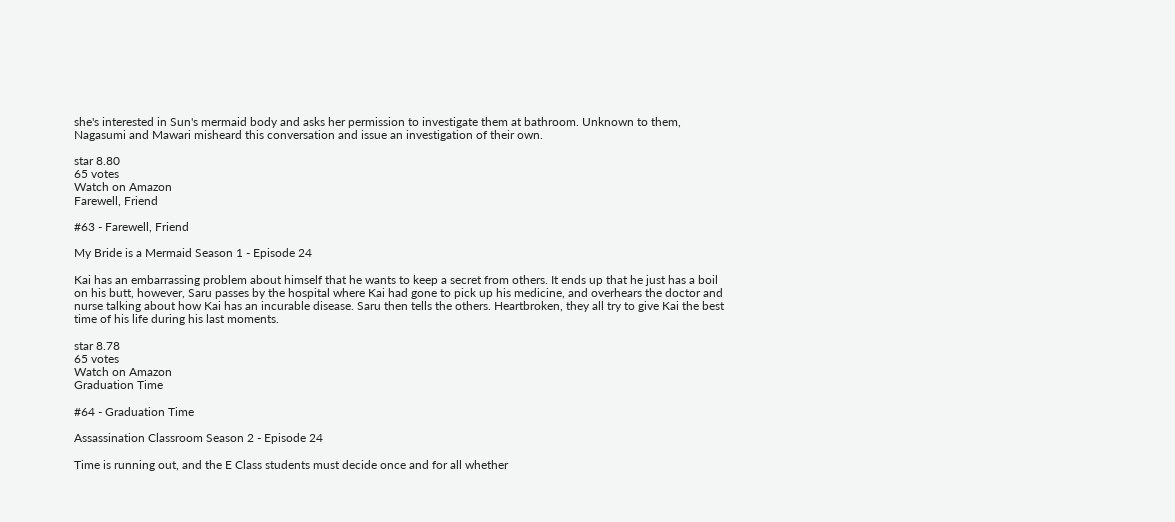she's interested in Sun's mermaid body and asks her permission to investigate them at bathroom. Unknown to them, Nagasumi and Mawari misheard this conversation and issue an investigation of their own.

star 8.80
65 votes
Watch on Amazon
Farewell, Friend

#63 - Farewell, Friend

My Bride is a Mermaid Season 1 - Episode 24

Kai has an embarrassing problem about himself that he wants to keep a secret from others. It ends up that he just has a boil on his butt, however, Saru passes by the hospital where Kai had gone to pick up his medicine, and overhears the doctor and nurse talking about how Kai has an incurable disease. Saru then tells the others. Heartbroken, they all try to give Kai the best time of his life during his last moments.

star 8.78
65 votes
Watch on Amazon
Graduation Time

#64 - Graduation Time

Assassination Classroom Season 2 - Episode 24

Time is running out, and the E Class students must decide once and for all whether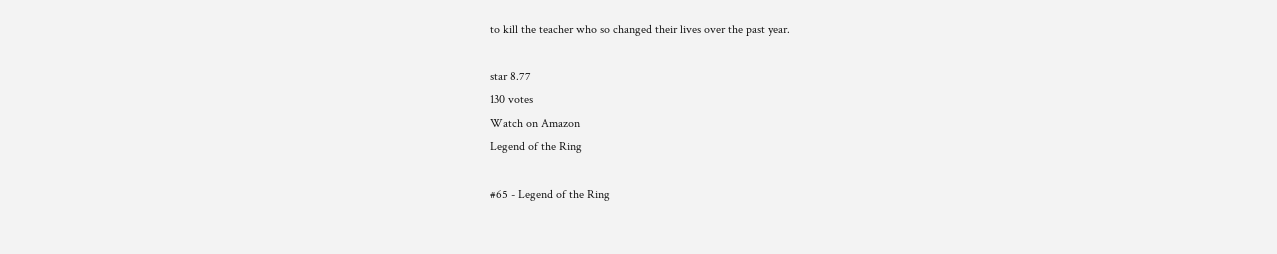to kill the teacher who so changed their lives over the past year.

star 8.77
130 votes
Watch on Amazon
Legend of the Ring

#65 - Legend of the Ring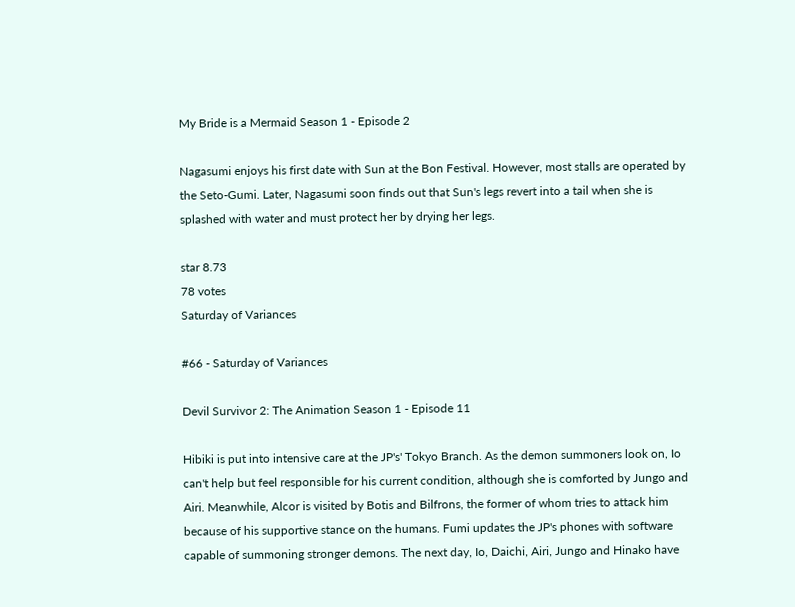My Bride is a Mermaid Season 1 - Episode 2

Nagasumi enjoys his first date with Sun at the Bon Festival. However, most stalls are operated by the Seto-Gumi. Later, Nagasumi soon finds out that Sun's legs revert into a tail when she is splashed with water and must protect her by drying her legs.

star 8.73
78 votes
Saturday of Variances

#66 - Saturday of Variances

Devil Survivor 2: The Animation Season 1 - Episode 11

Hibiki is put into intensive care at the JP's' Tokyo Branch. As the demon summoners look on, Io can't help but feel responsible for his current condition, although she is comforted by Jungo and Airi. Meanwhile, Alcor is visited by Botis and Bilfrons, the former of whom tries to attack him because of his supportive stance on the humans. Fumi updates the JP's phones with software capable of summoning stronger demons. The next day, Io, Daichi, Airi, Jungo and Hinako have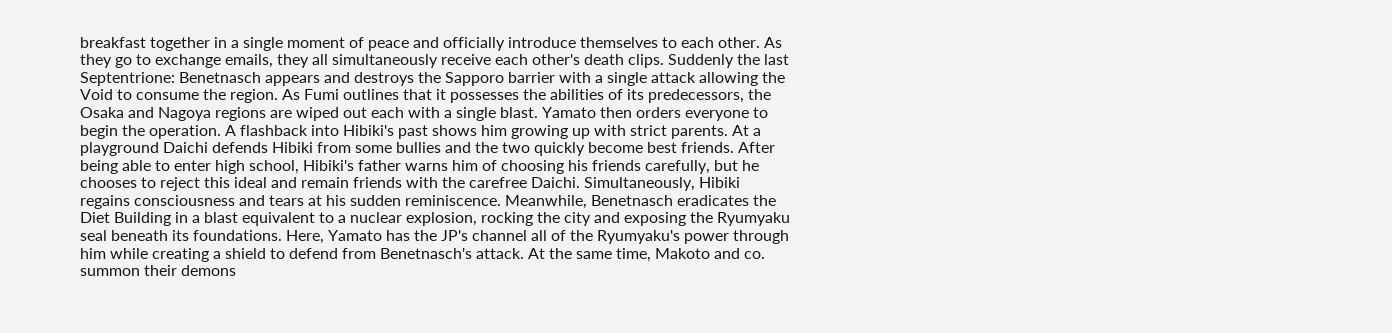breakfast together in a single moment of peace and officially introduce themselves to each other. As they go to exchange emails, they all simultaneously receive each other's death clips. Suddenly the last Septentrione: Benetnasch appears and destroys the Sapporo barrier with a single attack allowing the Void to consume the region. As Fumi outlines that it possesses the abilities of its predecessors, the Osaka and Nagoya regions are wiped out each with a single blast. Yamato then orders everyone to begin the operation. A flashback into Hibiki's past shows him growing up with strict parents. At a playground Daichi defends Hibiki from some bullies and the two quickly become best friends. After being able to enter high school, Hibiki's father warns him of choosing his friends carefully, but he chooses to reject this ideal and remain friends with the carefree Daichi. Simultaneously, Hibiki regains consciousness and tears at his sudden reminiscence. Meanwhile, Benetnasch eradicates the Diet Building in a blast equivalent to a nuclear explosion, rocking the city and exposing the Ryumyaku seal beneath its foundations. Here, Yamato has the JP's channel all of the Ryumyaku's power through him while creating a shield to defend from Benetnasch's attack. At the same time, Makoto and co. summon their demons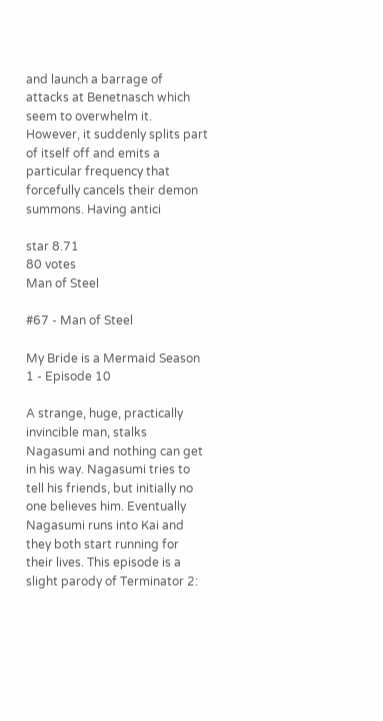and launch a barrage of attacks at Benetnasch which seem to overwhelm it. However, it suddenly splits part of itself off and emits a particular frequency that forcefully cancels their demon summons. Having antici

star 8.71
80 votes
Man of Steel

#67 - Man of Steel

My Bride is a Mermaid Season 1 - Episode 10

A strange, huge, practically invincible man, stalks Nagasumi and nothing can get in his way. Nagasumi tries to tell his friends, but initially no one believes him. Eventually Nagasumi runs into Kai and they both start running for their lives. This episode is a slight parody of Terminator 2: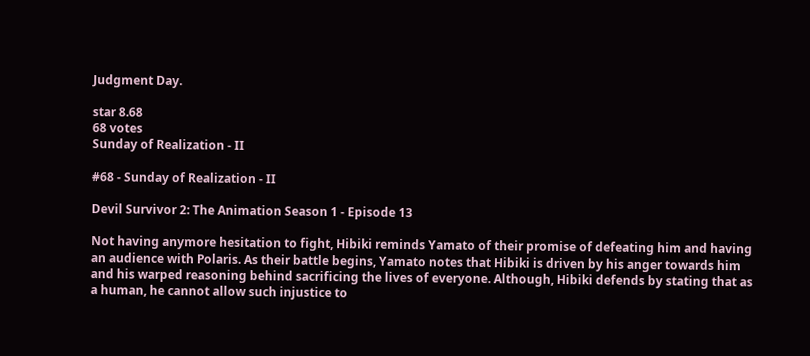Judgment Day.

star 8.68
68 votes
Sunday of Realization - II

#68 - Sunday of Realization - II

Devil Survivor 2: The Animation Season 1 - Episode 13

Not having anymore hesitation to fight, Hibiki reminds Yamato of their promise of defeating him and having an audience with Polaris. As their battle begins, Yamato notes that Hibiki is driven by his anger towards him and his warped reasoning behind sacrificing the lives of everyone. Although, Hibiki defends by stating that as a human, he cannot allow such injustice to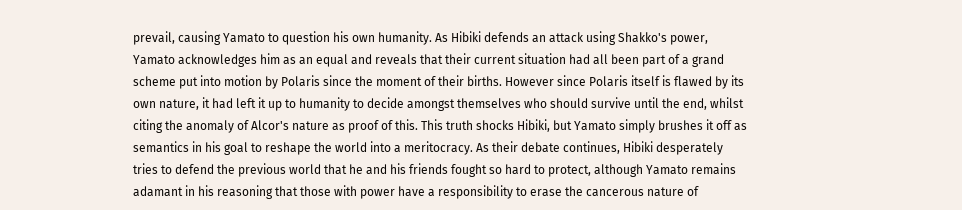prevail, causing Yamato to question his own humanity. As Hibiki defends an attack using Shakko's power, Yamato acknowledges him as an equal and reveals that their current situation had all been part of a grand scheme put into motion by Polaris since the moment of their births. However since Polaris itself is flawed by its own nature, it had left it up to humanity to decide amongst themselves who should survive until the end, whilst citing the anomaly of Alcor's nature as proof of this. This truth shocks Hibiki, but Yamato simply brushes it off as semantics in his goal to reshape the world into a meritocracy. As their debate continues, Hibiki desperately tries to defend the previous world that he and his friends fought so hard to protect, although Yamato remains adamant in his reasoning that those with power have a responsibility to erase the cancerous nature of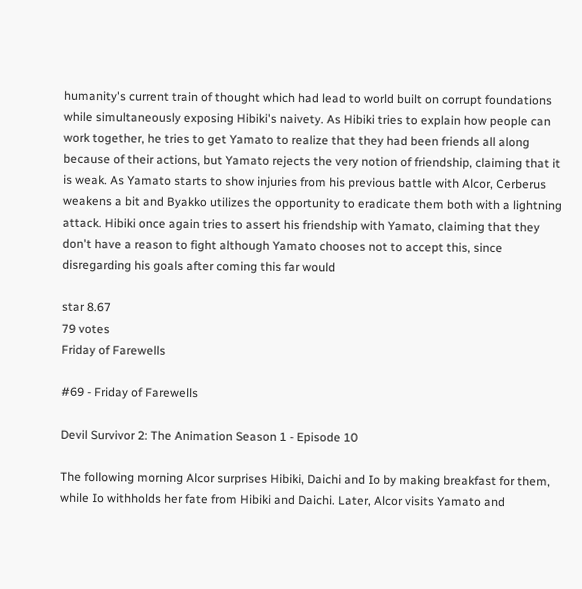humanity's current train of thought which had lead to world built on corrupt foundations while simultaneously exposing Hibiki's naivety. As Hibiki tries to explain how people can work together, he tries to get Yamato to realize that they had been friends all along because of their actions, but Yamato rejects the very notion of friendship, claiming that it is weak. As Yamato starts to show injuries from his previous battle with Alcor, Cerberus weakens a bit and Byakko utilizes the opportunity to eradicate them both with a lightning attack. Hibiki once again tries to assert his friendship with Yamato, claiming that they don't have a reason to fight although Yamato chooses not to accept this, since disregarding his goals after coming this far would

star 8.67
79 votes
Friday of Farewells

#69 - Friday of Farewells

Devil Survivor 2: The Animation Season 1 - Episode 10

The following morning Alcor surprises Hibiki, Daichi and Io by making breakfast for them, while Io withholds her fate from Hibiki and Daichi. Later, Alcor visits Yamato and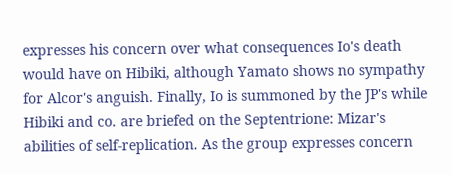expresses his concern over what consequences Io's death would have on Hibiki, although Yamato shows no sympathy for Alcor's anguish. Finally, Io is summoned by the JP's while Hibiki and co. are briefed on the Septentrione: Mizar's abilities of self-replication. As the group expresses concern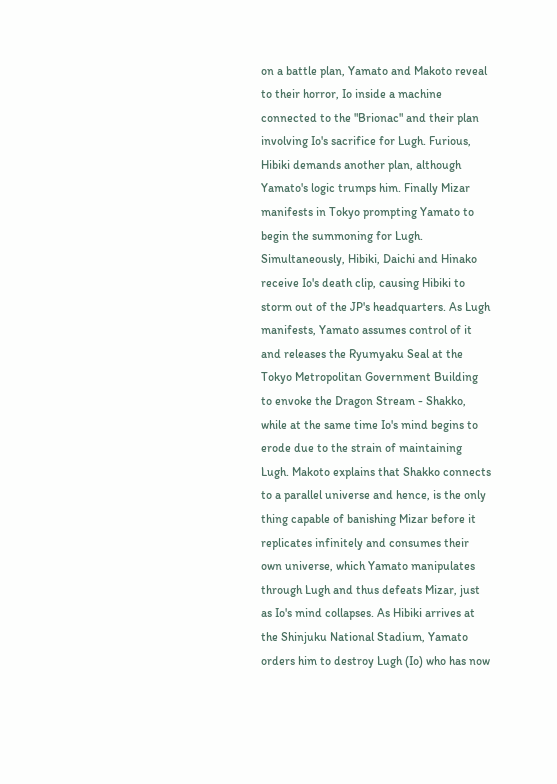on a battle plan, Yamato and Makoto reveal to their horror, Io inside a machine connected to the "Brionac" and their plan involving Io's sacrifice for Lugh. Furious, Hibiki demands another plan, although Yamato's logic trumps him. Finally Mizar manifests in Tokyo prompting Yamato to begin the summoning for Lugh. Simultaneously, Hibiki, Daichi and Hinako receive Io's death clip, causing Hibiki to storm out of the JP's headquarters. As Lugh manifests, Yamato assumes control of it and releases the Ryumyaku Seal at the Tokyo Metropolitan Government Building to envoke the Dragon Stream - Shakko, while at the same time Io's mind begins to erode due to the strain of maintaining Lugh. Makoto explains that Shakko connects to a parallel universe and hence, is the only thing capable of banishing Mizar before it replicates infinitely and consumes their own universe, which Yamato manipulates through Lugh and thus defeats Mizar, just as Io's mind collapses. As Hibiki arrives at the Shinjuku National Stadium, Yamato orders him to destroy Lugh (Io) who has now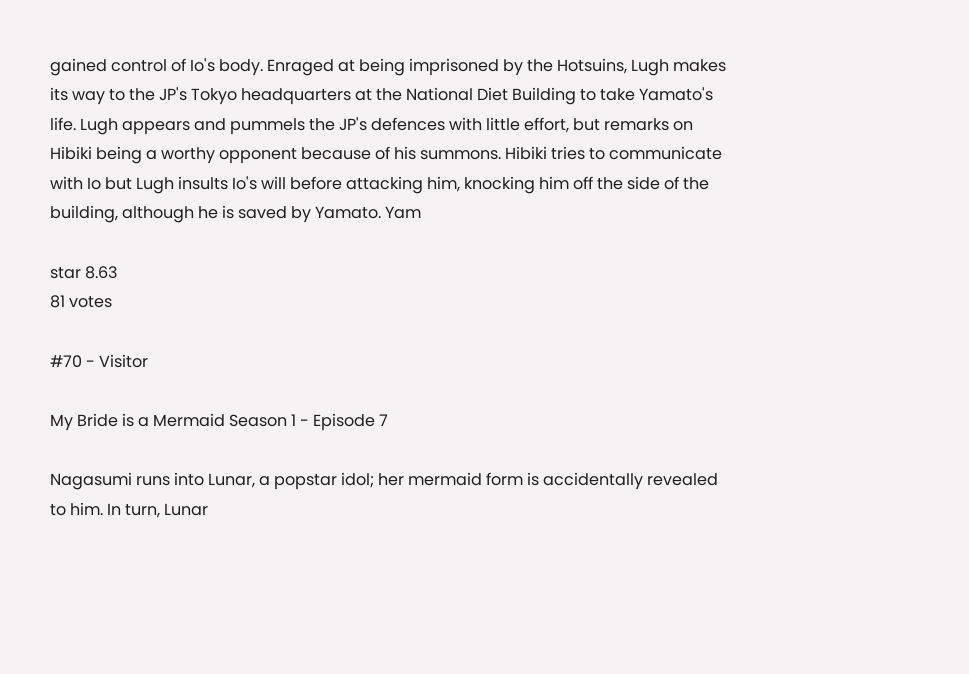gained control of Io's body. Enraged at being imprisoned by the Hotsuins, Lugh makes its way to the JP's Tokyo headquarters at the National Diet Building to take Yamato's life. Lugh appears and pummels the JP's defences with little effort, but remarks on Hibiki being a worthy opponent because of his summons. Hibiki tries to communicate with Io but Lugh insults Io's will before attacking him, knocking him off the side of the building, although he is saved by Yamato. Yam

star 8.63
81 votes

#70 - Visitor

My Bride is a Mermaid Season 1 - Episode 7

Nagasumi runs into Lunar, a popstar idol; her mermaid form is accidentally revealed to him. In turn, Lunar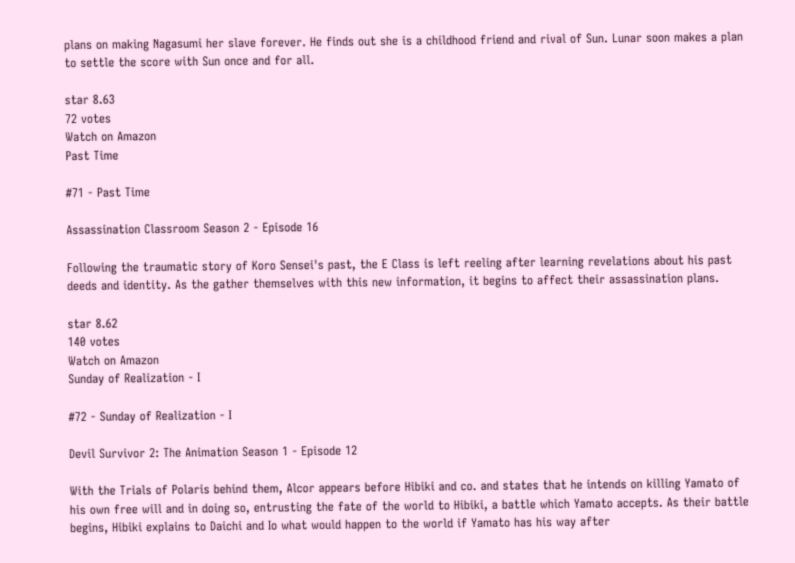plans on making Nagasumi her slave forever. He finds out she is a childhood friend and rival of Sun. Lunar soon makes a plan to settle the score with Sun once and for all.

star 8.63
72 votes
Watch on Amazon
Past Time

#71 - Past Time

Assassination Classroom Season 2 - Episode 16

Following the traumatic story of Koro Sensei's past, the E Class is left reeling after learning revelations about his past deeds and identity. As the gather themselves with this new information, it begins to affect their assassination plans.

star 8.62
140 votes
Watch on Amazon
Sunday of Realization - I

#72 - Sunday of Realization - I

Devil Survivor 2: The Animation Season 1 - Episode 12

With the Trials of Polaris behind them, Alcor appears before Hibiki and co. and states that he intends on killing Yamato of his own free will and in doing so, entrusting the fate of the world to Hibiki, a battle which Yamato accepts. As their battle begins, Hibiki explains to Daichi and Io what would happen to the world if Yamato has his way after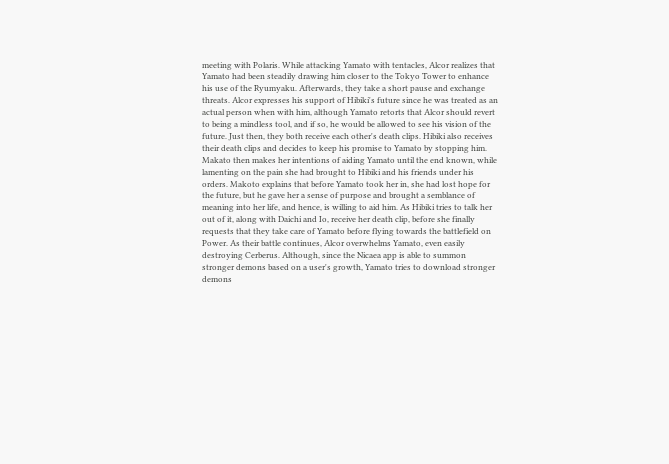meeting with Polaris. While attacking Yamato with tentacles, Alcor realizes that Yamato had been steadily drawing him closer to the Tokyo Tower to enhance his use of the Ryumyaku. Afterwards, they take a short pause and exchange threats. Alcor expresses his support of Hibiki's future since he was treated as an actual person when with him, although Yamato retorts that Alcor should revert to being a mindless tool, and if so, he would be allowed to see his vision of the future. Just then, they both receive each other's death clips. Hibiki also receives their death clips and decides to keep his promise to Yamato by stopping him. Makato then makes her intentions of aiding Yamato until the end known, while lamenting on the pain she had brought to Hibiki and his friends under his orders. Makoto explains that before Yamato took her in, she had lost hope for the future, but he gave her a sense of purpose and brought a semblance of meaning into her life, and hence, is willing to aid him. As Hibiki tries to talk her out of it, along with Daichi and Io, receive her death clip, before she finally requests that they take care of Yamato before flying towards the battlefield on Power. As their battle continues, Alcor overwhelms Yamato, even easily destroying Cerberus. Although, since the Nicaea app is able to summon stronger demons based on a user's growth, Yamato tries to download stronger demons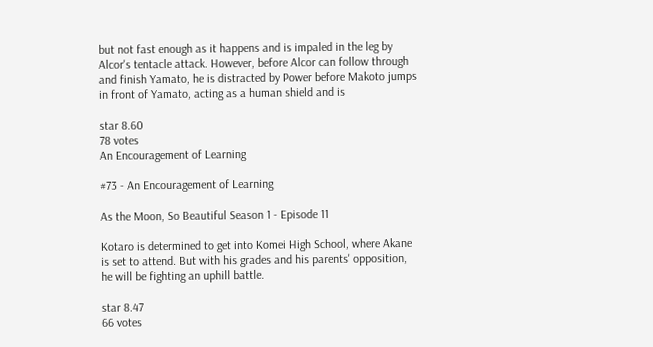but not fast enough as it happens and is impaled in the leg by Alcor's tentacle attack. However, before Alcor can follow through and finish Yamato, he is distracted by Power before Makoto jumps in front of Yamato, acting as a human shield and is

star 8.60
78 votes
An Encouragement of Learning

#73 - An Encouragement of Learning

As the Moon, So Beautiful Season 1 - Episode 11

Kotaro is determined to get into Komei High School, where Akane is set to attend. But with his grades and his parents' opposition, he will be fighting an uphill battle.

star 8.47
66 votes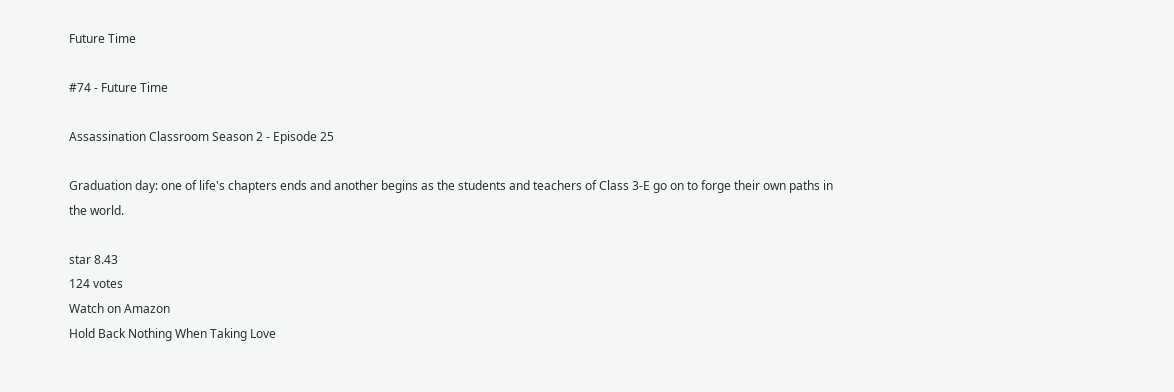Future Time

#74 - Future Time

Assassination Classroom Season 2 - Episode 25

Graduation day: one of life's chapters ends and another begins as the students and teachers of Class 3-E go on to forge their own paths in the world.

star 8.43
124 votes
Watch on Amazon
Hold Back Nothing When Taking Love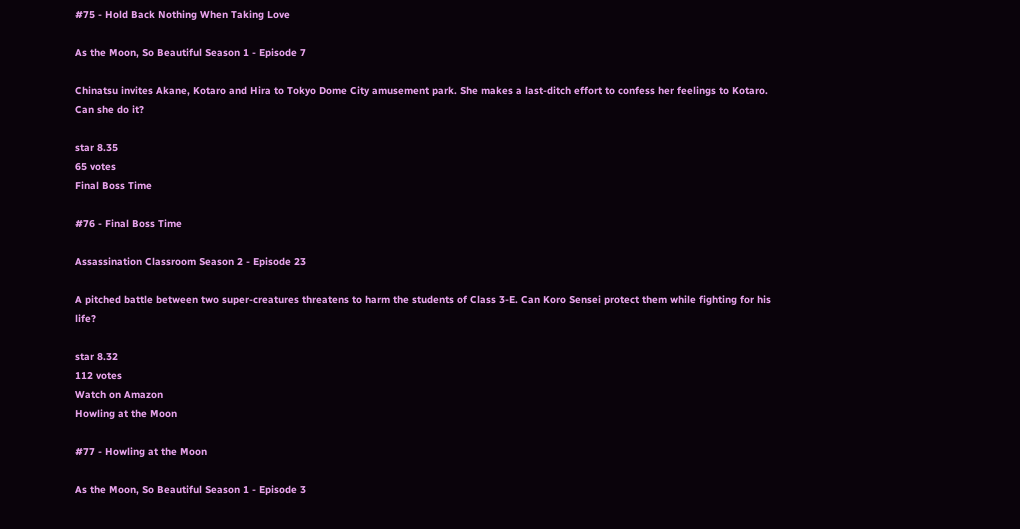#75 - Hold Back Nothing When Taking Love

As the Moon, So Beautiful Season 1 - Episode 7

Chinatsu invites Akane, Kotaro and Hira to Tokyo Dome City amusement park. She makes a last-ditch effort to confess her feelings to Kotaro. Can she do it?

star 8.35
65 votes
Final Boss Time

#76 - Final Boss Time

Assassination Classroom Season 2 - Episode 23

A pitched battle between two super-creatures threatens to harm the students of Class 3-E. Can Koro Sensei protect them while fighting for his life?

star 8.32
112 votes
Watch on Amazon
Howling at the Moon

#77 - Howling at the Moon

As the Moon, So Beautiful Season 1 - Episode 3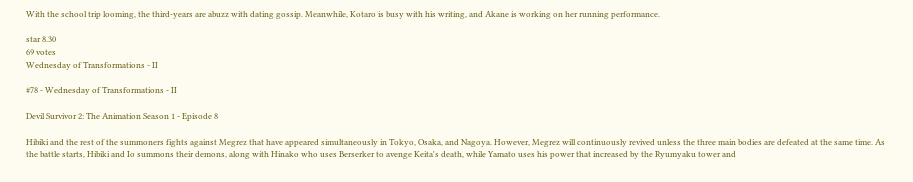With the school trip looming, the third-years are abuzz with dating gossip. Meanwhile, Kotaro is busy with his writing, and Akane is working on her running performance.

star 8.30
69 votes
Wednesday of Transformations - II

#78 - Wednesday of Transformations - II

Devil Survivor 2: The Animation Season 1 - Episode 8

Hibiki and the rest of the summoners fights against Megrez that have appeared simultaneously in Tokyo, Osaka, and Nagoya. However, Megrez will continuously revived unless the three main bodies are defeated at the same time. As the battle starts, Hibiki and Io summons their demons, along with Hinako who uses Berserker to avenge Keita's death, while Yamato uses his power that increased by the Ryumyaku tower and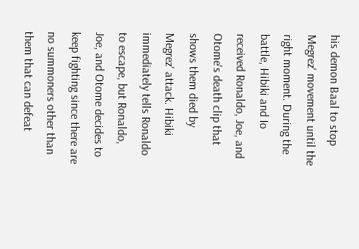his demon Baal to stop Megrez' movement until the right moment. During the battle, Hibiki and Io received Ronaldo, Joe, and Otome's death clip that shows them died by Megrez' attack. Hibiki immediately tells Ronaldo to escape, but Ronaldo, Joe, and Otome decides to keep fighting since there are no summoners other than them that can defeat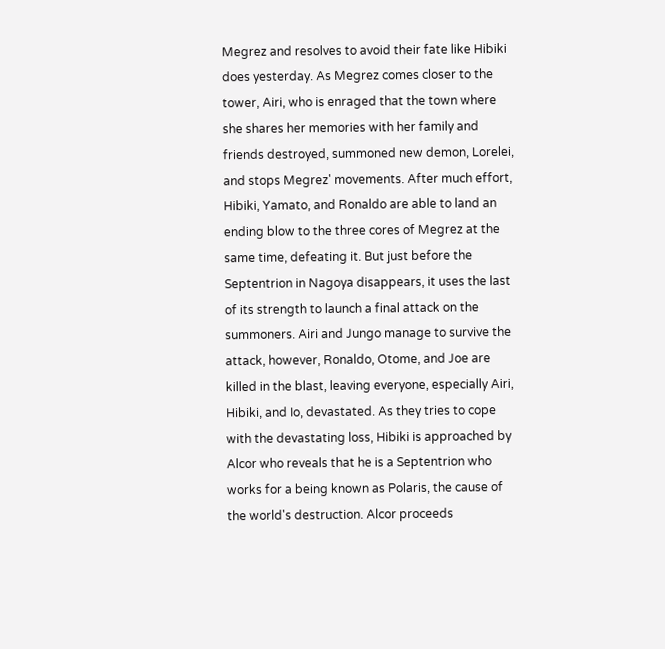Megrez and resolves to avoid their fate like Hibiki does yesterday. As Megrez comes closer to the tower, Airi, who is enraged that the town where she shares her memories with her family and friends destroyed, summoned new demon, Lorelei, and stops Megrez' movements. After much effort, Hibiki, Yamato, and Ronaldo are able to land an ending blow to the three cores of Megrez at the same time, defeating it. But just before the Septentrion in Nagoya disappears, it uses the last of its strength to launch a final attack on the summoners. Airi and Jungo manage to survive the attack, however, Ronaldo, Otome, and Joe are killed in the blast, leaving everyone, especially Airi, Hibiki, and Io, devastated. As they tries to cope with the devastating loss, Hibiki is approached by Alcor who reveals that he is a Septentrion who works for a being known as Polaris, the cause of the world's destruction. Alcor proceeds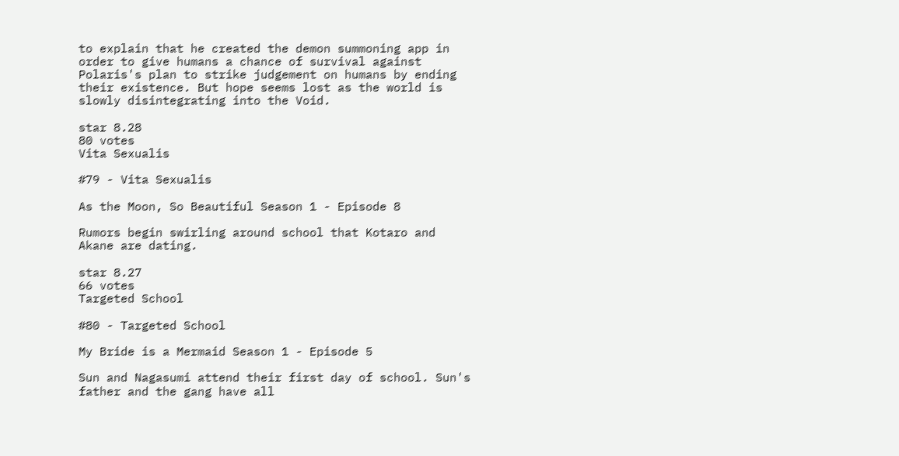to explain that he created the demon summoning app in order to give humans a chance of survival against Polaris's plan to strike judgement on humans by ending their existence. But hope seems lost as the world is slowly disintegrating into the Void.

star 8.28
80 votes
Vita Sexualis

#79 - Vita Sexualis

As the Moon, So Beautiful Season 1 - Episode 8

Rumors begin swirling around school that Kotaro and Akane are dating.

star 8.27
66 votes
Targeted School

#80 - Targeted School

My Bride is a Mermaid Season 1 - Episode 5

Sun and Nagasumi attend their first day of school. Sun's father and the gang have all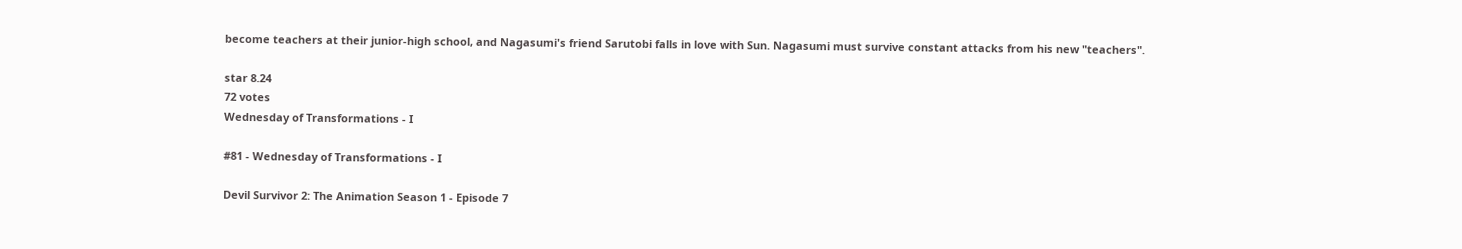become teachers at their junior-high school, and Nagasumi's friend Sarutobi falls in love with Sun. Nagasumi must survive constant attacks from his new "teachers".

star 8.24
72 votes
Wednesday of Transformations - I

#81 - Wednesday of Transformations - I

Devil Survivor 2: The Animation Season 1 - Episode 7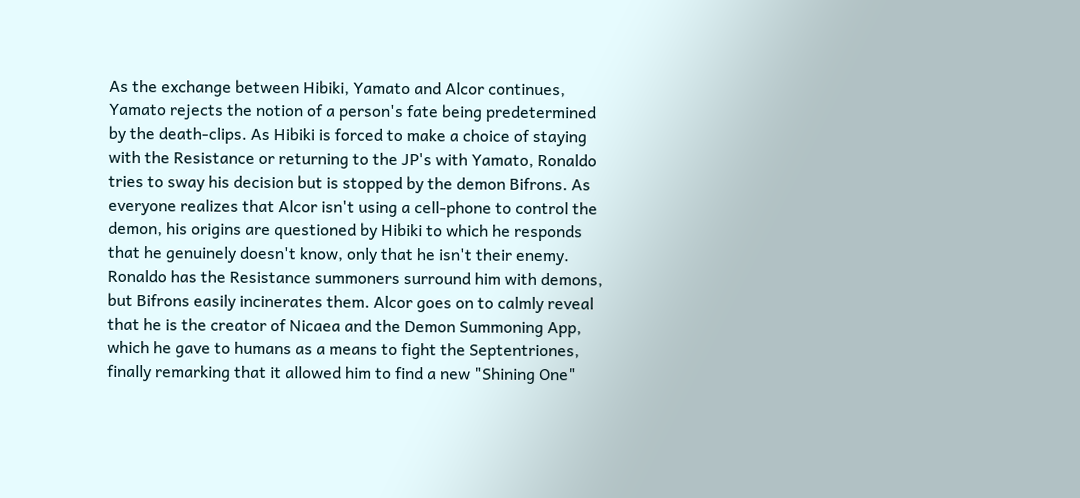As the exchange between Hibiki, Yamato and Alcor continues, Yamato rejects the notion of a person's fate being predetermined by the death-clips. As Hibiki is forced to make a choice of staying with the Resistance or returning to the JP's with Yamato, Ronaldo tries to sway his decision but is stopped by the demon Bifrons. As everyone realizes that Alcor isn't using a cell-phone to control the demon, his origins are questioned by Hibiki to which he responds that he genuinely doesn't know, only that he isn't their enemy. Ronaldo has the Resistance summoners surround him with demons, but Bifrons easily incinerates them. Alcor goes on to calmly reveal that he is the creator of Nicaea and the Demon Summoning App, which he gave to humans as a means to fight the Septentriones, finally remarking that it allowed him to find a new "Shining One"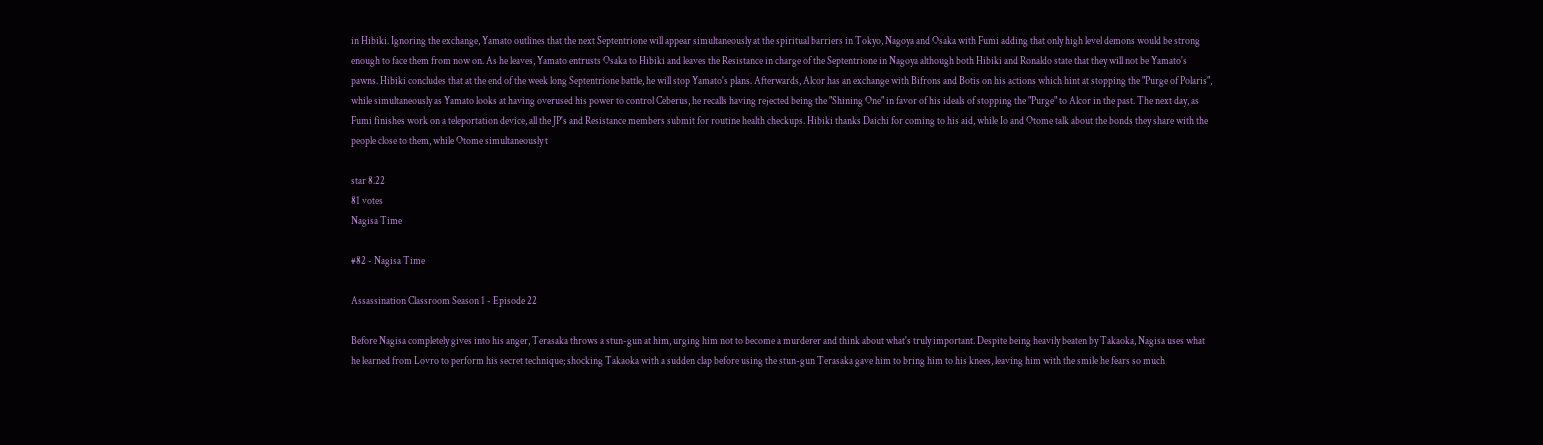in Hibiki. Ignoring the exchange, Yamato outlines that the next Septentrione will appear simultaneously at the spiritual barriers in Tokyo, Nagoya and Osaka with Fumi adding that only high level demons would be strong enough to face them from now on. As he leaves, Yamato entrusts Osaka to Hibiki and leaves the Resistance in charge of the Septentrione in Nagoya although both Hibiki and Ronaldo state that they will not be Yamato's pawns. Hibiki concludes that at the end of the week long Septentrione battle, he will stop Yamato's plans. Afterwards, Alcor has an exchange with Bifrons and Botis on his actions which hint at stopping the "Purge of Polaris", while simultaneously as Yamato looks at having overused his power to control Ceberus, he recalls having rejected being the "Shining One" in favor of his ideals of stopping the "Purge" to Alcor in the past. The next day, as Fumi finishes work on a teleportation device, all the JP's and Resistance members submit for routine health checkups. Hibiki thanks Daichi for coming to his aid, while Io and Otome talk about the bonds they share with the people close to them, while Otome simultaneously t

star 8.22
81 votes
Nagisa Time

#82 - Nagisa Time

Assassination Classroom Season 1 - Episode 22

Before Nagisa completely gives into his anger, Terasaka throws a stun-gun at him, urging him not to become a murderer and think about what's truly important. Despite being heavily beaten by Takaoka, Nagisa uses what he learned from Lovro to perform his secret technique; shocking Takaoka with a sudden clap before using the stun-gun Terasaka gave him to bring him to his knees, leaving him with the smile he fears so much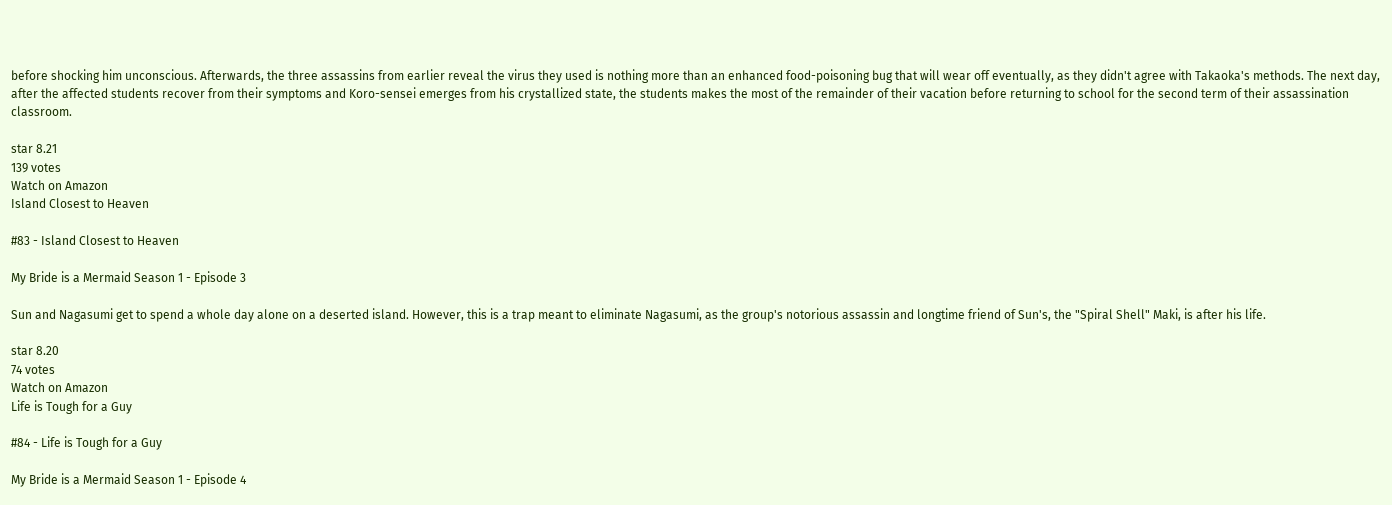before shocking him unconscious. Afterwards, the three assassins from earlier reveal the virus they used is nothing more than an enhanced food-poisoning bug that will wear off eventually, as they didn't agree with Takaoka's methods. The next day, after the affected students recover from their symptoms and Koro-sensei emerges from his crystallized state, the students makes the most of the remainder of their vacation before returning to school for the second term of their assassination classroom.

star 8.21
139 votes
Watch on Amazon
Island Closest to Heaven

#83 - Island Closest to Heaven

My Bride is a Mermaid Season 1 - Episode 3

Sun and Nagasumi get to spend a whole day alone on a deserted island. However, this is a trap meant to eliminate Nagasumi, as the group's notorious assassin and longtime friend of Sun's, the "Spiral Shell" Maki, is after his life.

star 8.20
74 votes
Watch on Amazon
Life is Tough for a Guy

#84 - Life is Tough for a Guy

My Bride is a Mermaid Season 1 - Episode 4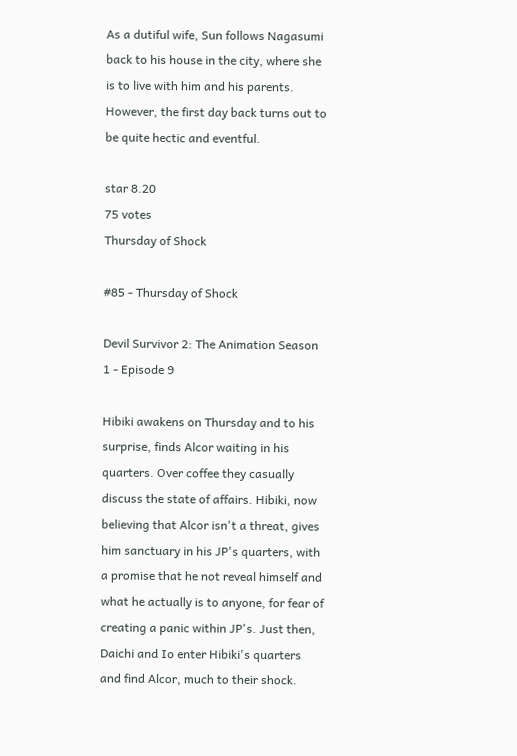As a dutiful wife, Sun follows Nagasumi back to his house in the city, where she is to live with him and his parents. However, the first day back turns out to be quite hectic and eventful.

star 8.20
75 votes
Thursday of Shock

#85 - Thursday of Shock

Devil Survivor 2: The Animation Season 1 - Episode 9

Hibiki awakens on Thursday and to his surprise, finds Alcor waiting in his quarters. Over coffee they casually discuss the state of affairs. Hibiki, now believing that Alcor isn't a threat, gives him sanctuary in his JP's quarters, with a promise that he not reveal himself and what he actually is to anyone, for fear of creating a panic within JP's. Just then, Daichi and Io enter Hibiki's quarters and find Alcor, much to their shock.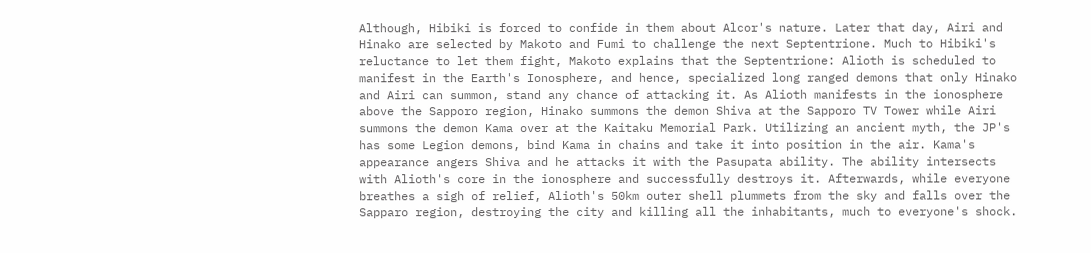Although, Hibiki is forced to confide in them about Alcor's nature. Later that day, Airi and Hinako are selected by Makoto and Fumi to challenge the next Septentrione. Much to Hibiki's reluctance to let them fight, Makoto explains that the Septentrione: Alioth is scheduled to manifest in the Earth's Ionosphere, and hence, specialized long ranged demons that only Hinako and Airi can summon, stand any chance of attacking it. As Alioth manifests in the ionosphere above the Sapporo region, Hinako summons the demon Shiva at the Sapporo TV Tower while Airi summons the demon Kama over at the Kaitaku Memorial Park. Utilizing an ancient myth, the JP's has some Legion demons, bind Kama in chains and take it into position in the air. Kama's appearance angers Shiva and he attacks it with the Pasupata ability. The ability intersects with Alioth's core in the ionosphere and successfully destroys it. Afterwards, while everyone breathes a sigh of relief, Alioth's 50km outer shell plummets from the sky and falls over the Sapparo region, destroying the city and killing all the inhabitants, much to everyone's shock.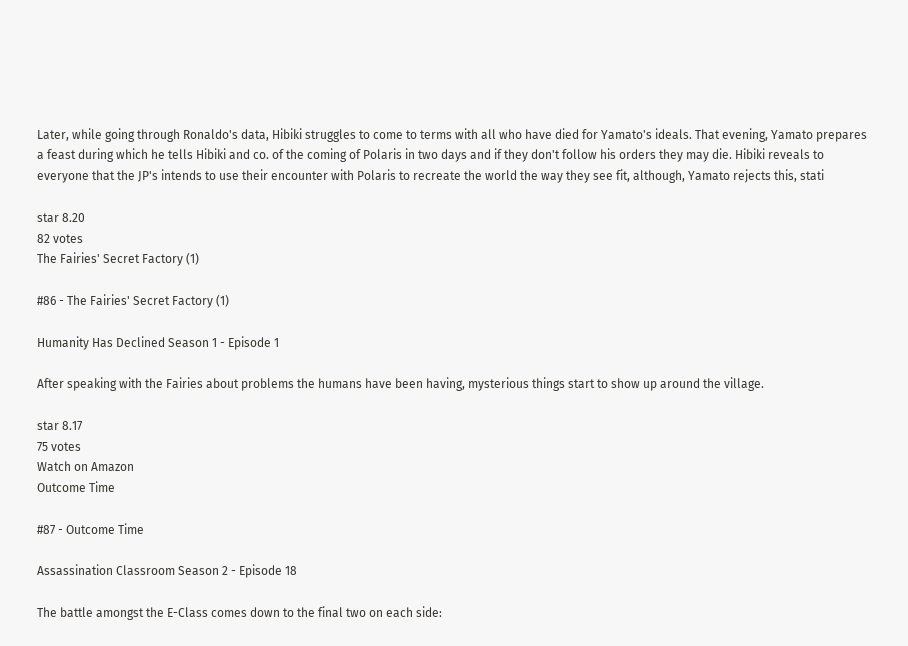Later, while going through Ronaldo's data, Hibiki struggles to come to terms with all who have died for Yamato's ideals. That evening, Yamato prepares a feast during which he tells Hibiki and co. of the coming of Polaris in two days and if they don't follow his orders they may die. Hibiki reveals to everyone that the JP's intends to use their encounter with Polaris to recreate the world the way they see fit, although, Yamato rejects this, stati

star 8.20
82 votes
The Fairies' Secret Factory (1)

#86 - The Fairies' Secret Factory (1)

Humanity Has Declined Season 1 - Episode 1

After speaking with the Fairies about problems the humans have been having, mysterious things start to show up around the village.

star 8.17
75 votes
Watch on Amazon
Outcome Time

#87 - Outcome Time

Assassination Classroom Season 2 - Episode 18

The battle amongst the E-Class comes down to the final two on each side: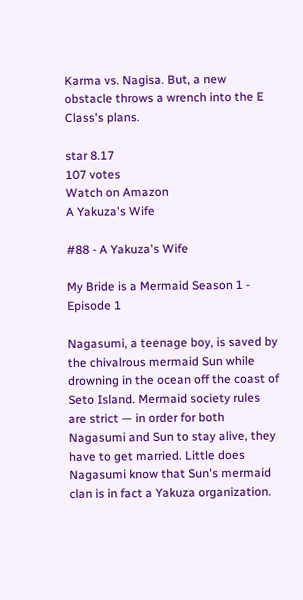Karma vs. Nagisa. But, a new obstacle throws a wrench into the E Class's plans.

star 8.17
107 votes
Watch on Amazon
A Yakuza's Wife

#88 - A Yakuza's Wife

My Bride is a Mermaid Season 1 - Episode 1

Nagasumi, a teenage boy, is saved by the chivalrous mermaid Sun while drowning in the ocean off the coast of Seto Island. Mermaid society rules are strict — in order for both Nagasumi and Sun to stay alive, they have to get married. Little does Nagasumi know that Sun's mermaid clan is in fact a Yakuza organization.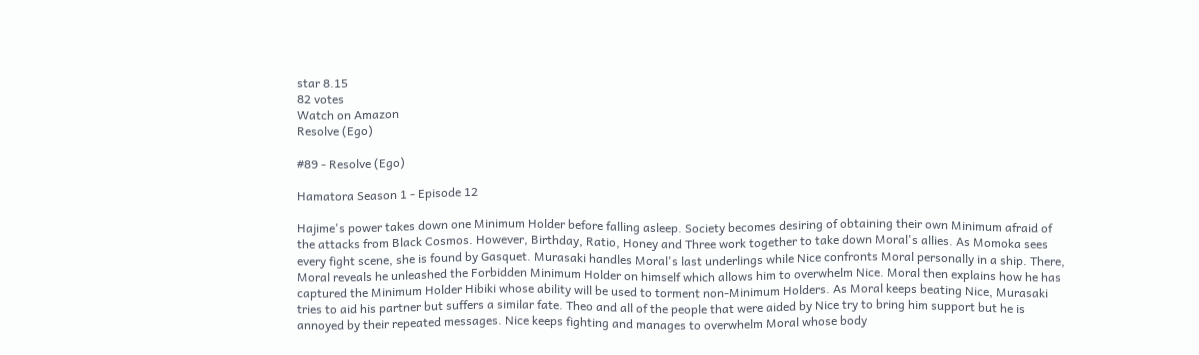star 8.15
82 votes
Watch on Amazon
Resolve (Ego)

#89 - Resolve (Ego)

Hamatora Season 1 - Episode 12

Hajime's power takes down one Minimum Holder before falling asleep. Society becomes desiring of obtaining their own Minimum afraid of the attacks from Black Cosmos. However, Birthday, Ratio, Honey and Three work together to take down Moral's allies. As Momoka sees every fight scene, she is found by Gasquet. Murasaki handles Moral's last underlings while Nice confronts Moral personally in a ship. There, Moral reveals he unleashed the Forbidden Minimum Holder on himself which allows him to overwhelm Nice. Moral then explains how he has captured the Minimum Holder Hibiki whose ability will be used to torment non-Minimum Holders. As Moral keeps beating Nice, Murasaki tries to aid his partner but suffers a similar fate. Theo and all of the people that were aided by Nice try to bring him support but he is annoyed by their repeated messages. Nice keeps fighting and manages to overwhelm Moral whose body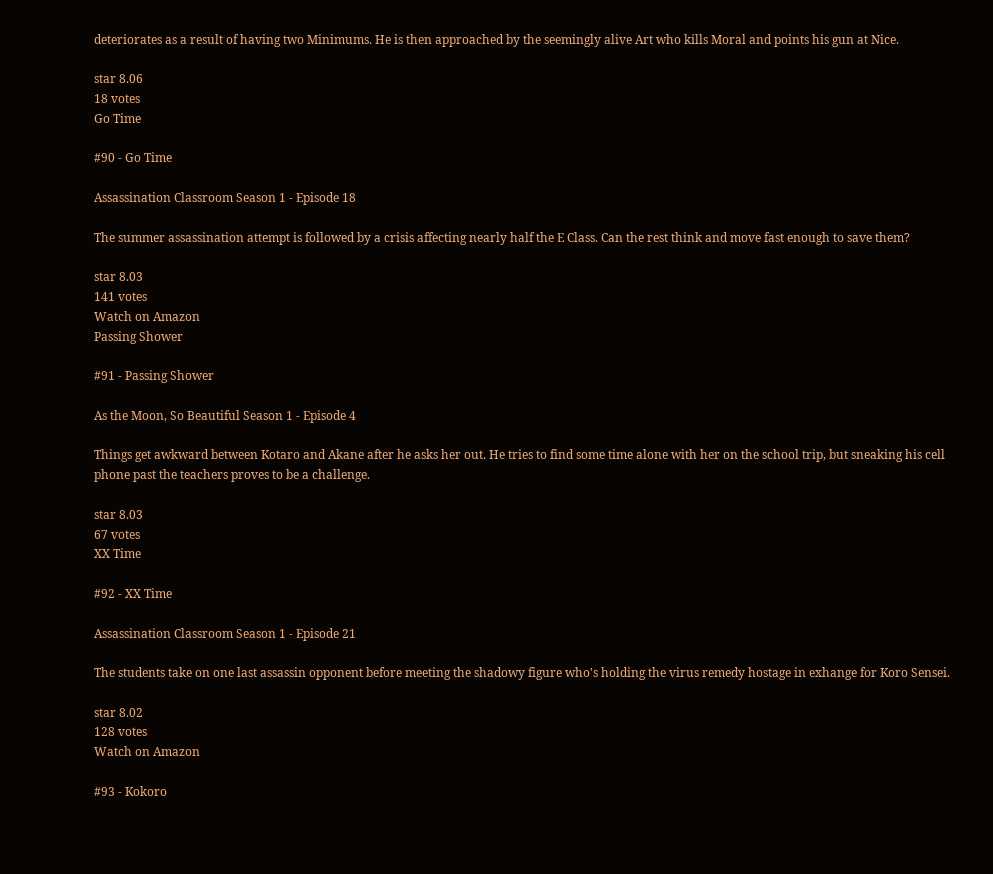deteriorates as a result of having two Minimums. He is then approached by the seemingly alive Art who kills Moral and points his gun at Nice.

star 8.06
18 votes
Go Time

#90 - Go Time

Assassination Classroom Season 1 - Episode 18

The summer assassination attempt is followed by a crisis affecting nearly half the E Class. Can the rest think and move fast enough to save them?

star 8.03
141 votes
Watch on Amazon
Passing Shower

#91 - Passing Shower

As the Moon, So Beautiful Season 1 - Episode 4

Things get awkward between Kotaro and Akane after he asks her out. He tries to find some time alone with her on the school trip, but sneaking his cell phone past the teachers proves to be a challenge.

star 8.03
67 votes
XX Time

#92 - XX Time

Assassination Classroom Season 1 - Episode 21

The students take on one last assassin opponent before meeting the shadowy figure who's holding the virus remedy hostage in exhange for Koro Sensei.

star 8.02
128 votes
Watch on Amazon

#93 - Kokoro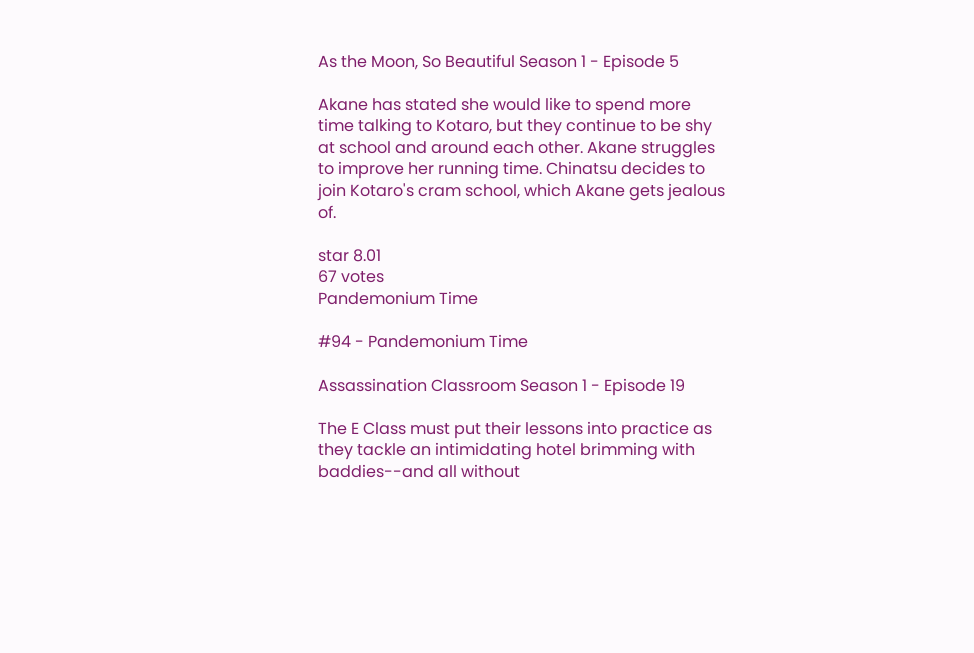As the Moon, So Beautiful Season 1 - Episode 5

Akane has stated she would like to spend more time talking to Kotaro, but they continue to be shy at school and around each other. Akane struggles to improve her running time. Chinatsu decides to join Kotaro's cram school, which Akane gets jealous of.

star 8.01
67 votes
Pandemonium Time

#94 - Pandemonium Time

Assassination Classroom Season 1 - Episode 19

The E Class must put their lessons into practice as they tackle an intimidating hotel brimming with baddies--and all without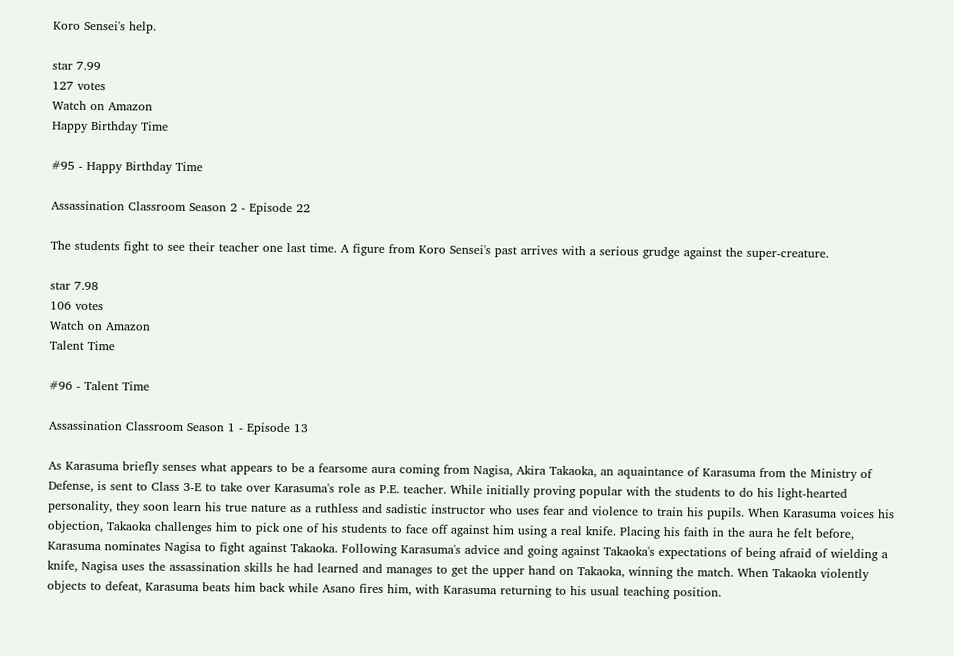Koro Sensei's help.

star 7.99
127 votes
Watch on Amazon
Happy Birthday Time

#95 - Happy Birthday Time

Assassination Classroom Season 2 - Episode 22

The students fight to see their teacher one last time. A figure from Koro Sensei's past arrives with a serious grudge against the super-creature.

star 7.98
106 votes
Watch on Amazon
Talent Time

#96 - Talent Time

Assassination Classroom Season 1 - Episode 13

As Karasuma briefly senses what appears to be a fearsome aura coming from Nagisa, Akira Takaoka, an aquaintance of Karasuma from the Ministry of Defense, is sent to Class 3-E to take over Karasuma's role as P.E. teacher. While initially proving popular with the students to do his light-hearted personality, they soon learn his true nature as a ruthless and sadistic instructor who uses fear and violence to train his pupils. When Karasuma voices his objection, Takaoka challenges him to pick one of his students to face off against him using a real knife. Placing his faith in the aura he felt before, Karasuma nominates Nagisa to fight against Takaoka. Following Karasuma's advice and going against Takaoka's expectations of being afraid of wielding a knife, Nagisa uses the assassination skills he had learned and manages to get the upper hand on Takaoka, winning the match. When Takaoka violently objects to defeat, Karasuma beats him back while Asano fires him, with Karasuma returning to his usual teaching position.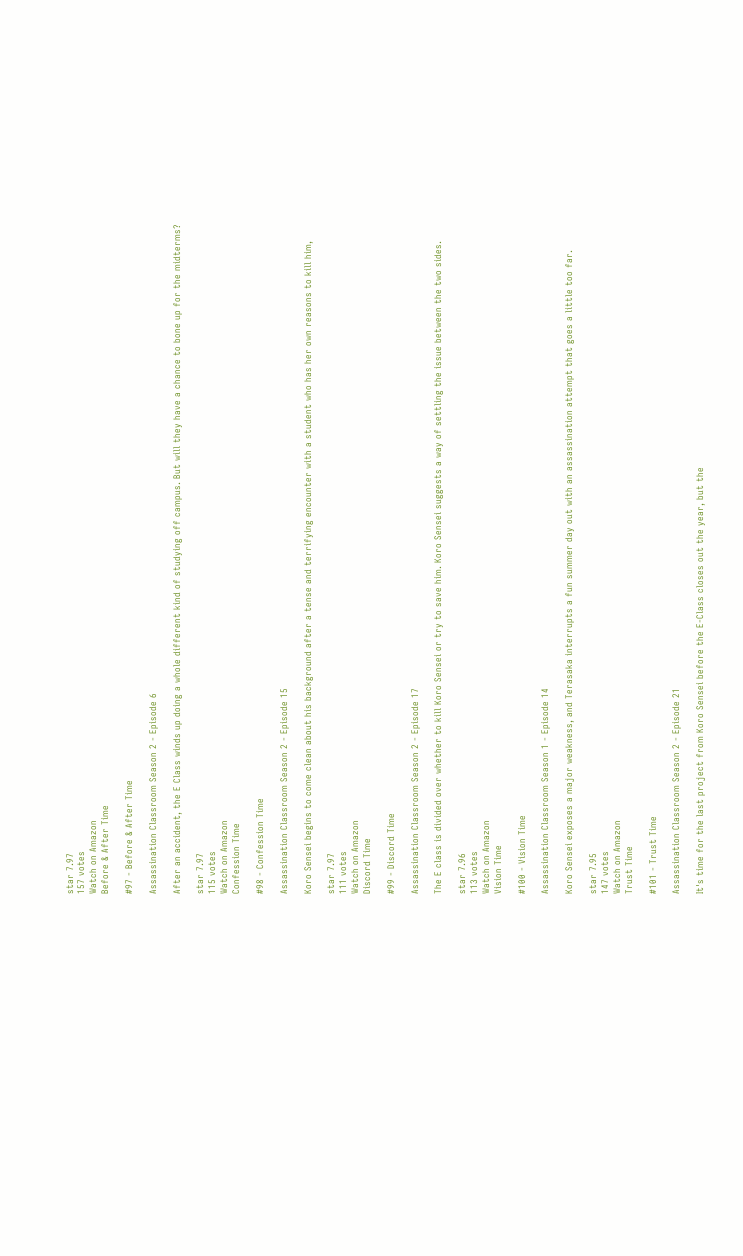star 7.97
157 votes
Watch on Amazon
Before & After Time

#97 - Before & After Time

Assassination Classroom Season 2 - Episode 6

After an accident, the E Class winds up doing a whole different kind of studying off campus. But will they have a chance to bone up for the midterms?

star 7.97
115 votes
Watch on Amazon
Confession Time

#98 - Confession Time

Assassination Classroom Season 2 - Episode 15

Koro Sensei begins to come clean about his background after a tense and terrifying encounter with a student who has her own reasons to kill him,

star 7.97
111 votes
Watch on Amazon
Discord Time

#99 - Discord Time

Assassination Classroom Season 2 - Episode 17

The E class is divided over whether to kill Koro Sensei or try to save him. Koro Sensei suggests a way of settling the issue between the two sides.

star 7.96
113 votes
Watch on Amazon
Vision Time

#100 - Vision Time

Assassination Classroom Season 1 - Episode 14

Koro Sensei exposes a major weakness, and Terasaka interrupts a fun summer day out with an assassination attempt that goes a little too far.

star 7.95
147 votes
Watch on Amazon
Trust Time

#101 - Trust Time

Assassination Classroom Season 2 - Episode 21

It's time for the last project from Koro Sensei before the E-Class closes out the year, but the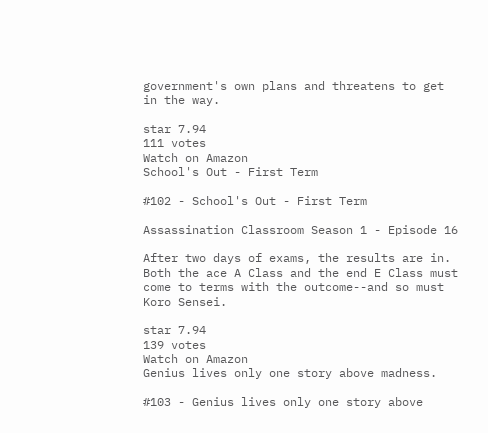government's own plans and threatens to get in the way.

star 7.94
111 votes
Watch on Amazon
School's Out - First Term

#102 - School's Out - First Term

Assassination Classroom Season 1 - Episode 16

After two days of exams, the results are in. Both the ace A Class and the end E Class must come to terms with the outcome--and so must Koro Sensei.

star 7.94
139 votes
Watch on Amazon
Genius lives only one story above madness.

#103 - Genius lives only one story above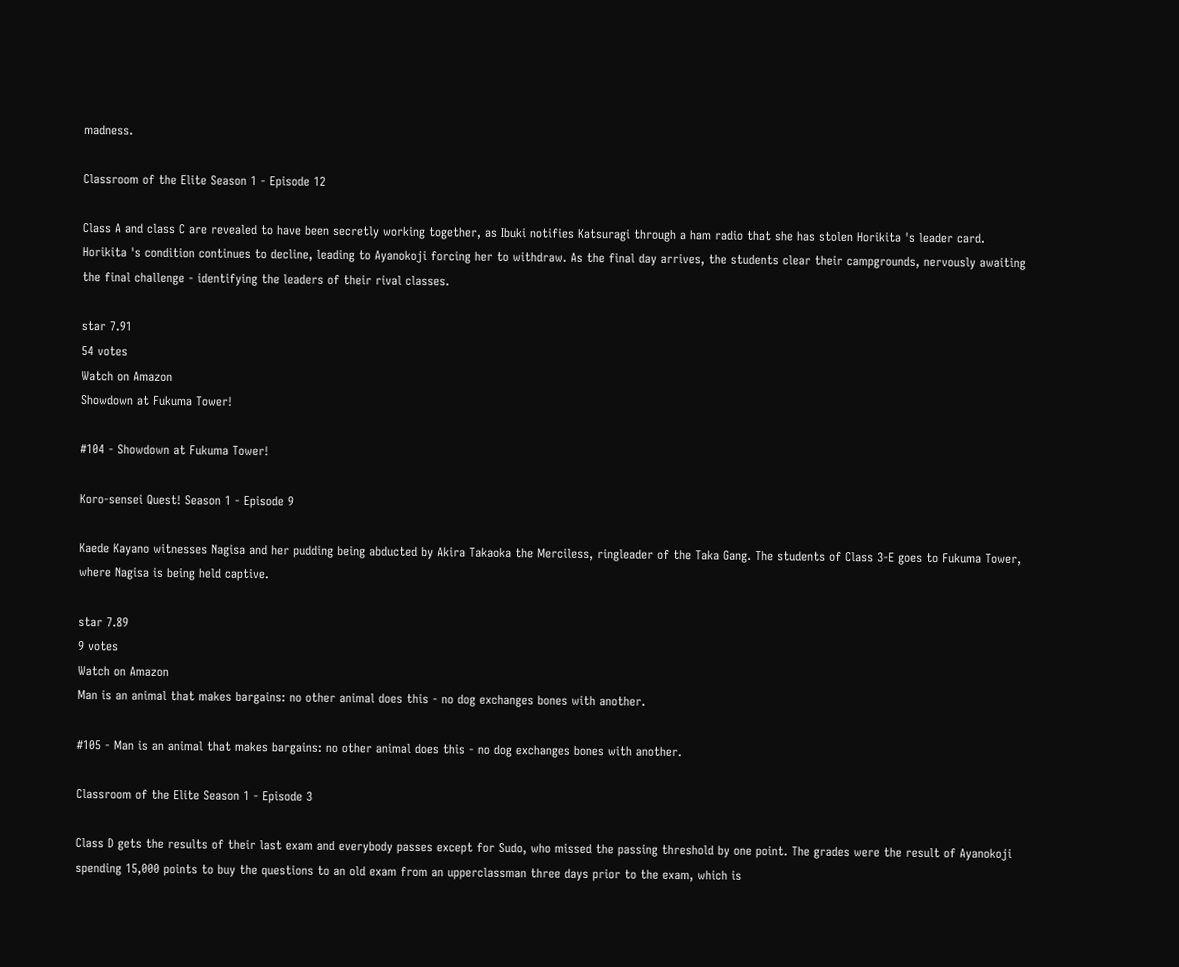madness.

Classroom of the Elite Season 1 - Episode 12

Class A and class C are revealed to have been secretly working together, as Ibuki notifies Katsuragi through a ham radio that she has stolen Horikita 's leader card. Horikita 's condition continues to decline, leading to Ayanokoji forcing her to withdraw. As the final day arrives, the students clear their campgrounds, nervously awaiting the final challenge - identifying the leaders of their rival classes.

star 7.91
54 votes
Watch on Amazon
Showdown at Fukuma Tower!

#104 - Showdown at Fukuma Tower!

Koro-sensei Quest! Season 1 - Episode 9

Kaede Kayano witnesses Nagisa and her pudding being abducted by Akira Takaoka the Merciless, ringleader of the Taka Gang. The students of Class 3-E goes to Fukuma Tower, where Nagisa is being held captive.

star 7.89
9 votes
Watch on Amazon
Man is an animal that makes bargains: no other animal does this - no dog exchanges bones with another.

#105 - Man is an animal that makes bargains: no other animal does this - no dog exchanges bones with another.

Classroom of the Elite Season 1 - Episode 3

Class D gets the results of their last exam and everybody passes except for Sudo, who missed the passing threshold by one point. The grades were the result of Ayanokoji spending 15,000 points to buy the questions to an old exam from an upperclassman three days prior to the exam, which is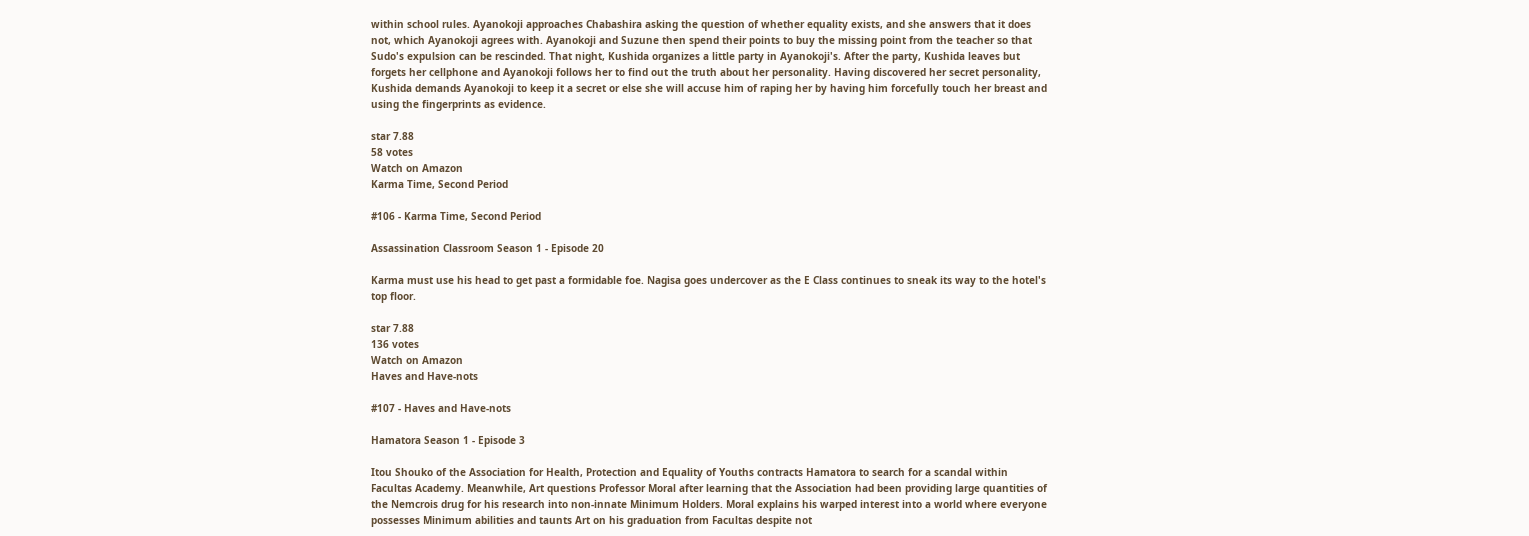within school rules. Ayanokoji approaches Chabashira asking the question of whether equality exists, and she answers that it does not, which Ayanokoji agrees with. Ayanokoji and Suzune then spend their points to buy the missing point from the teacher so that Sudo's expulsion can be rescinded. That night, Kushida organizes a little party in Ayanokoji's. After the party, Kushida leaves but forgets her cellphone and Ayanokoji follows her to find out the truth about her personality. Having discovered her secret personality, Kushida demands Ayanokoji to keep it a secret or else she will accuse him of raping her by having him forcefully touch her breast and using the fingerprints as evidence.

star 7.88
58 votes
Watch on Amazon
Karma Time, Second Period

#106 - Karma Time, Second Period

Assassination Classroom Season 1 - Episode 20

Karma must use his head to get past a formidable foe. Nagisa goes undercover as the E Class continues to sneak its way to the hotel's top floor.

star 7.88
136 votes
Watch on Amazon
Haves and Have-nots

#107 - Haves and Have-nots

Hamatora Season 1 - Episode 3

Itou Shouko of the Association for Health, Protection and Equality of Youths contracts Hamatora to search for a scandal within Facultas Academy. Meanwhile, Art questions Professor Moral after learning that the Association had been providing large quantities of the Nemcrois drug for his research into non-innate Minimum Holders. Moral explains his warped interest into a world where everyone possesses Minimum abilities and taunts Art on his graduation from Facultas despite not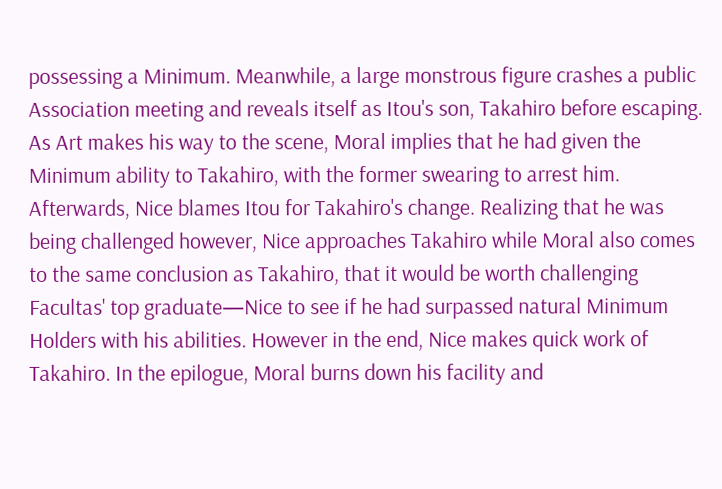possessing a Minimum. Meanwhile, a large monstrous figure crashes a public Association meeting and reveals itself as Itou's son, Takahiro before escaping. As Art makes his way to the scene, Moral implies that he had given the Minimum ability to Takahiro, with the former swearing to arrest him. Afterwards, Nice blames Itou for Takahiro's change. Realizing that he was being challenged however, Nice approaches Takahiro while Moral also comes to the same conclusion as Takahiro, that it would be worth challenging Facultas' top graduate—Nice to see if he had surpassed natural Minimum Holders with his abilities. However in the end, Nice makes quick work of Takahiro. In the epilogue, Moral burns down his facility and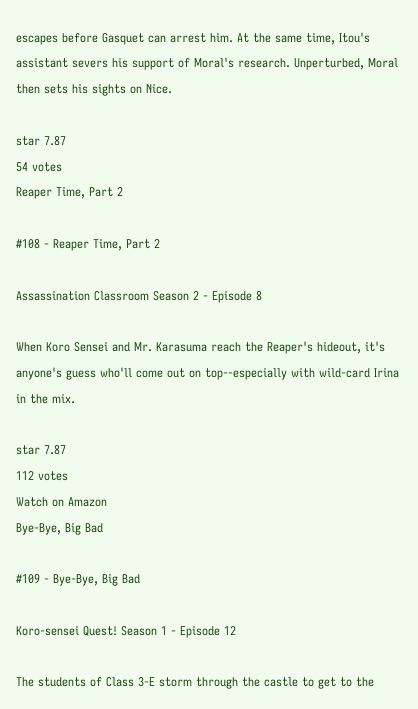escapes before Gasquet can arrest him. At the same time, Itou's assistant severs his support of Moral's research. Unperturbed, Moral then sets his sights on Nice.

star 7.87
54 votes
Reaper Time, Part 2

#108 - Reaper Time, Part 2

Assassination Classroom Season 2 - Episode 8

When Koro Sensei and Mr. Karasuma reach the Reaper's hideout, it's anyone's guess who'll come out on top--especially with wild-card Irina in the mix.

star 7.87
112 votes
Watch on Amazon
Bye-Bye, Big Bad

#109 - Bye-Bye, Big Bad

Koro-sensei Quest! Season 1 - Episode 12

The students of Class 3-E storm through the castle to get to the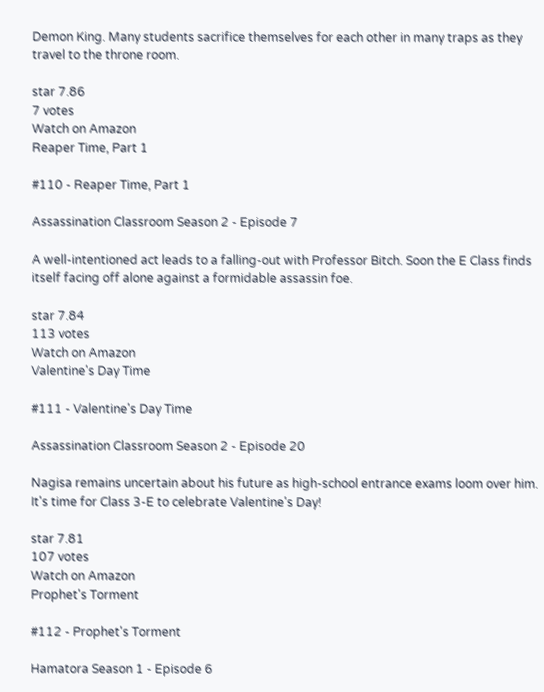Demon King. Many students sacrifice themselves for each other in many traps as they travel to the throne room.

star 7.86
7 votes
Watch on Amazon
Reaper Time, Part 1

#110 - Reaper Time, Part 1

Assassination Classroom Season 2 - Episode 7

A well-intentioned act leads to a falling-out with Professor Bitch. Soon the E Class finds itself facing off alone against a formidable assassin foe.

star 7.84
113 votes
Watch on Amazon
Valentine's Day Time

#111 - Valentine's Day Time

Assassination Classroom Season 2 - Episode 20

Nagisa remains uncertain about his future as high-school entrance exams loom over him. It's time for Class 3-E to celebrate Valentine's Day!

star 7.81
107 votes
Watch on Amazon
Prophet's Torment

#112 - Prophet's Torment

Hamatora Season 1 - Episode 6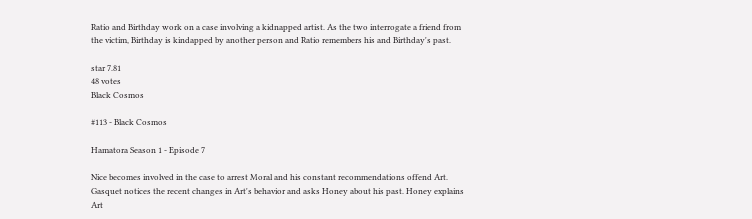Ratio and Birthday work on a case involving a kidnapped artist. As the two interrogate a friend from the victim, Birthday is kindapped by another person and Ratio remembers his and Birthday's past.

star 7.81
48 votes
Black Cosmos

#113 - Black Cosmos

Hamatora Season 1 - Episode 7

Nice becomes involved in the case to arrest Moral and his constant recommendations offend Art. Gasquet notices the recent changes in Art's behavior and asks Honey about his past. Honey explains Art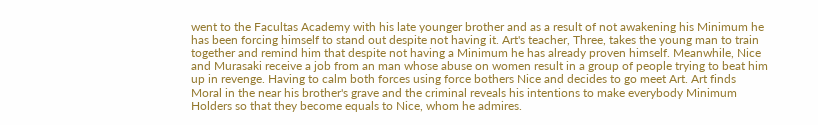went to the Facultas Academy with his late younger brother and as a result of not awakening his Minimum he has been forcing himself to stand out despite not having it. Art's teacher, Three, takes the young man to train together and remind him that despite not having a Minimum he has already proven himself. Meanwhile, Nice and Murasaki receive a job from an man whose abuse on women result in a group of people trying to beat him up in revenge. Having to calm both forces using force bothers Nice and decides to go meet Art. Art finds Moral in the near his brother's grave and the criminal reveals his intentions to make everybody Minimum Holders so that they become equals to Nice, whom he admires.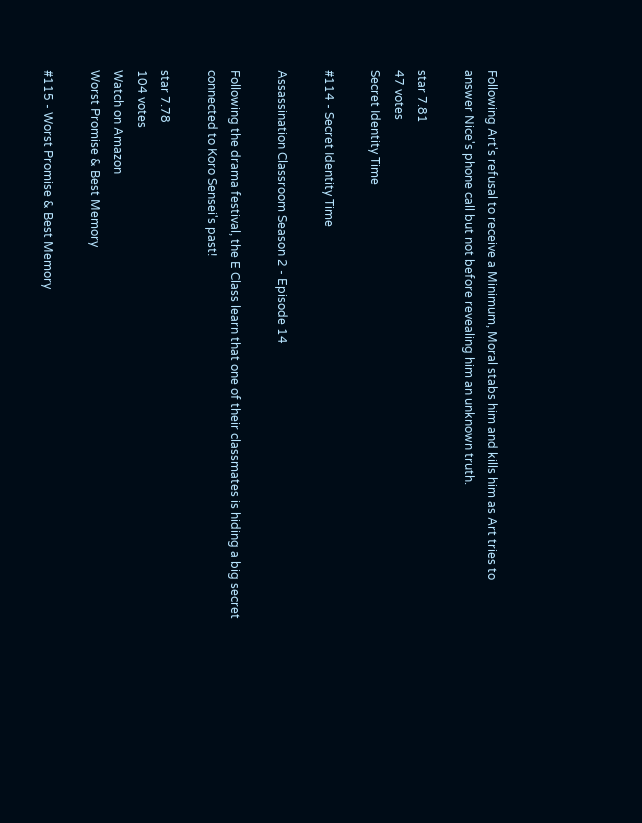Following Art's refusal to receive a Minimum, Moral stabs him and kills him as Art tries to answer Nice's phone call but not before revealing him an unknown truth.

star 7.81
47 votes
Secret Identity Time

#114 - Secret Identity Time

Assassination Classroom Season 2 - Episode 14

Following the drama festival, the E Class learn that one of their classmates is hiding a big secret connected to Koro Sensei's past!

star 7.78
104 votes
Watch on Amazon
Worst Promise & Best Memory

#115 - Worst Promise & Best Memory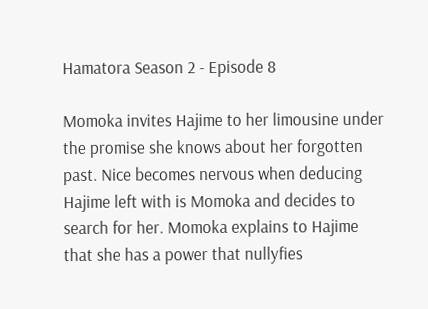Hamatora Season 2 - Episode 8

Momoka invites Hajime to her limousine under the promise she knows about her forgotten past. Nice becomes nervous when deducing Hajime left with is Momoka and decides to search for her. Momoka explains to Hajime that she has a power that nullyfies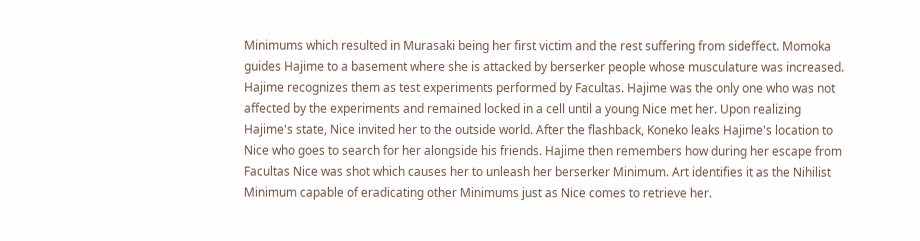Minimums which resulted in Murasaki being her first victim and the rest suffering from sideffect. Momoka guides Hajime to a basement where she is attacked by berserker people whose musculature was increased. Hajime recognizes them as test experiments performed by Facultas. Hajime was the only one who was not affected by the experiments and remained locked in a cell until a young Nice met her. Upon realizing Hajime's state, Nice invited her to the outside world. After the flashback, Koneko leaks Hajime's location to Nice who goes to search for her alongside his friends. Hajime then remembers how during her escape from Facultas Nice was shot which causes her to unleash her berserker Minimum. Art identifies it as the Nihilist Minimum capable of eradicating other Minimums just as Nice comes to retrieve her.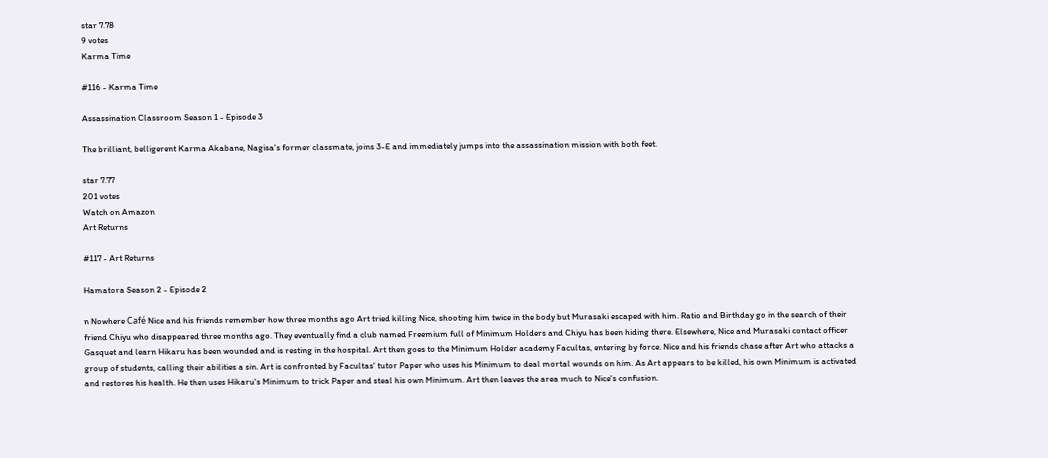star 7.78
9 votes
Karma Time

#116 - Karma Time

Assassination Classroom Season 1 - Episode 3

The brilliant, belligerent Karma Akabane, Nagisa's former classmate, joins 3-E and immediately jumps into the assassination mission with both feet.

star 7.77
201 votes
Watch on Amazon
Art Returns

#117 - Art Returns

Hamatora Season 2 - Episode 2

n Nowhere Café Nice and his friends remember how three months ago Art tried killing Nice, shooting him twice in the body but Murasaki escaped with him. Ratio and Birthday go in the search of their friend Chiyu who disappeared three months ago. They eventually find a club named Freemium full of Minimum Holders and Chiyu has been hiding there. Elsewhere, Nice and Murasaki contact officer Gasquet and learn Hikaru has been wounded and is resting in the hospital. Art then goes to the Minimum Holder academy Facultas, entering by force. Nice and his friends chase after Art who attacks a group of students, calling their abilities a sin. Art is confronted by Facultas' tutor Paper who uses his Minimum to deal mortal wounds on him. As Art appears to be killed, his own Minimum is activated and restores his health. He then uses Hikaru's Minimum to trick Paper and steal his own Minimum. Art then leaves the area much to Nice's confusion.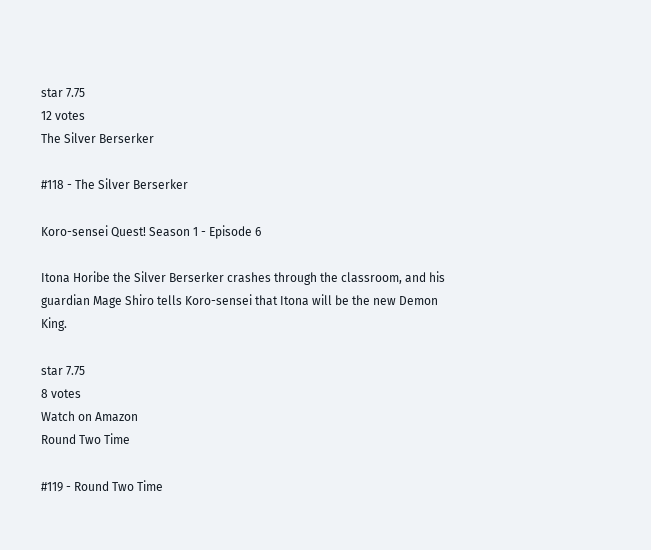star 7.75
12 votes
The Silver Berserker

#118 - The Silver Berserker

Koro-sensei Quest! Season 1 - Episode 6

Itona Horibe the Silver Berserker crashes through the classroom, and his guardian Mage Shiro tells Koro-sensei that Itona will be the new Demon King.

star 7.75
8 votes
Watch on Amazon
Round Two Time

#119 - Round Two Time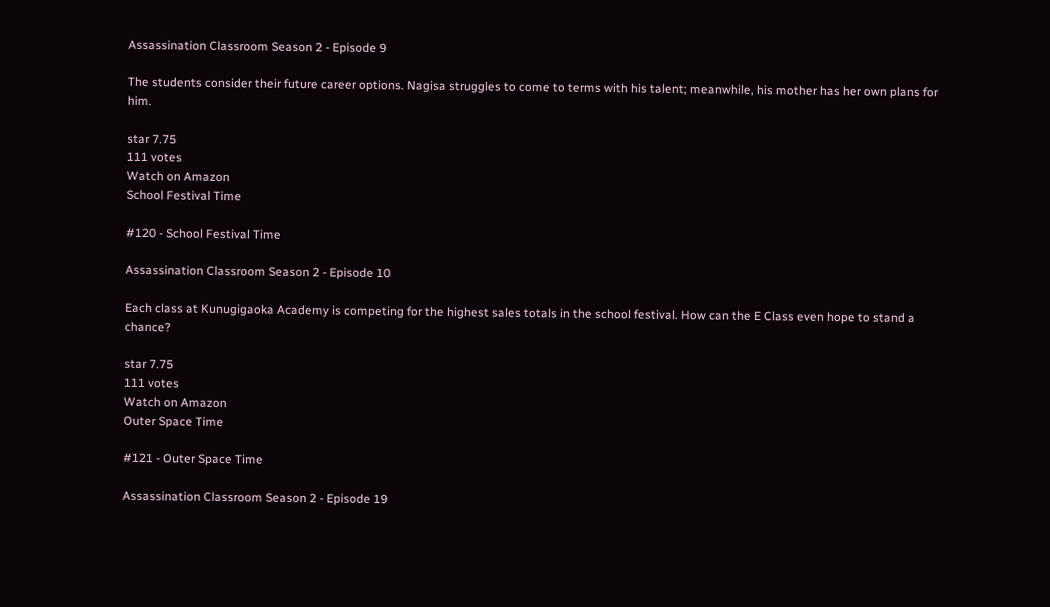Assassination Classroom Season 2 - Episode 9

The students consider their future career options. Nagisa struggles to come to terms with his talent; meanwhile, his mother has her own plans for him.

star 7.75
111 votes
Watch on Amazon
School Festival Time

#120 - School Festival Time

Assassination Classroom Season 2 - Episode 10

Each class at Kunugigaoka Academy is competing for the highest sales totals in the school festival. How can the E Class even hope to stand a chance?

star 7.75
111 votes
Watch on Amazon
Outer Space Time

#121 - Outer Space Time

Assassination Classroom Season 2 - Episode 19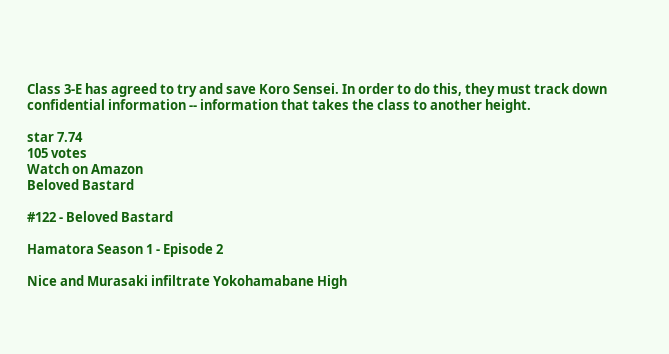Class 3-E has agreed to try and save Koro Sensei. In order to do this, they must track down confidential information -- information that takes the class to another height.

star 7.74
105 votes
Watch on Amazon
Beloved Bastard

#122 - Beloved Bastard

Hamatora Season 1 - Episode 2

Nice and Murasaki infiltrate Yokohamabane High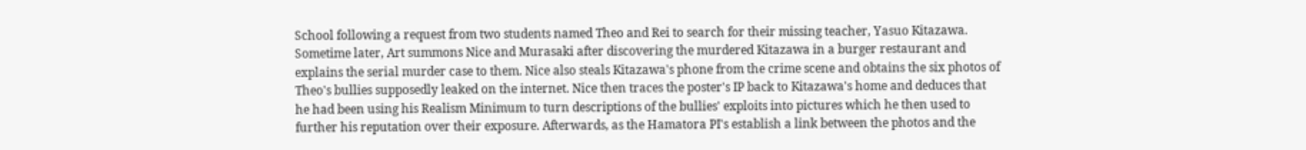School following a request from two students named Theo and Rei to search for their missing teacher, Yasuo Kitazawa. Sometime later, Art summons Nice and Murasaki after discovering the murdered Kitazawa in a burger restaurant and explains the serial murder case to them. Nice also steals Kitazawa's phone from the crime scene and obtains the six photos of Theo's bullies supposedly leaked on the internet. Nice then traces the poster's IP back to Kitazawa's home and deduces that he had been using his Realism Minimum to turn descriptions of the bullies' exploits into pictures which he then used to further his reputation over their exposure. Afterwards, as the Hamatora PI's establish a link between the photos and the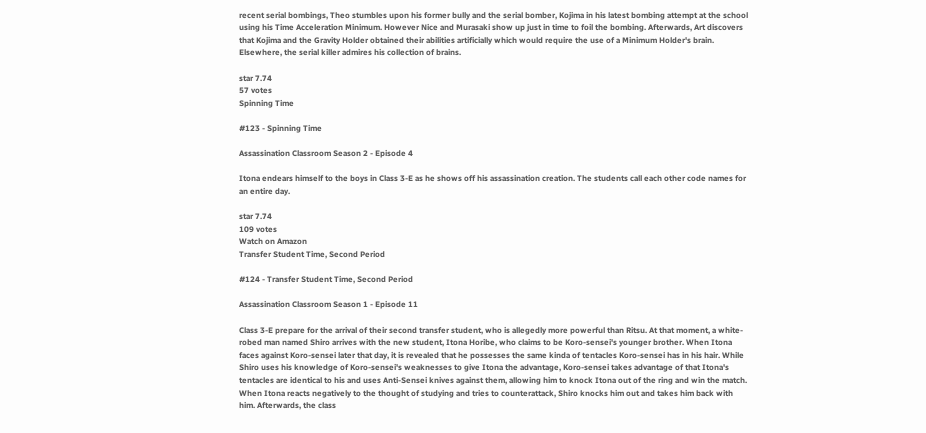recent serial bombings, Theo stumbles upon his former bully and the serial bomber, Kojima in his latest bombing attempt at the school using his Time Acceleration Minimum. However Nice and Murasaki show up just in time to foil the bombing. Afterwards, Art discovers that Kojima and the Gravity Holder obtained their abilities artificially which would require the use of a Minimum Holder's brain. Elsewhere, the serial killer admires his collection of brains.

star 7.74
57 votes
Spinning Time

#123 - Spinning Time

Assassination Classroom Season 2 - Episode 4

Itona endears himself to the boys in Class 3-E as he shows off his assassination creation. The students call each other code names for an entire day.

star 7.74
109 votes
Watch on Amazon
Transfer Student Time, Second Period

#124 - Transfer Student Time, Second Period

Assassination Classroom Season 1 - Episode 11

Class 3-E prepare for the arrival of their second transfer student, who is allegedly more powerful than Ritsu. At that moment, a white-robed man named Shiro arrives with the new student, Itona Horibe, who claims to be Koro-sensei's younger brother. When Itona faces against Koro-sensei later that day, it is revealed that he possesses the same kinda of tentacles Koro-sensei has in his hair. While Shiro uses his knowledge of Koro-sensei's weaknesses to give Itona the advantage, Koro-sensei takes advantage of that Itona's tentacles are identical to his and uses Anti-Sensei knives against them, allowing him to knock Itona out of the ring and win the match. When Itona reacts negatively to the thought of studying and tries to counterattack, Shiro knocks him out and takes him back with him. Afterwards, the class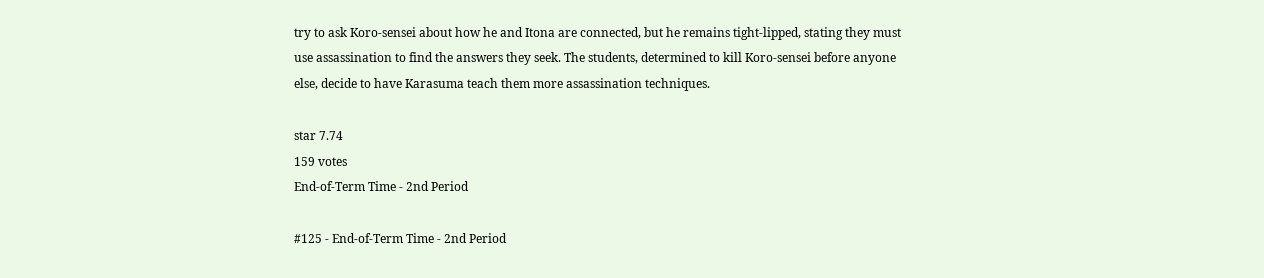try to ask Koro-sensei about how he and Itona are connected, but he remains tight-lipped, stating they must use assassination to find the answers they seek. The students, determined to kill Koro-sensei before anyone else, decide to have Karasuma teach them more assassination techniques.

star 7.74
159 votes
End-of-Term Time - 2nd Period

#125 - End-of-Term Time - 2nd Period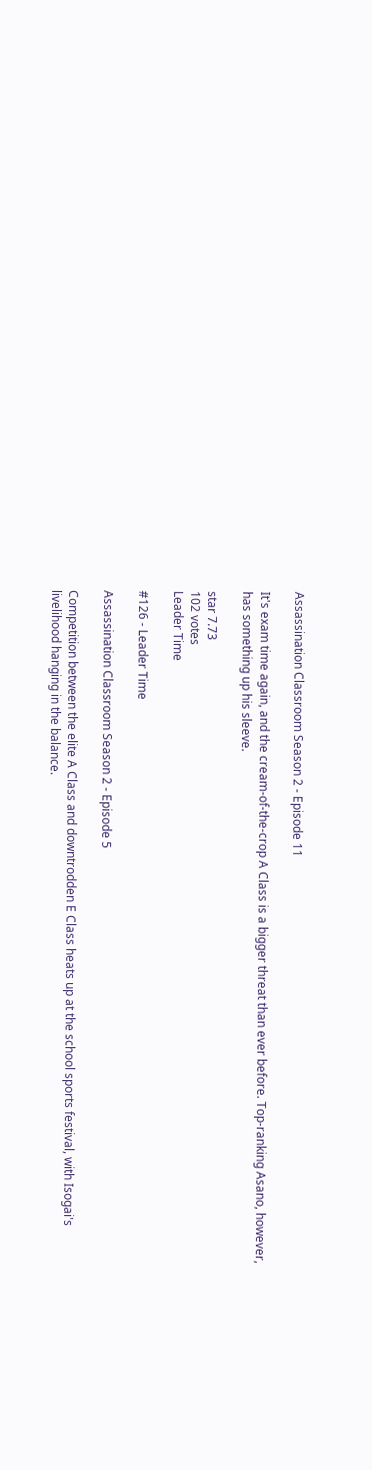Assassination Classroom Season 2 - Episode 11

It's exam time again, and the cream-of-the-crop A Class is a bigger threat than ever before. Top-ranking Asano, however, has something up his sleeve.

star 7.73
102 votes
Leader Time

#126 - Leader Time

Assassination Classroom Season 2 - Episode 5

Competition between the elite A Class and downtrodden E Class heats up at the school sports festival, with Isogai's livelihood hanging in the balance.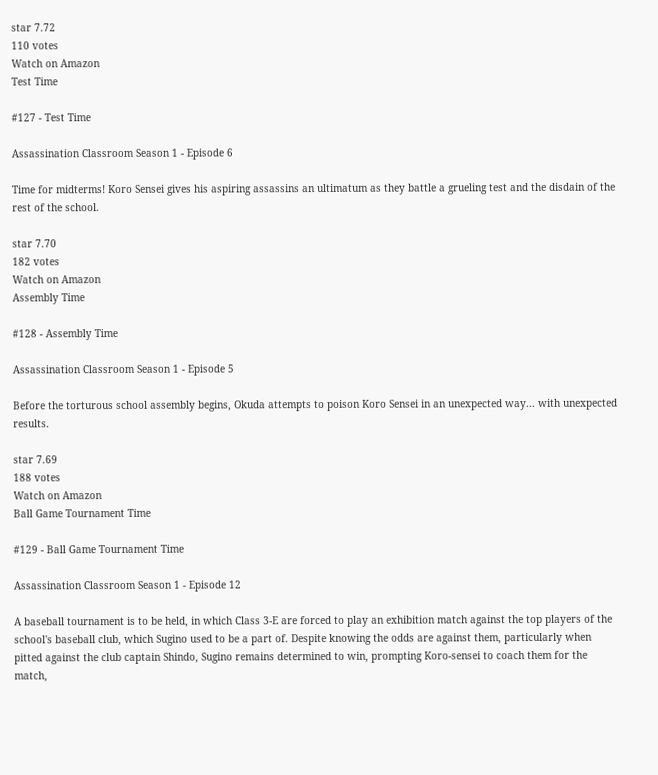star 7.72
110 votes
Watch on Amazon
Test Time

#127 - Test Time

Assassination Classroom Season 1 - Episode 6

Time for midterms! Koro Sensei gives his aspiring assassins an ultimatum as they battle a grueling test and the disdain of the rest of the school.

star 7.70
182 votes
Watch on Amazon
Assembly Time

#128 - Assembly Time

Assassination Classroom Season 1 - Episode 5

Before the torturous school assembly begins, Okuda attempts to poison Koro Sensei in an unexpected way... with unexpected results.

star 7.69
188 votes
Watch on Amazon
Ball Game Tournament Time

#129 - Ball Game Tournament Time

Assassination Classroom Season 1 - Episode 12

A baseball tournament is to be held, in which Class 3-E are forced to play an exhibition match against the top players of the school's baseball club, which Sugino used to be a part of. Despite knowing the odds are against them, particularly when pitted against the club captain Shindo, Sugino remains determined to win, prompting Koro-sensei to coach them for the match,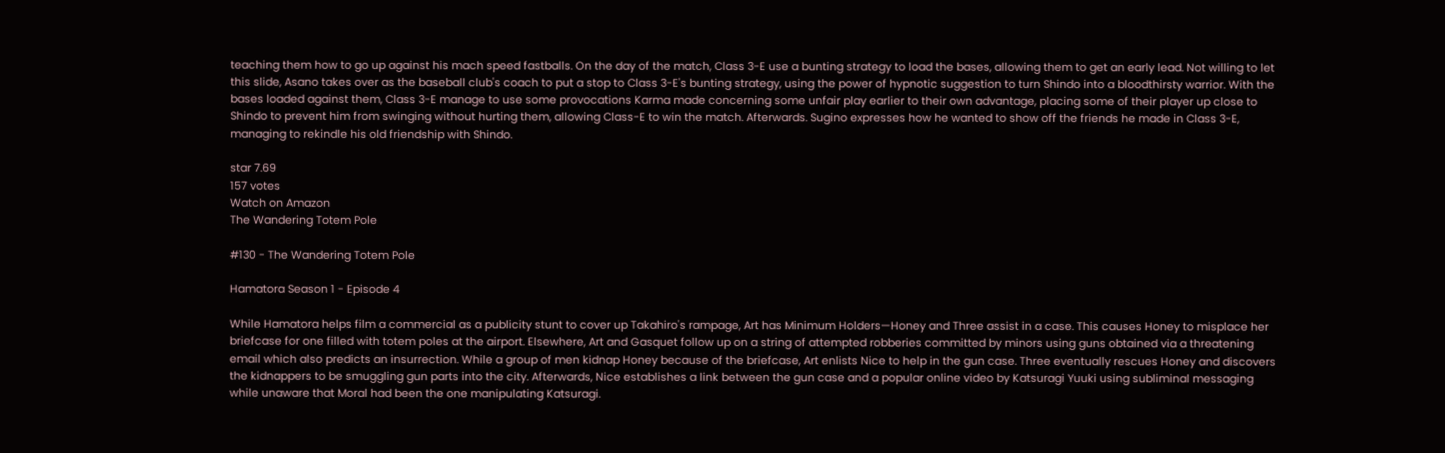teaching them how to go up against his mach speed fastballs. On the day of the match, Class 3-E use a bunting strategy to load the bases, allowing them to get an early lead. Not willing to let this slide, Asano takes over as the baseball club's coach to put a stop to Class 3-E's bunting strategy, using the power of hypnotic suggestion to turn Shindo into a bloodthirsty warrior. With the bases loaded against them, Class 3-E manage to use some provocations Karma made concerning some unfair play earlier to their own advantage, placing some of their player up close to Shindo to prevent him from swinging without hurting them, allowing Class-E to win the match. Afterwards. Sugino expresses how he wanted to show off the friends he made in Class 3-E, managing to rekindle his old friendship with Shindo.

star 7.69
157 votes
Watch on Amazon
The Wandering Totem Pole

#130 - The Wandering Totem Pole

Hamatora Season 1 - Episode 4

While Hamatora helps film a commercial as a publicity stunt to cover up Takahiro's rampage, Art has Minimum Holders—Honey and Three assist in a case. This causes Honey to misplace her briefcase for one filled with totem poles at the airport. Elsewhere, Art and Gasquet follow up on a string of attempted robberies committed by minors using guns obtained via a threatening email which also predicts an insurrection. While a group of men kidnap Honey because of the briefcase, Art enlists Nice to help in the gun case. Three eventually rescues Honey and discovers the kidnappers to be smuggling gun parts into the city. Afterwards, Nice establishes a link between the gun case and a popular online video by Katsuragi Yuuki using subliminal messaging while unaware that Moral had been the one manipulating Katsuragi.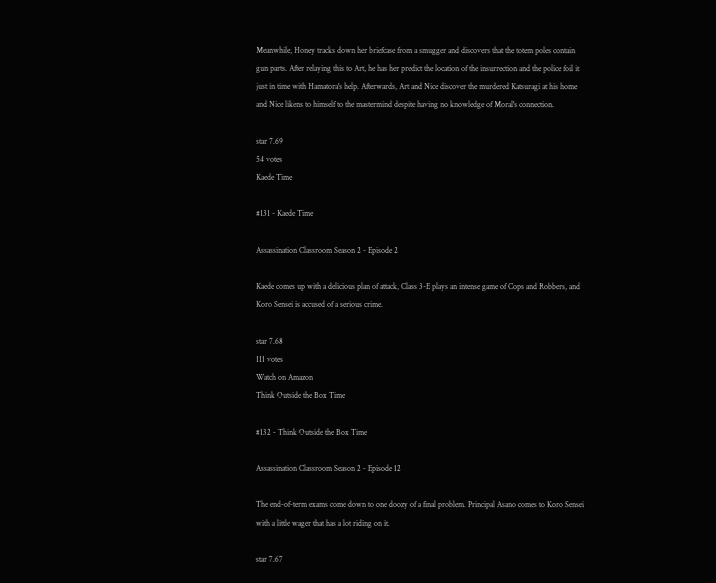Meanwhile, Honey tracks down her briefcase from a smugger and discovers that the totem poles contain gun parts. After relaying this to Art, he has her predict the location of the insurrection and the police foil it just in time with Hamatora's help. Afterwards, Art and Nice discover the murdered Katsuragi at his home and Nice likens to himself to the mastermind despite having no knowledge of Moral's connection.

star 7.69
54 votes
Kaede Time

#131 - Kaede Time

Assassination Classroom Season 2 - Episode 2

Kaede comes up with a delicious plan of attack, Class 3-E plays an intense game of Cops and Robbers, and Koro Sensei is accused of a serious crime.

star 7.68
111 votes
Watch on Amazon
Think Outside the Box Time

#132 - Think Outside the Box Time

Assassination Classroom Season 2 - Episode 12

The end-of-term exams come down to one doozy of a final problem. Principal Asano comes to Koro Sensei with a little wager that has a lot riding on it.

star 7.67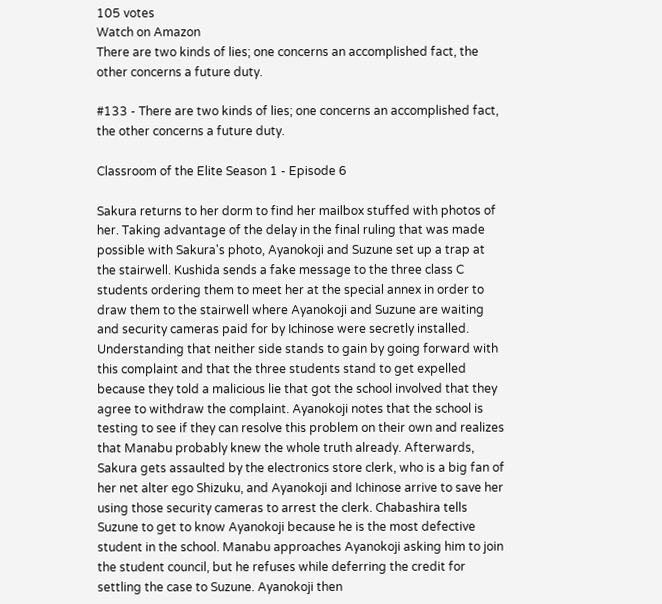105 votes
Watch on Amazon
There are two kinds of lies; one concerns an accomplished fact, the other concerns a future duty.

#133 - There are two kinds of lies; one concerns an accomplished fact, the other concerns a future duty.

Classroom of the Elite Season 1 - Episode 6

Sakura returns to her dorm to find her mailbox stuffed with photos of her. Taking advantage of the delay in the final ruling that was made possible with Sakura's photo, Ayanokoji and Suzune set up a trap at the stairwell. Kushida sends a fake message to the three class C students ordering them to meet her at the special annex in order to draw them to the stairwell where Ayanokoji and Suzune are waiting and security cameras paid for by Ichinose were secretly installed. Understanding that neither side stands to gain by going forward with this complaint and that the three students stand to get expelled because they told a malicious lie that got the school involved that they agree to withdraw the complaint. Ayanokoji notes that the school is testing to see if they can resolve this problem on their own and realizes that Manabu probably knew the whole truth already. Afterwards, Sakura gets assaulted by the electronics store clerk, who is a big fan of her net alter ego Shizuku, and Ayanokoji and Ichinose arrive to save her using those security cameras to arrest the clerk. Chabashira tells Suzune to get to know Ayanokoji because he is the most defective student in the school. Manabu approaches Ayanokoji asking him to join the student council, but he refuses while deferring the credit for settling the case to Suzune. Ayanokoji then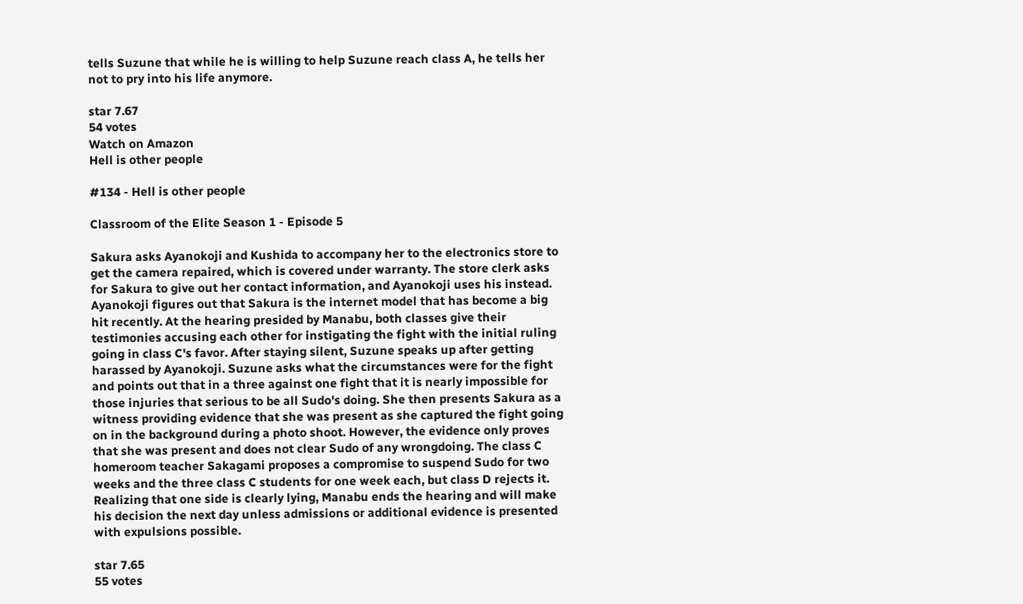tells Suzune that while he is willing to help Suzune reach class A, he tells her not to pry into his life anymore.

star 7.67
54 votes
Watch on Amazon
Hell is other people

#134 - Hell is other people

Classroom of the Elite Season 1 - Episode 5

Sakura asks Ayanokoji and Kushida to accompany her to the electronics store to get the camera repaired, which is covered under warranty. The store clerk asks for Sakura to give out her contact information, and Ayanokoji uses his instead. Ayanokoji figures out that Sakura is the internet model that has become a big hit recently. At the hearing presided by Manabu, both classes give their testimonies accusing each other for instigating the fight with the initial ruling going in class C's favor. After staying silent, Suzune speaks up after getting harassed by Ayanokoji. Suzune asks what the circumstances were for the fight and points out that in a three against one fight that it is nearly impossible for those injuries that serious to be all Sudo's doing. She then presents Sakura as a witness providing evidence that she was present as she captured the fight going on in the background during a photo shoot. However, the evidence only proves that she was present and does not clear Sudo of any wrongdoing. The class C homeroom teacher Sakagami proposes a compromise to suspend Sudo for two weeks and the three class C students for one week each, but class D rejects it. Realizing that one side is clearly lying, Manabu ends the hearing and will make his decision the next day unless admissions or additional evidence is presented with expulsions possible.

star 7.65
55 votes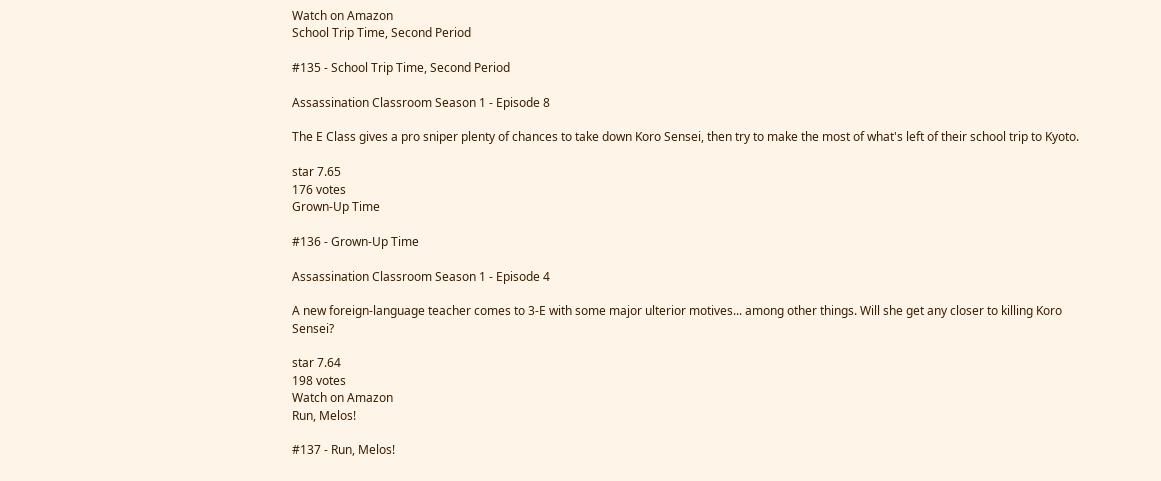Watch on Amazon
School Trip Time, Second Period

#135 - School Trip Time, Second Period

Assassination Classroom Season 1 - Episode 8

The E Class gives a pro sniper plenty of chances to take down Koro Sensei, then try to make the most of what's left of their school trip to Kyoto.

star 7.65
176 votes
Grown-Up Time

#136 - Grown-Up Time

Assassination Classroom Season 1 - Episode 4

A new foreign-language teacher comes to 3-E with some major ulterior motives... among other things. Will she get any closer to killing Koro Sensei?

star 7.64
198 votes
Watch on Amazon
Run, Melos!

#137 - Run, Melos!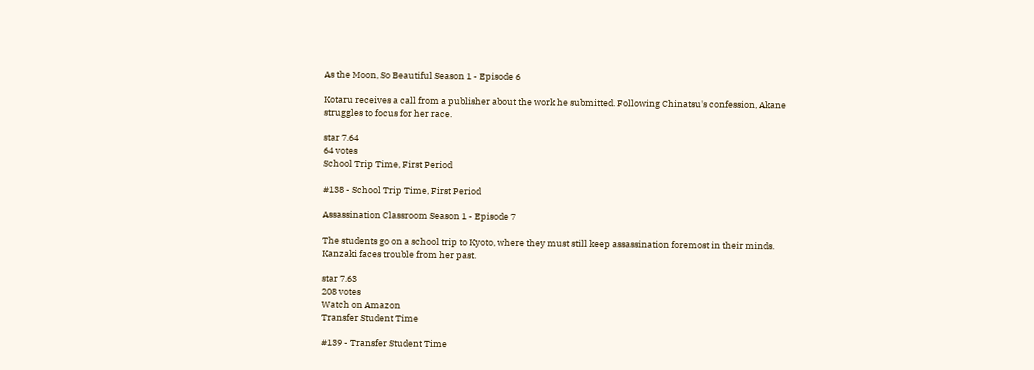As the Moon, So Beautiful Season 1 - Episode 6

Kotaru receives a call from a publisher about the work he submitted. Following Chinatsu's confession, Akane struggles to focus for her race.

star 7.64
64 votes
School Trip Time, First Period

#138 - School Trip Time, First Period

Assassination Classroom Season 1 - Episode 7

The students go on a school trip to Kyoto, where they must still keep assassination foremost in their minds. Kanzaki faces trouble from her past.

star 7.63
208 votes
Watch on Amazon
Transfer Student Time

#139 - Transfer Student Time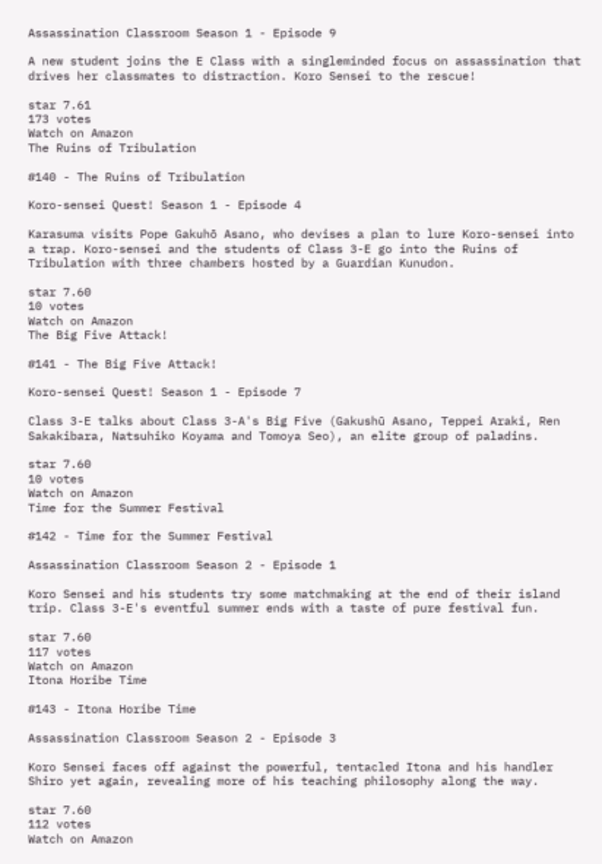Assassination Classroom Season 1 - Episode 9

A new student joins the E Class with a singleminded focus on assassination that drives her classmates to distraction. Koro Sensei to the rescue!

star 7.61
173 votes
Watch on Amazon
The Ruins of Tribulation

#140 - The Ruins of Tribulation

Koro-sensei Quest! Season 1 - Episode 4

Karasuma visits Pope Gakuhō Asano, who devises a plan to lure Koro-sensei into a trap. Koro-sensei and the students of Class 3-E go into the Ruins of Tribulation with three chambers hosted by a Guardian Kunudon.

star 7.60
10 votes
Watch on Amazon
The Big Five Attack!

#141 - The Big Five Attack!

Koro-sensei Quest! Season 1 - Episode 7

Class 3-E talks about Class 3-A's Big Five (Gakushū Asano, Teppei Araki, Ren Sakakibara, Natsuhiko Koyama and Tomoya Seo), an elite group of paladins.

star 7.60
10 votes
Watch on Amazon
Time for the Summer Festival

#142 - Time for the Summer Festival

Assassination Classroom Season 2 - Episode 1

Koro Sensei and his students try some matchmaking at the end of their island trip. Class 3-E's eventful summer ends with a taste of pure festival fun.

star 7.60
117 votes
Watch on Amazon
Itona Horibe Time

#143 - Itona Horibe Time

Assassination Classroom Season 2 - Episode 3

Koro Sensei faces off against the powerful, tentacled Itona and his handler Shiro yet again, revealing more of his teaching philosophy along the way.

star 7.60
112 votes
Watch on Amazon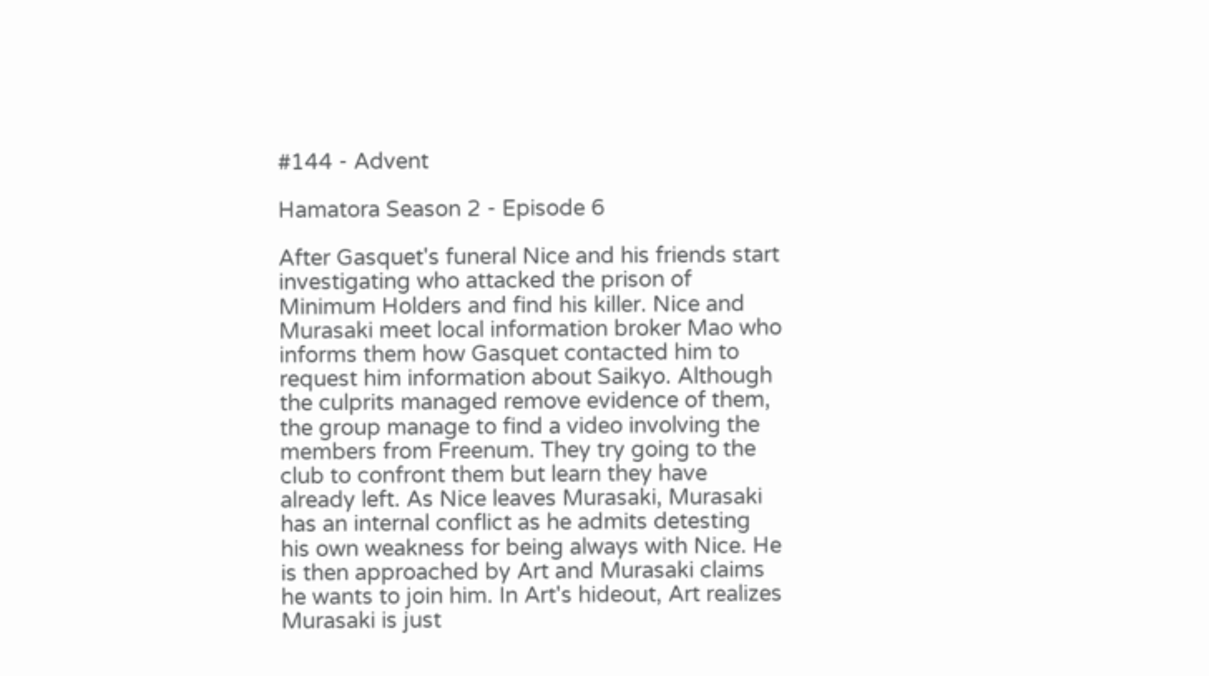#144 - Advent

Hamatora Season 2 - Episode 6

After Gasquet's funeral Nice and his friends start investigating who attacked the prison of Minimum Holders and find his killer. Nice and Murasaki meet local information broker Mao who informs them how Gasquet contacted him to request him information about Saikyo. Although the culprits managed remove evidence of them, the group manage to find a video involving the members from Freenum. They try going to the club to confront them but learn they have already left. As Nice leaves Murasaki, Murasaki has an internal conflict as he admits detesting his own weakness for being always with Nice. He is then approached by Art and Murasaki claims he wants to join him. In Art's hideout, Art realizes Murasaki is just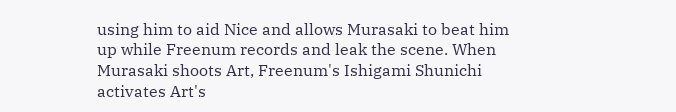using him to aid Nice and allows Murasaki to beat him up while Freenum records and leak the scene. When Murasaki shoots Art, Freenum's Ishigami Shunichi activates Art's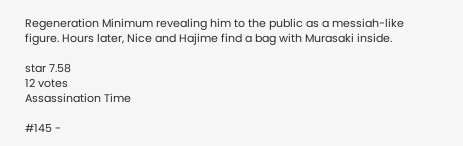Regeneration Minimum revealing him to the public as a messiah-like figure. Hours later, Nice and Hajime find a bag with Murasaki inside.

star 7.58
12 votes
Assassination Time

#145 -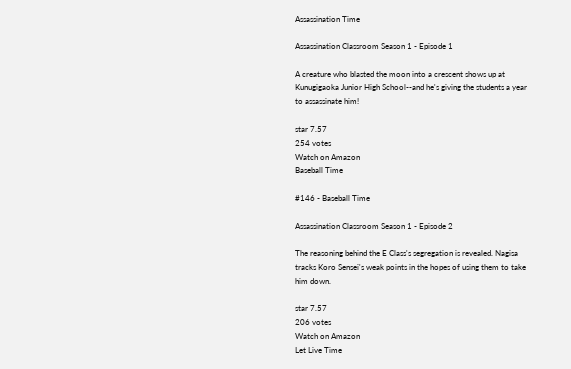Assassination Time

Assassination Classroom Season 1 - Episode 1

A creature who blasted the moon into a crescent shows up at Kunugigaoka Junior High School--and he's giving the students a year to assassinate him!

star 7.57
254 votes
Watch on Amazon
Baseball Time

#146 - Baseball Time

Assassination Classroom Season 1 - Episode 2

The reasoning behind the E Class's segregation is revealed. Nagisa tracks Koro Sensei's weak points in the hopes of using them to take him down.

star 7.57
206 votes
Watch on Amazon
Let Live Time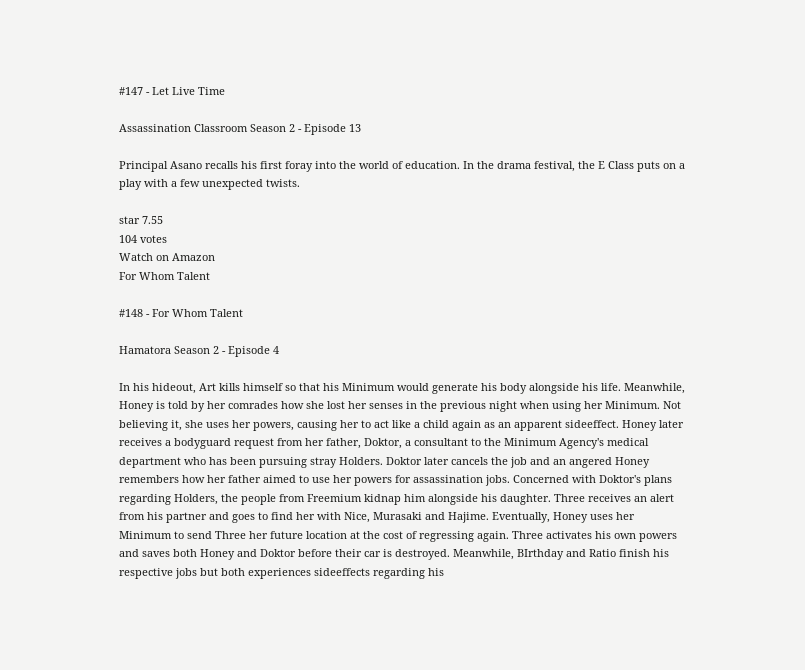#147 - Let Live Time

Assassination Classroom Season 2 - Episode 13

Principal Asano recalls his first foray into the world of education. In the drama festival, the E Class puts on a play with a few unexpected twists.

star 7.55
104 votes
Watch on Amazon
For Whom Talent

#148 - For Whom Talent

Hamatora Season 2 - Episode 4

In his hideout, Art kills himself so that his Minimum would generate his body alongside his life. Meanwhile, Honey is told by her comrades how she lost her senses in the previous night when using her Minimum. Not believing it, she uses her powers, causing her to act like a child again as an apparent sideeffect. Honey later receives a bodyguard request from her father, Doktor, a consultant to the Minimum Agency's medical department who has been pursuing stray Holders. Doktor later cancels the job and an angered Honey remembers how her father aimed to use her powers for assassination jobs. Concerned with Doktor's plans regarding Holders, the people from Freemium kidnap him alongside his daughter. Three receives an alert from his partner and goes to find her with Nice, Murasaki and Hajime. Eventually, Honey uses her Minimum to send Three her future location at the cost of regressing again. Three activates his own powers and saves both Honey and Doktor before their car is destroyed. Meanwhile, BIrthday and Ratio finish his respective jobs but both experiences sideeffects regarding his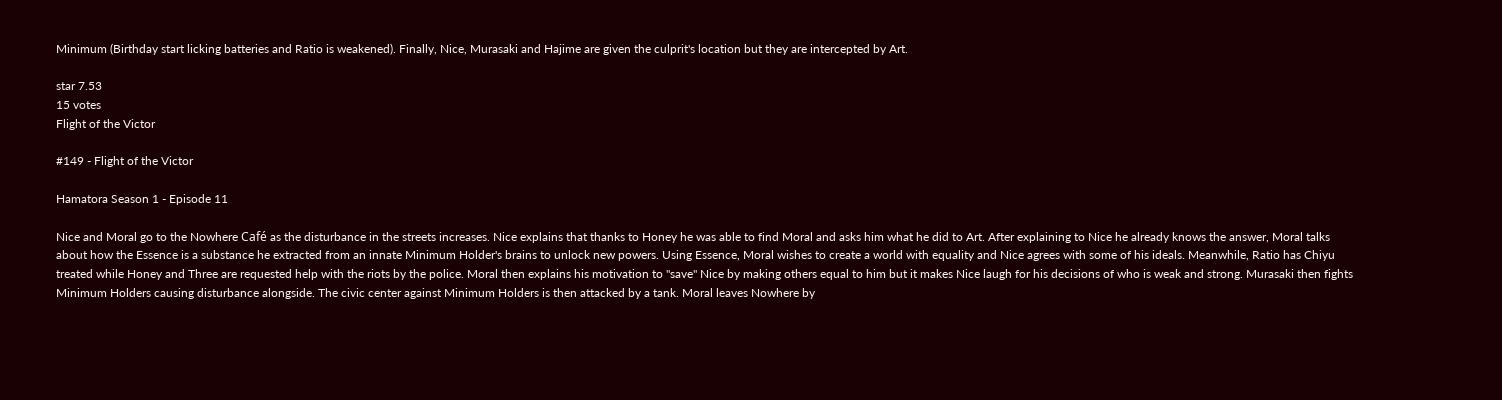Minimum (Birthday start licking batteries and Ratio is weakened). Finally, Nice, Murasaki and Hajime are given the culprit's location but they are intercepted by Art.

star 7.53
15 votes
Flight of the Victor

#149 - Flight of the Victor

Hamatora Season 1 - Episode 11

Nice and Moral go to the Nowhere Café as the disturbance in the streets increases. Nice explains that thanks to Honey he was able to find Moral and asks him what he did to Art. After explaining to Nice he already knows the answer, Moral talks about how the Essence is a substance he extracted from an innate Minimum Holder's brains to unlock new powers. Using Essence, Moral wishes to create a world with equality and Nice agrees with some of his ideals. Meanwhile, Ratio has Chiyu treated while Honey and Three are requested help with the riots by the police. Moral then explains his motivation to "save" Nice by making others equal to him but it makes Nice laugh for his decisions of who is weak and strong. Murasaki then fights Minimum Holders causing disturbance alongside. The civic center against Minimum Holders is then attacked by a tank. Moral leaves Nowhere by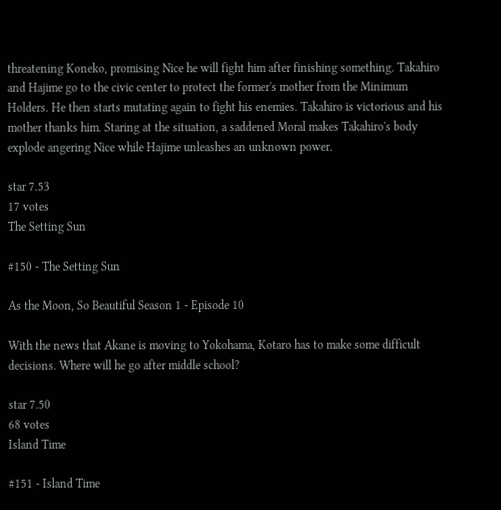threatening Koneko, promising Nice he will fight him after finishing something. Takahiro and Hajime go to the civic center to protect the former's mother from the Minimum Holders. He then starts mutating again to fight his enemies. Takahiro is victorious and his mother thanks him. Staring at the situation, a saddened Moral makes Takahiro's body explode angering Nice while Hajime unleashes an unknown power.

star 7.53
17 votes
The Setting Sun

#150 - The Setting Sun

As the Moon, So Beautiful Season 1 - Episode 10

With the news that Akane is moving to Yokohama, Kotaro has to make some difficult decisions. Where will he go after middle school?

star 7.50
68 votes
Island Time

#151 - Island Time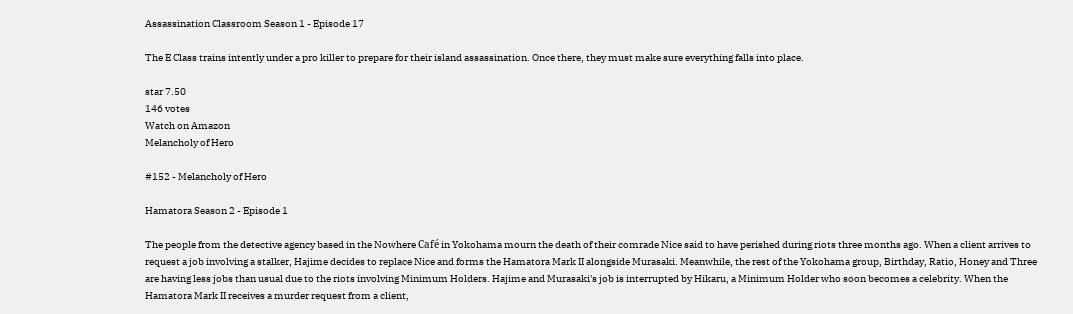Assassination Classroom Season 1 - Episode 17

The E Class trains intently under a pro killer to prepare for their island assassination. Once there, they must make sure everything falls into place.

star 7.50
146 votes
Watch on Amazon
Melancholy of Hero

#152 - Melancholy of Hero

Hamatora Season 2 - Episode 1

The people from the detective agency based in the Nowhere Café in Yokohama mourn the death of their comrade Nice said to have perished during riots three months ago. When a client arrives to request a job involving a stalker, Hajime decides to replace Nice and forms the Hamatora Mark II alongside Murasaki. Meanwhile, the rest of the Yokohama group, Birthday, Ratio, Honey and Three are having less jobs than usual due to the riots involving Minimum Holders. Hajime and Murasaki's job is interrupted by Hikaru, a Minimum Holder who soon becomes a celebrity. When the Hamatora Mark II receives a murder request from a client,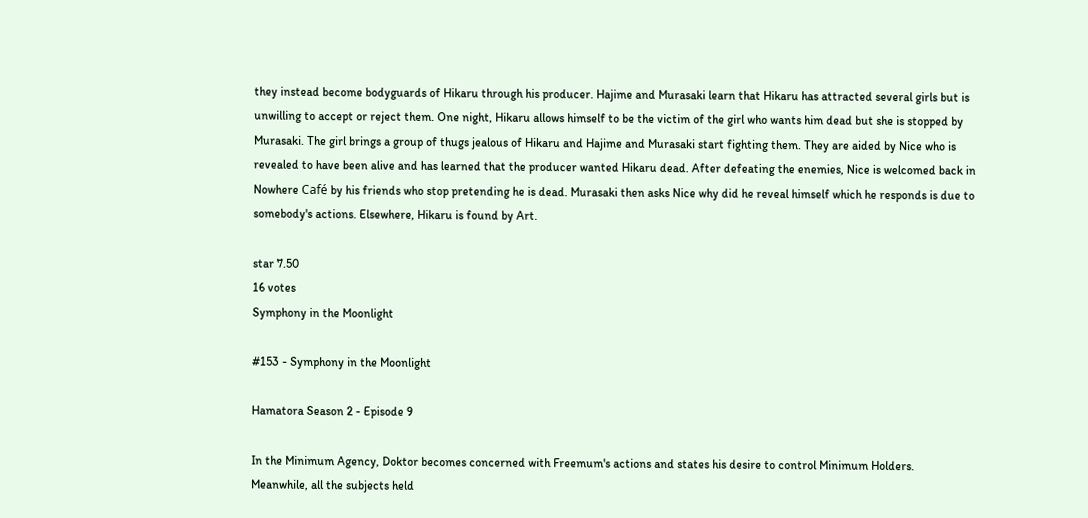they instead become bodyguards of Hikaru through his producer. Hajime and Murasaki learn that Hikaru has attracted several girls but is unwilling to accept or reject them. One night, Hikaru allows himself to be the victim of the girl who wants him dead but she is stopped by Murasaki. The girl brings a group of thugs jealous of Hikaru and Hajime and Murasaki start fighting them. They are aided by Nice who is revealed to have been alive and has learned that the producer wanted Hikaru dead. After defeating the enemies, Nice is welcomed back in Nowhere Café by his friends who stop pretending he is dead. Murasaki then asks Nice why did he reveal himself which he responds is due to somebody's actions. Elsewhere, Hikaru is found by Art.

star 7.50
16 votes
Symphony in the Moonlight

#153 - Symphony in the Moonlight

Hamatora Season 2 - Episode 9

In the Minimum Agency, Doktor becomes concerned with Freemum's actions and states his desire to control Minimum Holders. Meanwhile, all the subjects held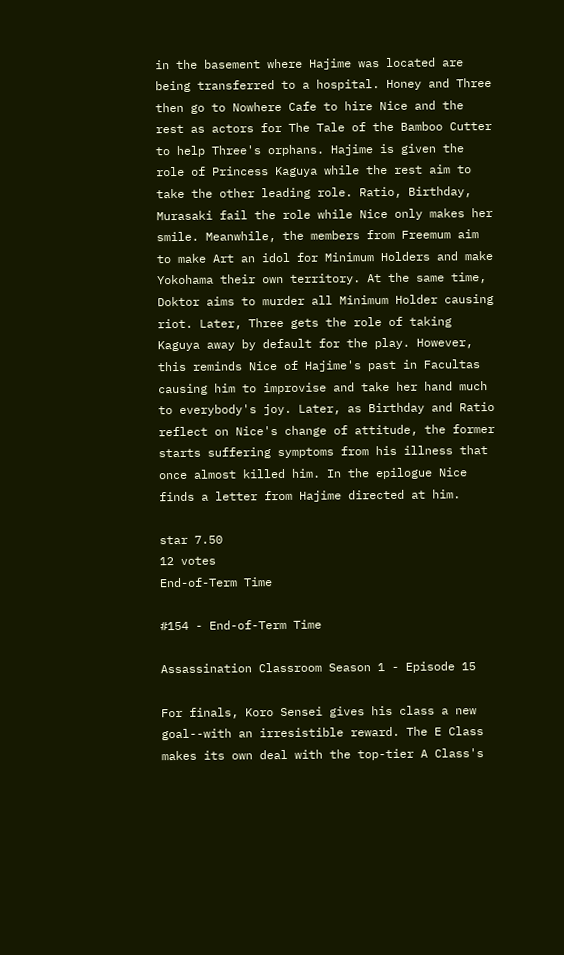in the basement where Hajime was located are being transferred to a hospital. Honey and Three then go to Nowhere Cafe to hire Nice and the rest as actors for The Tale of the Bamboo Cutter to help Three's orphans. Hajime is given the role of Princess Kaguya while the rest aim to take the other leading role. Ratio, Birthday, Murasaki fail the role while Nice only makes her smile. Meanwhile, the members from Freemum aim to make Art an idol for Minimum Holders and make Yokohama their own territory. At the same time, Doktor aims to murder all Minimum Holder causing riot. Later, Three gets the role of taking Kaguya away by default for the play. However, this reminds Nice of Hajime's past in Facultas causing him to improvise and take her hand much to everybody's joy. Later, as Birthday and Ratio reflect on Nice's change of attitude, the former starts suffering symptoms from his illness that once almost killed him. In the epilogue Nice finds a letter from Hajime directed at him.

star 7.50
12 votes
End-of-Term Time

#154 - End-of-Term Time

Assassination Classroom Season 1 - Episode 15

For finals, Koro Sensei gives his class a new goal--with an irresistible reward. The E Class makes its own deal with the top-tier A Class's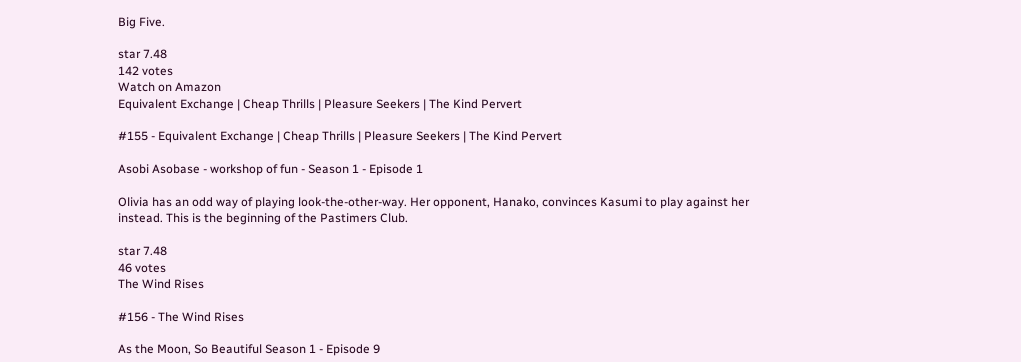Big Five.

star 7.48
142 votes
Watch on Amazon
Equivalent Exchange | Cheap Thrills | Pleasure Seekers | The Kind Pervert

#155 - Equivalent Exchange | Cheap Thrills | Pleasure Seekers | The Kind Pervert

Asobi Asobase - workshop of fun - Season 1 - Episode 1

Olivia has an odd way of playing look-the-other-way. Her opponent, Hanako, convinces Kasumi to play against her instead. This is the beginning of the Pastimers Club.

star 7.48
46 votes
The Wind Rises

#156 - The Wind Rises

As the Moon, So Beautiful Season 1 - Episode 9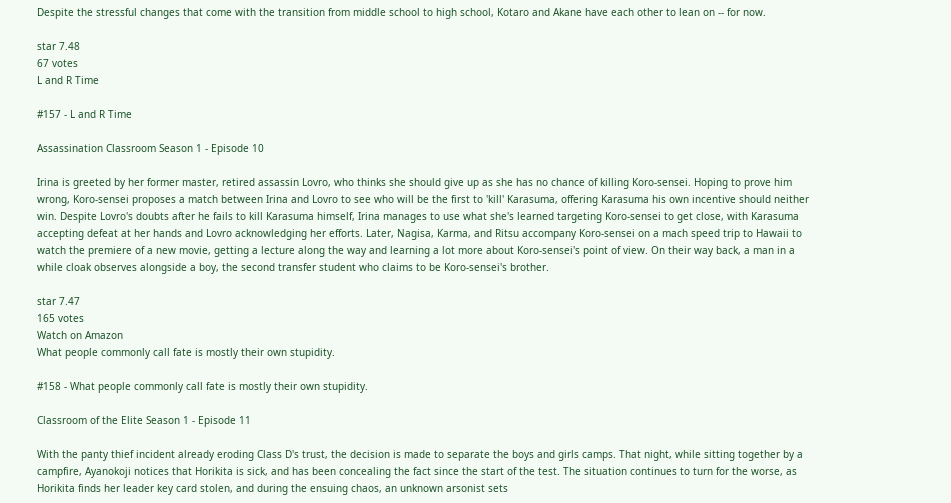Despite the stressful changes that come with the transition from middle school to high school, Kotaro and Akane have each other to lean on -- for now.

star 7.48
67 votes
L and R Time

#157 - L and R Time

Assassination Classroom Season 1 - Episode 10

Irina is greeted by her former master, retired assassin Lovro, who thinks she should give up as she has no chance of killing Koro-sensei. Hoping to prove him wrong, Koro-sensei proposes a match between Irina and Lovro to see who will be the first to 'kill' Karasuma, offering Karasuma his own incentive should neither win. Despite Lovro's doubts after he fails to kill Karasuma himself, Irina manages to use what she's learned targeting Koro-sensei to get close, with Karasuma accepting defeat at her hands and Lovro acknowledging her efforts. Later, Nagisa, Karma, and Ritsu accompany Koro-sensei on a mach speed trip to Hawaii to watch the premiere of a new movie, getting a lecture along the way and learning a lot more about Koro-sensei's point of view. On their way back, a man in a while cloak observes alongside a boy, the second transfer student who claims to be Koro-sensei's brother.

star 7.47
165 votes
Watch on Amazon
What people commonly call fate is mostly their own stupidity.

#158 - What people commonly call fate is mostly their own stupidity.

Classroom of the Elite Season 1 - Episode 11

With the panty thief incident already eroding Class D's trust, the decision is made to separate the boys and girls camps. That night, while sitting together by a campfire, Ayanokoji notices that Horikita is sick, and has been concealing the fact since the start of the test. The situation continues to turn for the worse, as Horikita finds her leader key card stolen, and during the ensuing chaos, an unknown arsonist sets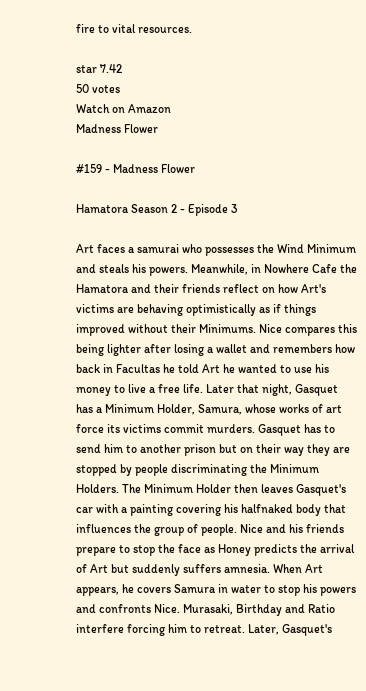fire to vital resources.

star 7.42
50 votes
Watch on Amazon
Madness Flower

#159 - Madness Flower

Hamatora Season 2 - Episode 3

Art faces a samurai who possesses the Wind Minimum and steals his powers. Meanwhile, in Nowhere Cafe the Hamatora and their friends reflect on how Art's victims are behaving optimistically as if things improved without their Minimums. Nice compares this being lighter after losing a wallet and remembers how back in Facultas he told Art he wanted to use his money to live a free life. Later that night, Gasquet has a Minimum Holder, Samura, whose works of art force its victims commit murders. Gasquet has to send him to another prison but on their way they are stopped by people discriminating the Minimum Holders. The Minimum Holder then leaves Gasquet's car with a painting covering his halfnaked body that influences the group of people. Nice and his friends prepare to stop the face as Honey predicts the arrival of Art but suddenly suffers amnesia. When Art appears, he covers Samura in water to stop his powers and confronts Nice. Murasaki, Birthday and Ratio interfere forcing him to retreat. Later, Gasquet's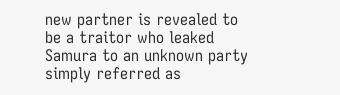new partner is revealed to be a traitor who leaked Samura to an unknown party simply referred as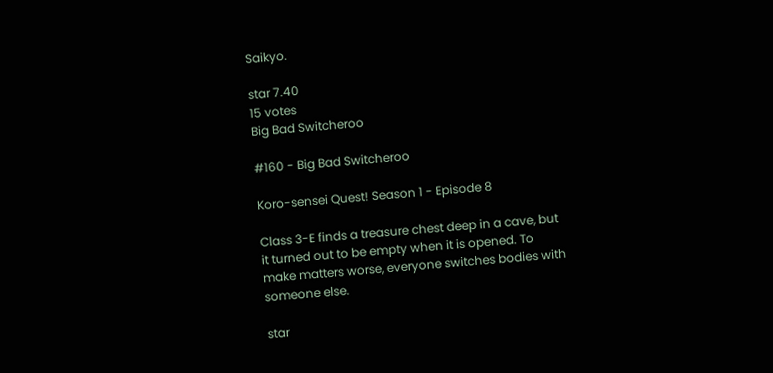Saikyo.

star 7.40
15 votes
Big Bad Switcheroo

#160 - Big Bad Switcheroo

Koro-sensei Quest! Season 1 - Episode 8

Class 3-E finds a treasure chest deep in a cave, but it turned out to be empty when it is opened. To make matters worse, everyone switches bodies with someone else.

star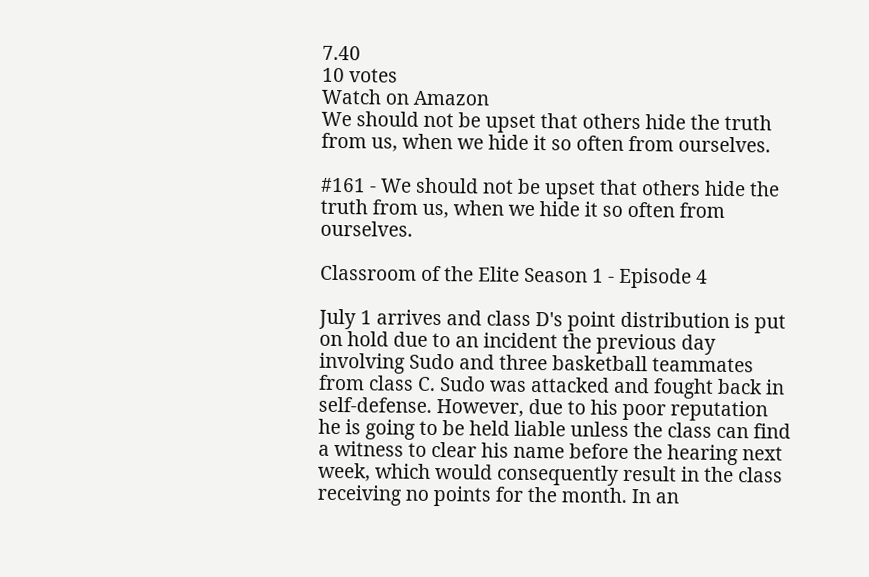7.40
10 votes
Watch on Amazon
We should not be upset that others hide the truth from us, when we hide it so often from ourselves.

#161 - We should not be upset that others hide the truth from us, when we hide it so often from ourselves.

Classroom of the Elite Season 1 - Episode 4

July 1 arrives and class D's point distribution is put on hold due to an incident the previous day involving Sudo and three basketball teammates from class C. Sudo was attacked and fought back in self-defense. However, due to his poor reputation he is going to be held liable unless the class can find a witness to clear his name before the hearing next week, which would consequently result in the class receiving no points for the month. In an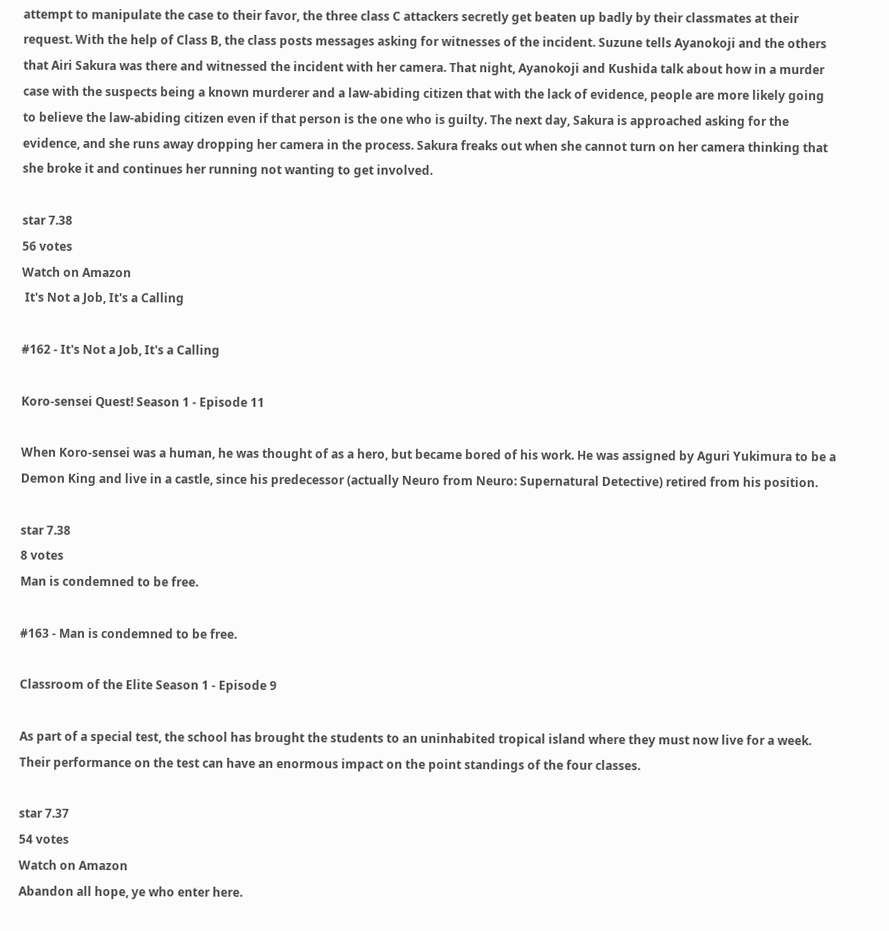attempt to manipulate the case to their favor, the three class C attackers secretly get beaten up badly by their classmates at their request. With the help of Class B, the class posts messages asking for witnesses of the incident. Suzune tells Ayanokoji and the others that Airi Sakura was there and witnessed the incident with her camera. That night, Ayanokoji and Kushida talk about how in a murder case with the suspects being a known murderer and a law-abiding citizen that with the lack of evidence, people are more likely going to believe the law-abiding citizen even if that person is the one who is guilty. The next day, Sakura is approached asking for the evidence, and she runs away dropping her camera in the process. Sakura freaks out when she cannot turn on her camera thinking that she broke it and continues her running not wanting to get involved.

star 7.38
56 votes
Watch on Amazon
 It's Not a Job, It's a Calling

#162 - It's Not a Job, It's a Calling

Koro-sensei Quest! Season 1 - Episode 11

When Koro-sensei was a human, he was thought of as a hero, but became bored of his work. He was assigned by Aguri Yukimura to be a Demon King and live in a castle, since his predecessor (actually Neuro from Neuro: Supernatural Detective) retired from his position.

star 7.38
8 votes
Man is condemned to be free.

#163 - Man is condemned to be free.

Classroom of the Elite Season 1 - Episode 9

As part of a special test, the school has brought the students to an uninhabited tropical island where they must now live for a week. Their performance on the test can have an enormous impact on the point standings of the four classes.

star 7.37
54 votes
Watch on Amazon
Abandon all hope, ye who enter here.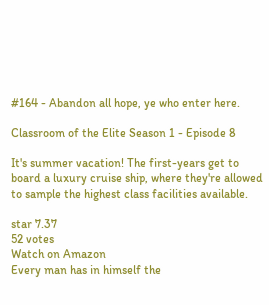#164 - Abandon all hope, ye who enter here.

Classroom of the Elite Season 1 - Episode 8

It's summer vacation! The first-years get to board a luxury cruise ship, where they're allowed to sample the highest class facilities available.

star 7.37
52 votes
Watch on Amazon
Every man has in himself the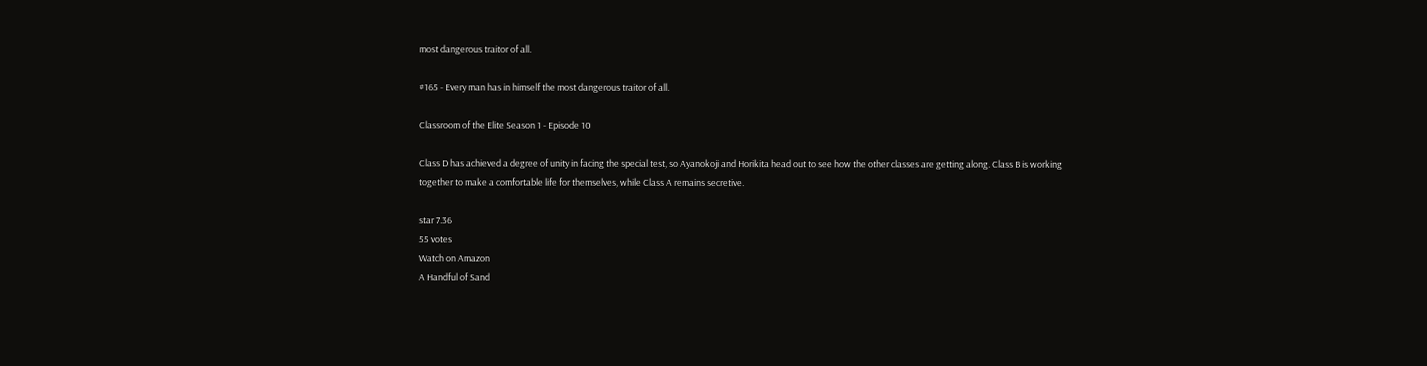most dangerous traitor of all.

#165 - Every man has in himself the most dangerous traitor of all.

Classroom of the Elite Season 1 - Episode 10

Class D has achieved a degree of unity in facing the special test, so Ayanokoji and Horikita head out to see how the other classes are getting along. Class B is working together to make a comfortable life for themselves, while Class A remains secretive.

star 7.36
55 votes
Watch on Amazon
A Handful of Sand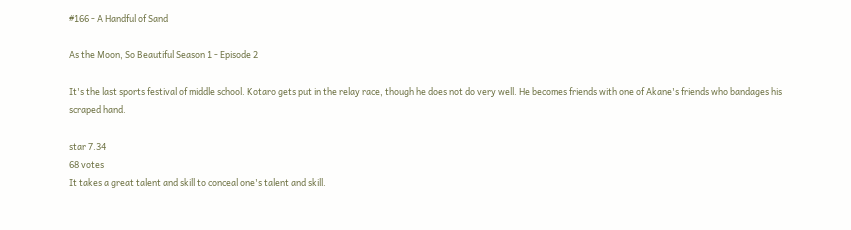#166 - A Handful of Sand

As the Moon, So Beautiful Season 1 - Episode 2

It's the last sports festival of middle school. Kotaro gets put in the relay race, though he does not do very well. He becomes friends with one of Akane's friends who bandages his scraped hand.

star 7.34
68 votes
It takes a great talent and skill to conceal one's talent and skill.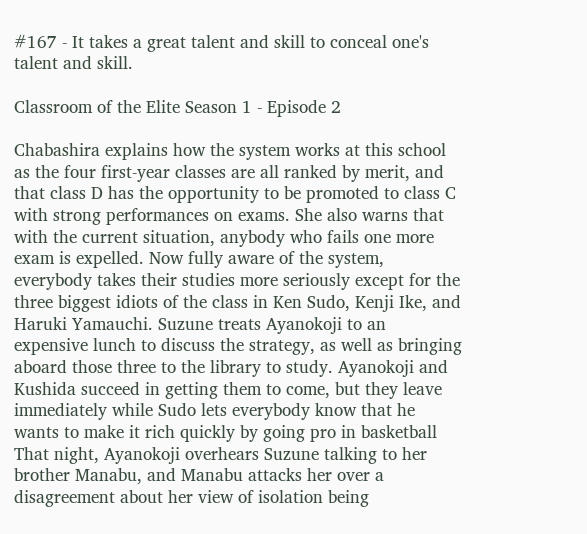#167 - It takes a great talent and skill to conceal one's talent and skill.

Classroom of the Elite Season 1 - Episode 2

Chabashira explains how the system works at this school as the four first-year classes are all ranked by merit, and that class D has the opportunity to be promoted to class C with strong performances on exams. She also warns that with the current situation, anybody who fails one more exam is expelled. Now fully aware of the system, everybody takes their studies more seriously except for the three biggest idiots of the class in Ken Sudo, Kenji Ike, and Haruki Yamauchi. Suzune treats Ayanokoji to an expensive lunch to discuss the strategy, as well as bringing aboard those three to the library to study. Ayanokoji and Kushida succeed in getting them to come, but they leave immediately while Sudo lets everybody know that he wants to make it rich quickly by going pro in basketball That night, Ayanokoji overhears Suzune talking to her brother Manabu, and Manabu attacks her over a disagreement about her view of isolation being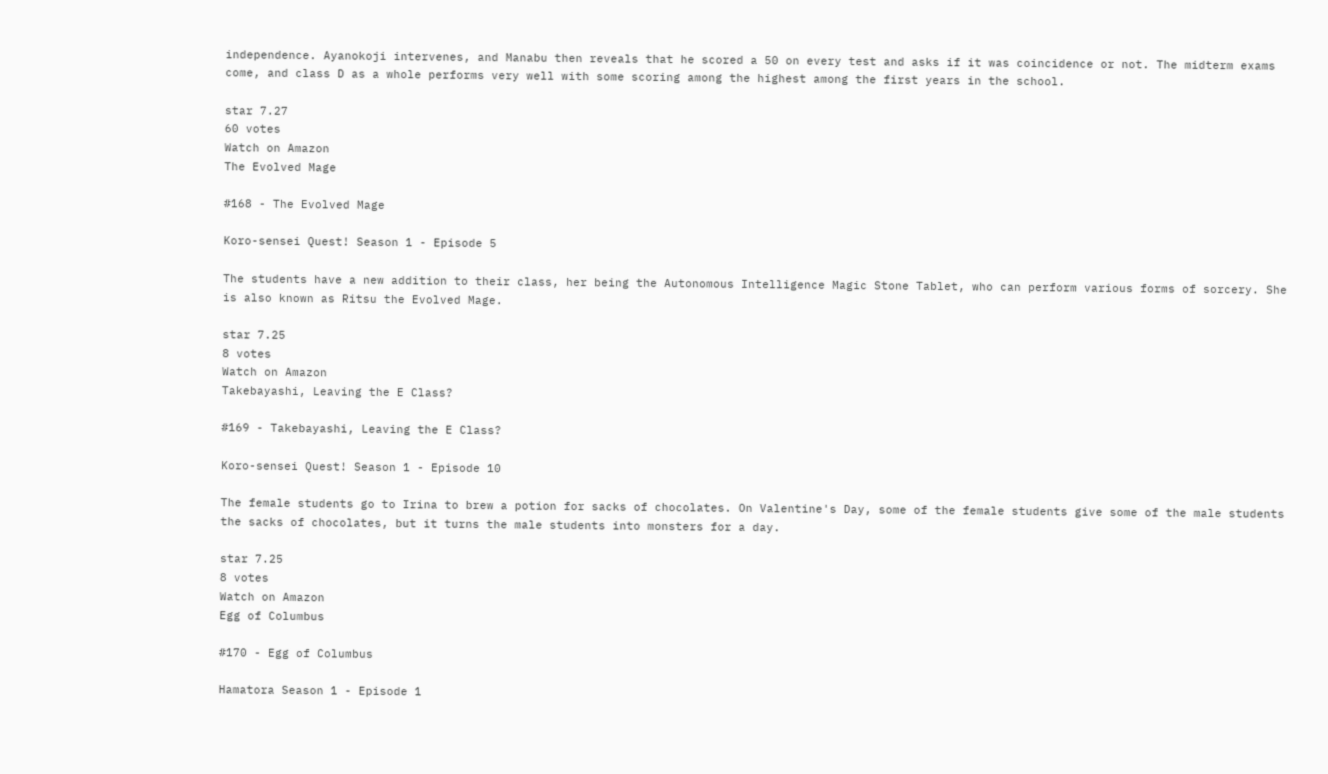independence. Ayanokoji intervenes, and Manabu then reveals that he scored a 50 on every test and asks if it was coincidence or not. The midterm exams come, and class D as a whole performs very well with some scoring among the highest among the first years in the school.

star 7.27
60 votes
Watch on Amazon
The Evolved Mage

#168 - The Evolved Mage

Koro-sensei Quest! Season 1 - Episode 5

The students have a new addition to their class, her being the Autonomous Intelligence Magic Stone Tablet, who can perform various forms of sorcery. She is also known as Ritsu the Evolved Mage.

star 7.25
8 votes
Watch on Amazon
Takebayashi, Leaving the E Class?

#169 - Takebayashi, Leaving the E Class?

Koro-sensei Quest! Season 1 - Episode 10

The female students go to Irina to brew a potion for sacks of chocolates. On Valentine's Day, some of the female students give some of the male students the sacks of chocolates, but it turns the male students into monsters for a day.

star 7.25
8 votes
Watch on Amazon
Egg of Columbus

#170 - Egg of Columbus

Hamatora Season 1 - Episode 1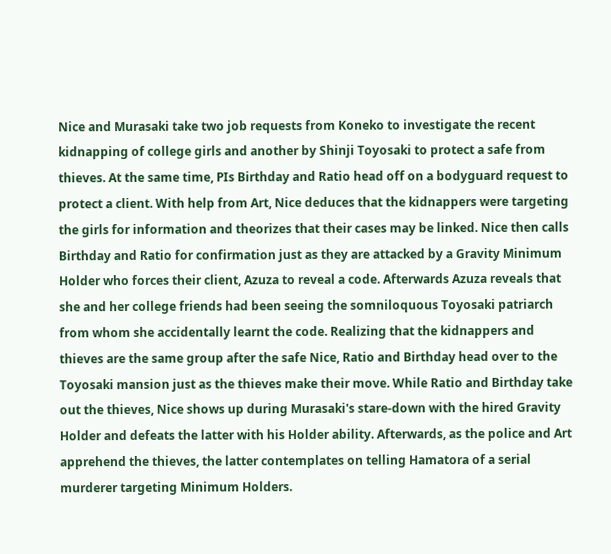Nice and Murasaki take two job requests from Koneko to investigate the recent kidnapping of college girls and another by Shinji Toyosaki to protect a safe from thieves. At the same time, PIs Birthday and Ratio head off on a bodyguard request to protect a client. With help from Art, Nice deduces that the kidnappers were targeting the girls for information and theorizes that their cases may be linked. Nice then calls Birthday and Ratio for confirmation just as they are attacked by a Gravity Minimum Holder who forces their client, Azuza to reveal a code. Afterwards Azuza reveals that she and her college friends had been seeing the somniloquous Toyosaki patriarch from whom she accidentally learnt the code. Realizing that the kidnappers and thieves are the same group after the safe Nice, Ratio and Birthday head over to the Toyosaki mansion just as the thieves make their move. While Ratio and Birthday take out the thieves, Nice shows up during Murasaki's stare-down with the hired Gravity Holder and defeats the latter with his Holder ability. Afterwards, as the police and Art apprehend the thieves, the latter contemplates on telling Hamatora of a serial murderer targeting Minimum Holders.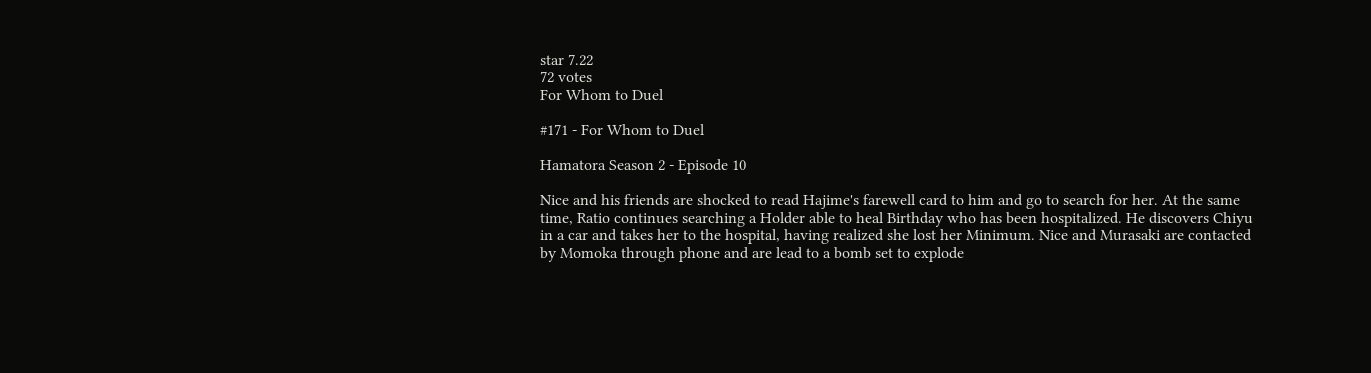star 7.22
72 votes
For Whom to Duel

#171 - For Whom to Duel

Hamatora Season 2 - Episode 10

Nice and his friends are shocked to read Hajime's farewell card to him and go to search for her. At the same time, Ratio continues searching a Holder able to heal Birthday who has been hospitalized. He discovers Chiyu in a car and takes her to the hospital, having realized she lost her Minimum. Nice and Murasaki are contacted by Momoka through phone and are lead to a bomb set to explode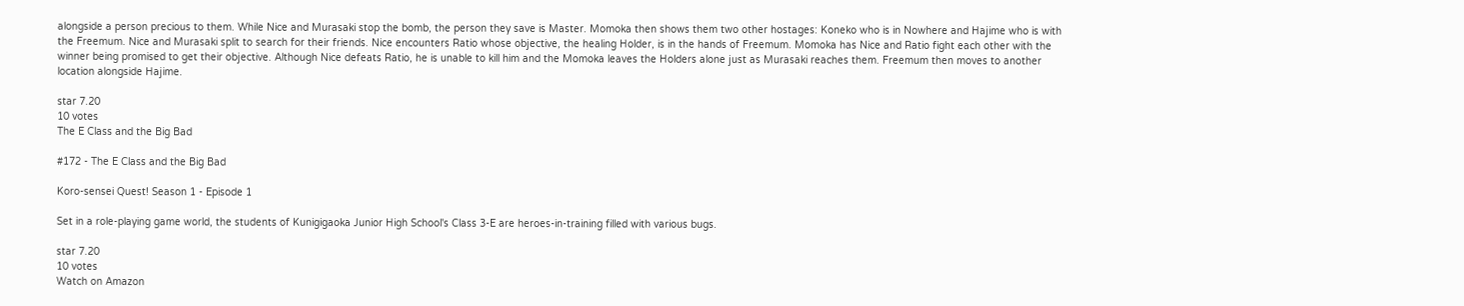alongside a person precious to them. While Nice and Murasaki stop the bomb, the person they save is Master. Momoka then shows them two other hostages: Koneko who is in Nowhere and Hajime who is with the Freemum. Nice and Murasaki split to search for their friends. Nice encounters Ratio whose objective, the healing Holder, is in the hands of Freemum. Momoka has Nice and Ratio fight each other with the winner being promised to get their objective. Although Nice defeats Ratio, he is unable to kill him and the Momoka leaves the Holders alone just as Murasaki reaches them. Freemum then moves to another location alongside Hajime.

star 7.20
10 votes
The E Class and the Big Bad

#172 - The E Class and the Big Bad

Koro-sensei Quest! Season 1 - Episode 1

Set in a role-playing game world, the students of Kunigigaoka Junior High School's Class 3-E are heroes-in-training filled with various bugs.

star 7.20
10 votes
Watch on Amazon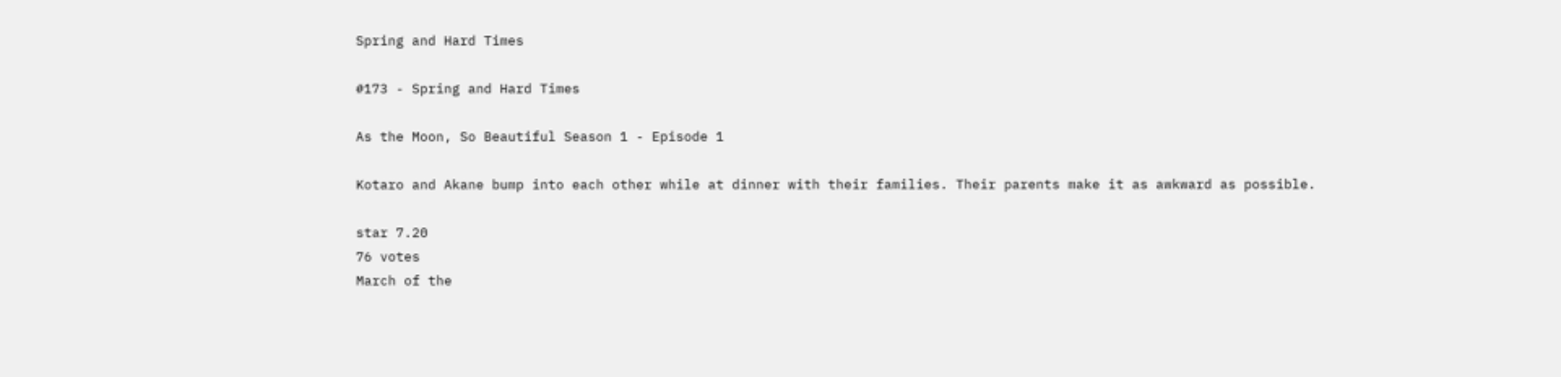Spring and Hard Times

#173 - Spring and Hard Times

As the Moon, So Beautiful Season 1 - Episode 1

Kotaro and Akane bump into each other while at dinner with their families. Their parents make it as awkward as possible.

star 7.20
76 votes
March of the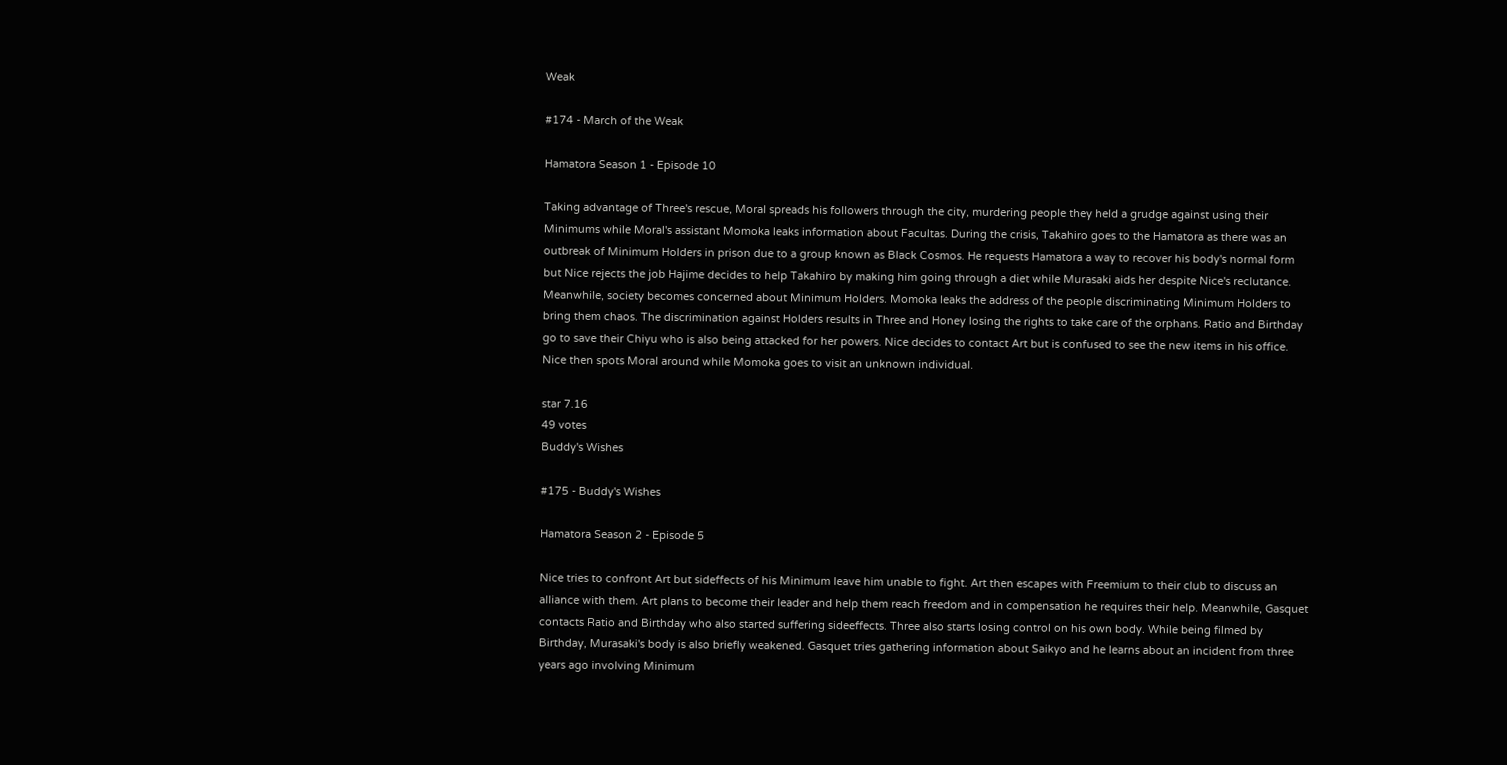Weak

#174 - March of the Weak

Hamatora Season 1 - Episode 10

Taking advantage of Three's rescue, Moral spreads his followers through the city, murdering people they held a grudge against using their Minimums while Moral's assistant Momoka leaks information about Facultas. During the crisis, Takahiro goes to the Hamatora as there was an outbreak of Minimum Holders in prison due to a group known as Black Cosmos. He requests Hamatora a way to recover his body's normal form but Nice rejects the job Hajime decides to help Takahiro by making him going through a diet while Murasaki aids her despite Nice's reclutance. Meanwhile, society becomes concerned about Minimum Holders. Momoka leaks the address of the people discriminating Minimum Holders to bring them chaos. The discrimination against Holders results in Three and Honey losing the rights to take care of the orphans. Ratio and Birthday go to save their Chiyu who is also being attacked for her powers. Nice decides to contact Art but is confused to see the new items in his office. Nice then spots Moral around while Momoka goes to visit an unknown individual.

star 7.16
49 votes
Buddy's Wishes

#175 - Buddy's Wishes

Hamatora Season 2 - Episode 5

Nice tries to confront Art but sideffects of his Minimum leave him unable to fight. Art then escapes with Freemium to their club to discuss an alliance with them. Art plans to become their leader and help them reach freedom and in compensation he requires their help. Meanwhile, Gasquet contacts Ratio and Birthday who also started suffering sideeffects. Three also starts losing control on his own body. While being filmed by Birthday, Murasaki's body is also briefly weakened. Gasquet tries gathering information about Saikyo and he learns about an incident from three years ago involving Minimum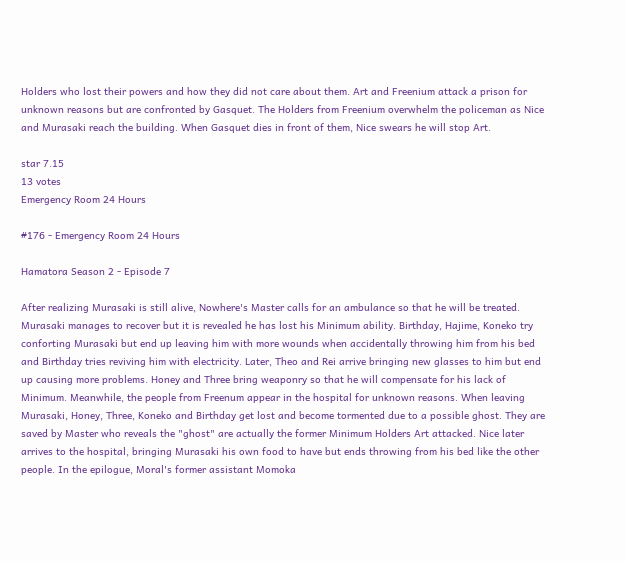Holders who lost their powers and how they did not care about them. Art and Freenium attack a prison for unknown reasons but are confronted by Gasquet. The Holders from Freenium overwhelm the policeman as Nice and Murasaki reach the building. When Gasquet dies in front of them, Nice swears he will stop Art.

star 7.15
13 votes
Emergency Room 24 Hours

#176 - Emergency Room 24 Hours

Hamatora Season 2 - Episode 7

After realizing Murasaki is still alive, Nowhere's Master calls for an ambulance so that he will be treated. Murasaki manages to recover but it is revealed he has lost his Minimum ability. Birthday, Hajime, Koneko try conforting Murasaki but end up leaving him with more wounds when accidentally throwing him from his bed and Birthday tries reviving him with electricity. Later, Theo and Rei arrive bringing new glasses to him but end up causing more problems. Honey and Three bring weaponry so that he will compensate for his lack of Minimum. Meanwhile, the people from Freenum appear in the hospital for unknown reasons. When leaving Murasaki, Honey, Three, Koneko and Birthday get lost and become tormented due to a possible ghost. They are saved by Master who reveals the "ghost" are actually the former Minimum Holders Art attacked. Nice later arrives to the hospital, bringing Murasaki his own food to have but ends throwing from his bed like the other people. In the epilogue, Moral's former assistant Momoka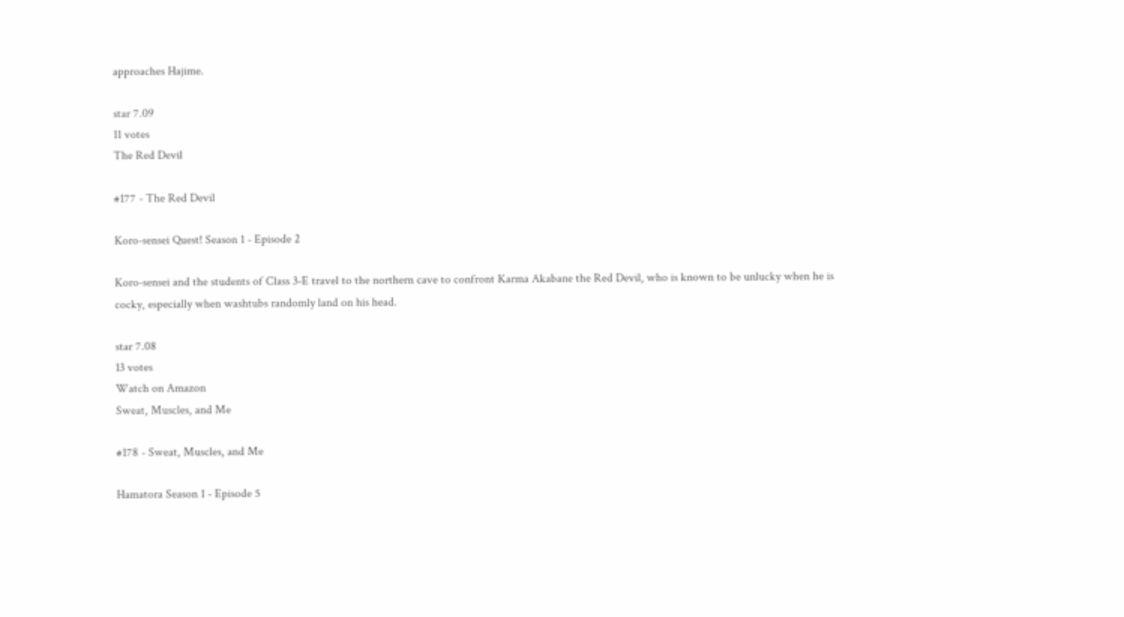approaches Hajime.

star 7.09
11 votes
The Red Devil

#177 - The Red Devil

Koro-sensei Quest! Season 1 - Episode 2

Koro-sensei and the students of Class 3-E travel to the northern cave to confront Karma Akabane the Red Devil, who is known to be unlucky when he is cocky, especially when washtubs randomly land on his head.

star 7.08
13 votes
Watch on Amazon
Sweat, Muscles, and Me

#178 - Sweat, Muscles, and Me

Hamatora Season 1 - Episode 5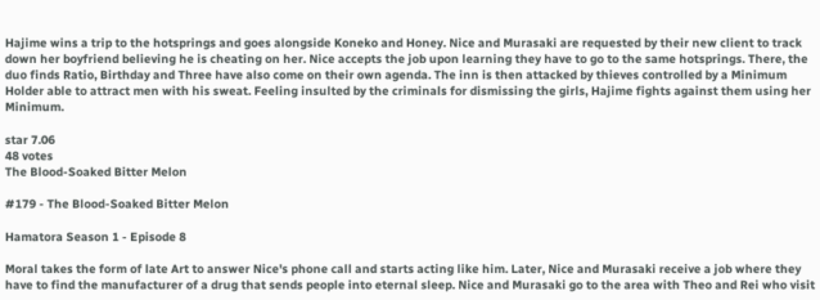Hajime wins a trip to the hotsprings and goes alongside Koneko and Honey. Nice and Murasaki are requested by their new client to track down her boyfriend believing he is cheating on her. Nice accepts the job upon learning they have to go to the same hotsprings. There, the duo finds Ratio, Birthday and Three have also come on their own agenda. The inn is then attacked by thieves controlled by a Minimum Holder able to attract men with his sweat. Feeling insulted by the criminals for dismissing the girls, Hajime fights against them using her Minimum.

star 7.06
48 votes
The Blood-Soaked Bitter Melon

#179 - The Blood-Soaked Bitter Melon

Hamatora Season 1 - Episode 8

Moral takes the form of late Art to answer Nice's phone call and starts acting like him. Later, Nice and Murasaki receive a job where they have to find the manufacturer of a drug that sends people into eternal sleep. Nice and Murasaki go to the area with Theo and Rei who visit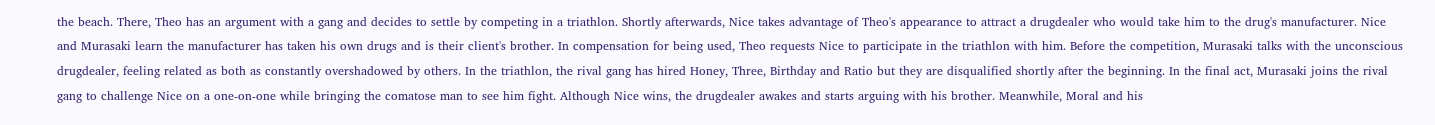the beach. There, Theo has an argument with a gang and decides to settle by competing in a triathlon. Shortly afterwards, Nice takes advantage of Theo's appearance to attract a drugdealer who would take him to the drug's manufacturer. Nice and Murasaki learn the manufacturer has taken his own drugs and is their client's brother. In compensation for being used, Theo requests Nice to participate in the triathlon with him. Before the competition, Murasaki talks with the unconscious drugdealer, feeling related as both as constantly overshadowed by others. In the triathlon, the rival gang has hired Honey, Three, Birthday and Ratio but they are disqualified shortly after the beginning. In the final act, Murasaki joins the rival gang to challenge Nice on a one-on-one while bringing the comatose man to see him fight. Although Nice wins, the drugdealer awakes and starts arguing with his brother. Meanwhile, Moral and his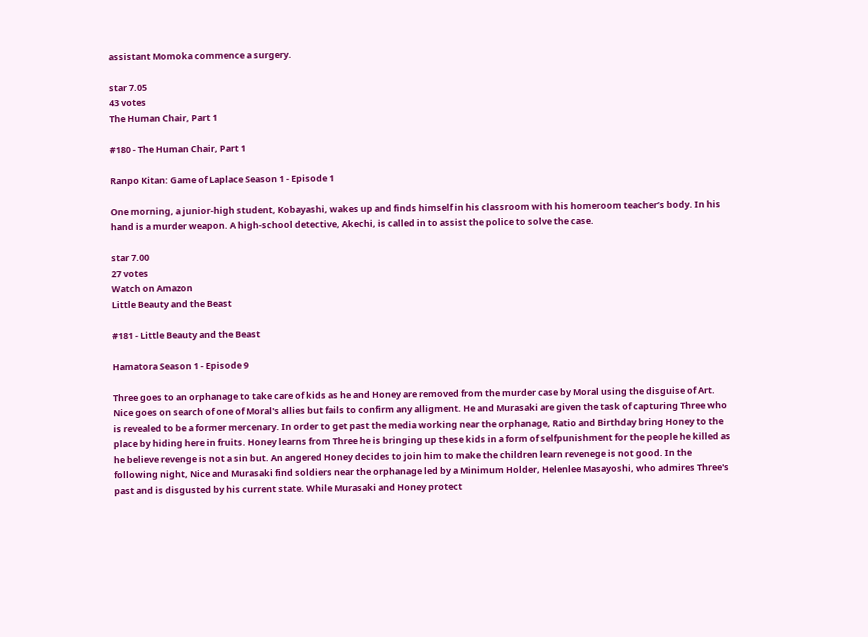assistant Momoka commence a surgery.

star 7.05
43 votes
The Human Chair, Part 1

#180 - The Human Chair, Part 1

Ranpo Kitan: Game of Laplace Season 1 - Episode 1

One morning, a junior-high student, Kobayashi, wakes up and finds himself in his classroom with his homeroom teacher’s body. In his hand is a murder weapon. A high-school detective, Akechi, is called in to assist the police to solve the case.

star 7.00
27 votes
Watch on Amazon
Little Beauty and the Beast

#181 - Little Beauty and the Beast

Hamatora Season 1 - Episode 9

Three goes to an orphanage to take care of kids as he and Honey are removed from the murder case by Moral using the disguise of Art. Nice goes on search of one of Moral's allies but fails to confirm any alligment. He and Murasaki are given the task of capturing Three who is revealed to be a former mercenary. In order to get past the media working near the orphanage, Ratio and Birthday bring Honey to the place by hiding here in fruits. Honey learns from Three he is bringing up these kids in a form of selfpunishment for the people he killed as he believe revenge is not a sin but. An angered Honey decides to join him to make the children learn revenege is not good. In the following night, Nice and Murasaki find soldiers near the orphanage led by a Minimum Holder, Helenlee Masayoshi, who admires Three's past and is disgusted by his current state. While Murasaki and Honey protect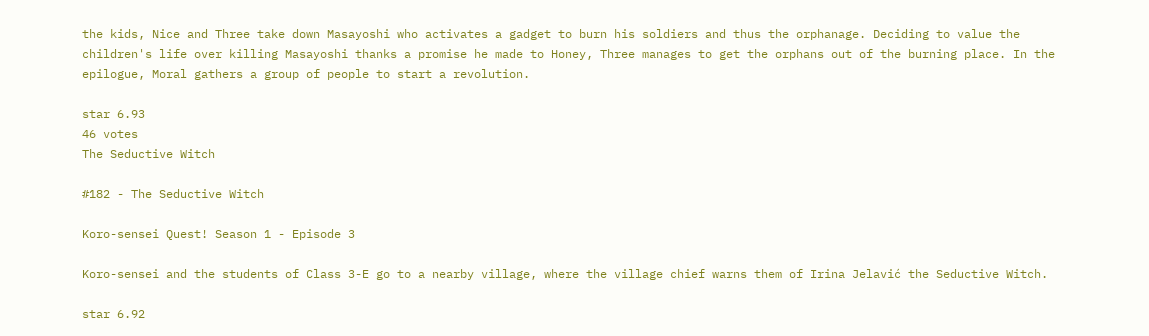the kids, Nice and Three take down Masayoshi who activates a gadget to burn his soldiers and thus the orphanage. Deciding to value the children's life over killing Masayoshi thanks a promise he made to Honey, Three manages to get the orphans out of the burning place. In the epilogue, Moral gathers a group of people to start a revolution.

star 6.93
46 votes
The Seductive Witch

#182 - The Seductive Witch

Koro-sensei Quest! Season 1 - Episode 3

Koro-sensei and the students of Class 3-E go to a nearby village, where the village chief warns them of Irina Jelavić the Seductive Witch.

star 6.92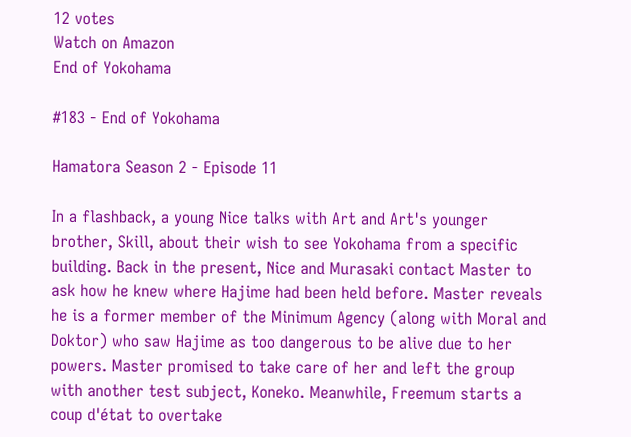12 votes
Watch on Amazon
End of Yokohama

#183 - End of Yokohama

Hamatora Season 2 - Episode 11

In a flashback, a young Nice talks with Art and Art's younger brother, Skill, about their wish to see Yokohama from a specific building. Back in the present, Nice and Murasaki contact Master to ask how he knew where Hajime had been held before. Master reveals he is a former member of the Minimum Agency (along with Moral and Doktor) who saw Hajime as too dangerous to be alive due to her powers. Master promised to take care of her and left the group with another test subject, Koneko. Meanwhile, Freemum starts a coup d'état to overtake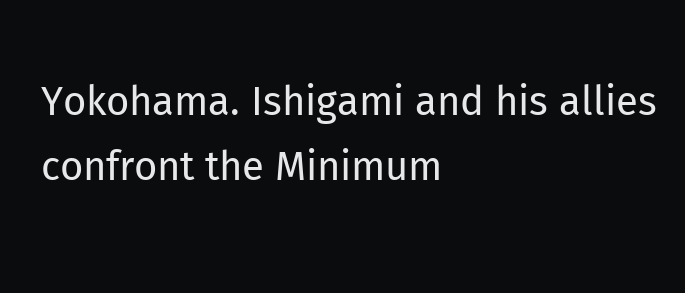Yokohama. Ishigami and his allies confront the Minimum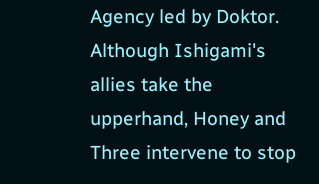Agency led by Doktor. Although Ishigami's allies take the upperhand, Honey and Three intervene to stop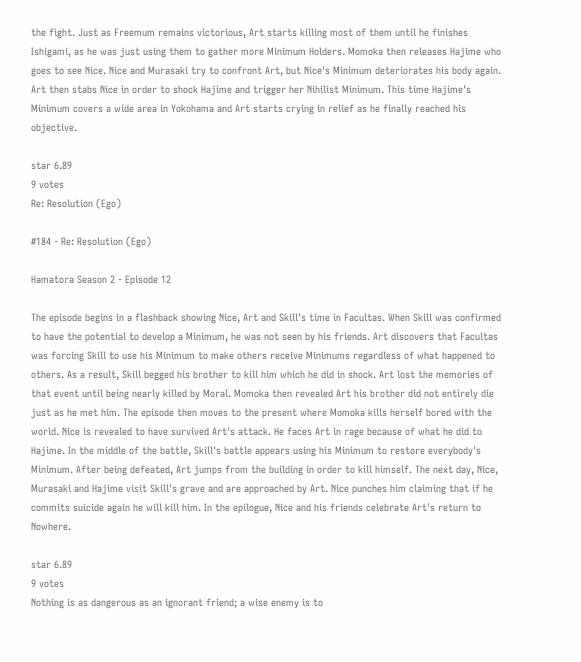the fight. Just as Freemum remains victorious, Art starts killing most of them until he finishes Ishigami, as he was just using them to gather more Minimum Holders. Momoka then releases Hajime who goes to see Nice. Nice and Murasaki try to confront Art, but Nice's Minimum deteriorates his body again. Art then stabs Nice in order to shock Hajime and trigger her Nihilist Minimum. This time Hajime's Minimum covers a wide area in Yokohama and Art starts crying in relief as he finally reached his objective.

star 6.89
9 votes
Re: Resolution (Ego)

#184 - Re: Resolution (Ego)

Hamatora Season 2 - Episode 12

The episode begins in a flashback showing Nice, Art and Skill's time in Facultas. When Skill was confirmed to have the potential to develop a Minimum, he was not seen by his friends. Art discovers that Facultas was forcing Skill to use his Minimum to make others receive Minimums regardless of what happened to others. As a result, Skill begged his brother to kill him which he did in shock. Art lost the memories of that event until being nearly killed by Moral. Momoka then revealed Art his brother did not entirely die just as he met him. The episode then moves to the present where Momoka kills herself bored with the world. Nice is revealed to have survived Art's attack. He faces Art in rage because of what he did to Hajime. In the middle of the battle, Skill's battle appears using his Minimum to restore everybody's Minimum. After being defeated, Art jumps from the building in order to kill himself. The next day, Nice, Murasaki and Hajime visit Skill's grave and are approached by Art. Nice punches him claiming that if he commits suicide again he will kill him. In the epilogue, Nice and his friends celebrate Art's return to Nowhere.

star 6.89
9 votes
Nothing is as dangerous as an ignorant friend; a wise enemy is to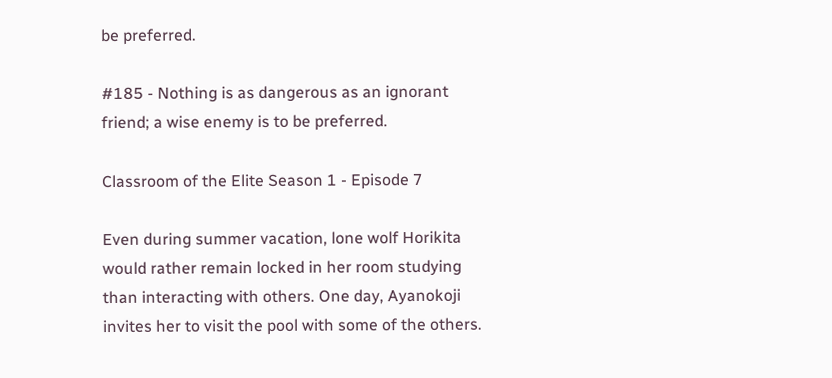be preferred.

#185 - Nothing is as dangerous as an ignorant friend; a wise enemy is to be preferred.

Classroom of the Elite Season 1 - Episode 7

Even during summer vacation, lone wolf Horikita would rather remain locked in her room studying than interacting with others. One day, Ayanokoji invites her to visit the pool with some of the others.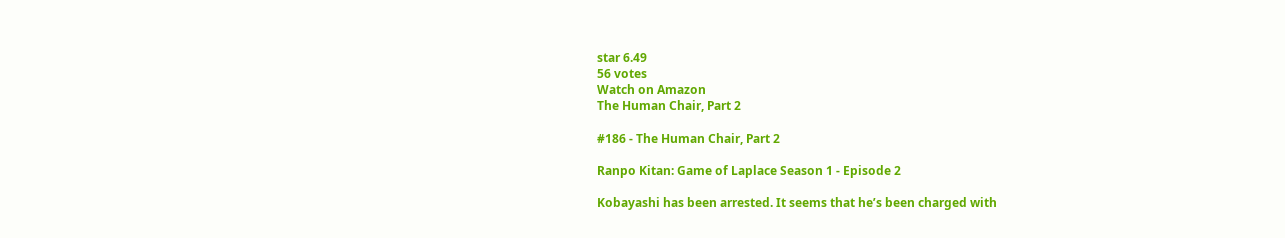star 6.49
56 votes
Watch on Amazon
The Human Chair, Part 2

#186 - The Human Chair, Part 2

Ranpo Kitan: Game of Laplace Season 1 - Episode 2

Kobayashi has been arrested. It seems that he’s been charged with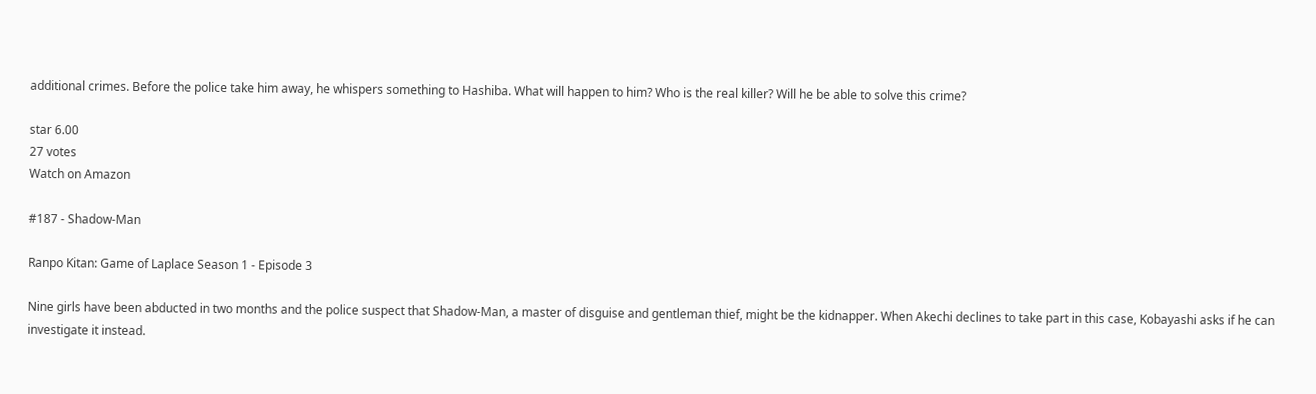additional crimes. Before the police take him away, he whispers something to Hashiba. What will happen to him? Who is the real killer? Will he be able to solve this crime?

star 6.00
27 votes
Watch on Amazon

#187 - Shadow-Man

Ranpo Kitan: Game of Laplace Season 1 - Episode 3

Nine girls have been abducted in two months and the police suspect that Shadow-Man, a master of disguise and gentleman thief, might be the kidnapper. When Akechi declines to take part in this case, Kobayashi asks if he can investigate it instead.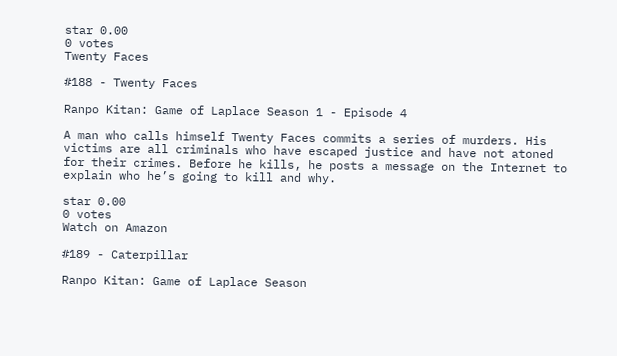star 0.00
0 votes
Twenty Faces

#188 - Twenty Faces

Ranpo Kitan: Game of Laplace Season 1 - Episode 4

A man who calls himself Twenty Faces commits a series of murders. His victims are all criminals who have escaped justice and have not atoned for their crimes. Before he kills, he posts a message on the Internet to explain who he’s going to kill and why.

star 0.00
0 votes
Watch on Amazon

#189 - Caterpillar

Ranpo Kitan: Game of Laplace Season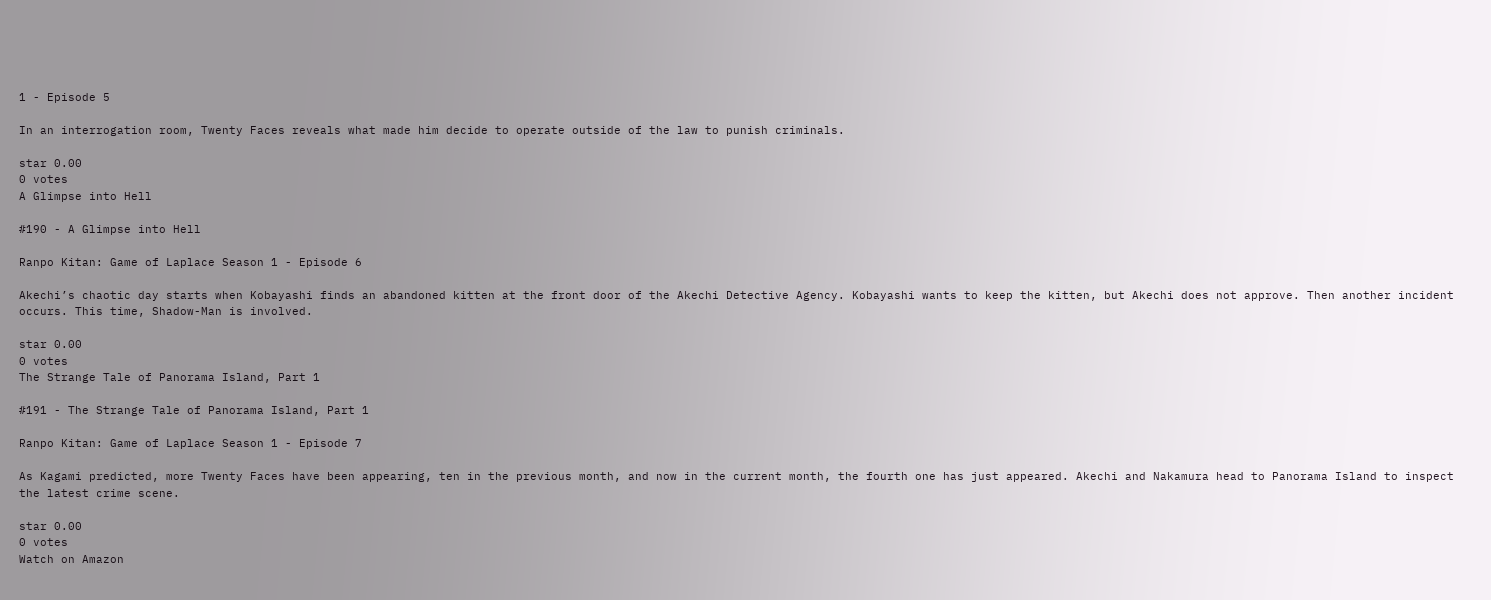1 - Episode 5

In an interrogation room, Twenty Faces reveals what made him decide to operate outside of the law to punish criminals.

star 0.00
0 votes
A Glimpse into Hell

#190 - A Glimpse into Hell

Ranpo Kitan: Game of Laplace Season 1 - Episode 6

Akechi’s chaotic day starts when Kobayashi finds an abandoned kitten at the front door of the Akechi Detective Agency. Kobayashi wants to keep the kitten, but Akechi does not approve. Then another incident occurs. This time, Shadow-Man is involved.

star 0.00
0 votes
The Strange Tale of Panorama Island, Part 1

#191 - The Strange Tale of Panorama Island, Part 1

Ranpo Kitan: Game of Laplace Season 1 - Episode 7

As Kagami predicted, more Twenty Faces have been appearing, ten in the previous month, and now in the current month, the fourth one has just appeared. Akechi and Nakamura head to Panorama Island to inspect the latest crime scene.

star 0.00
0 votes
Watch on Amazon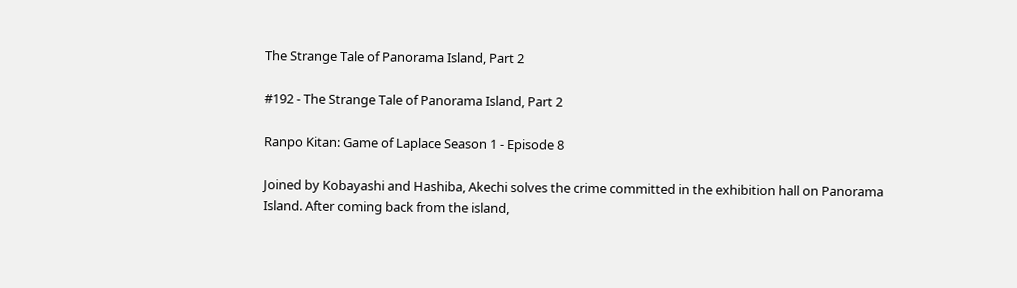The Strange Tale of Panorama Island, Part 2

#192 - The Strange Tale of Panorama Island, Part 2

Ranpo Kitan: Game of Laplace Season 1 - Episode 8

Joined by Kobayashi and Hashiba, Akechi solves the crime committed in the exhibition hall on Panorama Island. After coming back from the island,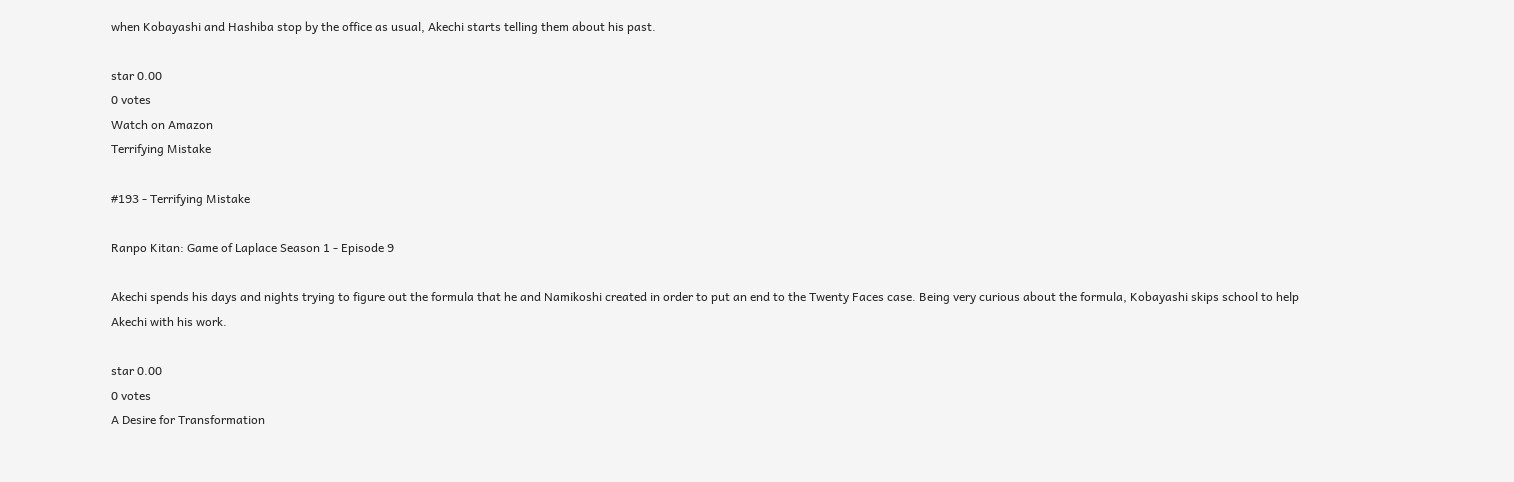when Kobayashi and Hashiba stop by the office as usual, Akechi starts telling them about his past.

star 0.00
0 votes
Watch on Amazon
Terrifying Mistake

#193 - Terrifying Mistake

Ranpo Kitan: Game of Laplace Season 1 - Episode 9

Akechi spends his days and nights trying to figure out the formula that he and Namikoshi created in order to put an end to the Twenty Faces case. Being very curious about the formula, Kobayashi skips school to help Akechi with his work.

star 0.00
0 votes
A Desire for Transformation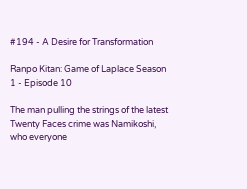#194 - A Desire for Transformation

Ranpo Kitan: Game of Laplace Season 1 - Episode 10

The man pulling the strings of the latest Twenty Faces crime was Namikoshi, who everyone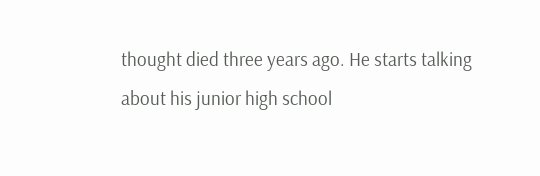thought died three years ago. He starts talking about his junior high school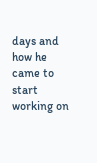days and how he came to start working on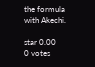the formula with Akechi.

star 0.00
0 votes